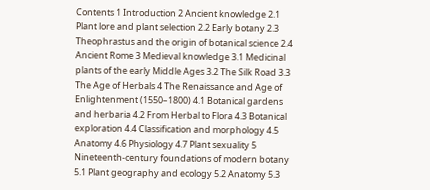Contents 1 Introduction 2 Ancient knowledge 2.1 Plant lore and plant selection 2.2 Early botany 2.3 Theophrastus and the origin of botanical science 2.4 Ancient Rome 3 Medieval knowledge 3.1 Medicinal plants of the early Middle Ages 3.2 The Silk Road 3.3 The Age of Herbals 4 The Renaissance and Age of Enlightenment (1550–1800) 4.1 Botanical gardens and herbaria 4.2 From Herbal to Flora 4.3 Botanical exploration 4.4 Classification and morphology 4.5 Anatomy 4.6 Physiology 4.7 Plant sexuality 5 Nineteenth-century foundations of modern botany 5.1 Plant geography and ecology 5.2 Anatomy 5.3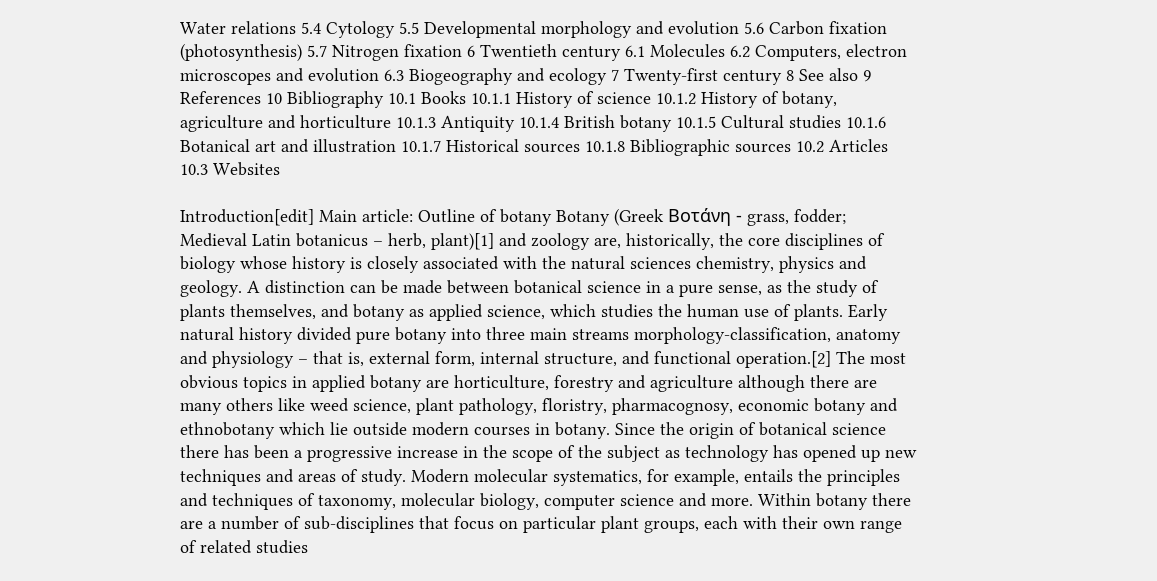Water relations 5.4 Cytology 5.5 Developmental morphology and evolution 5.6 Carbon fixation (photosynthesis) 5.7 Nitrogen fixation 6 Twentieth century 6.1 Molecules 6.2 Computers, electron microscopes and evolution 6.3 Biogeography and ecology 7 Twenty-first century 8 See also 9 References 10 Bibliography 10.1 Books 10.1.1 History of science 10.1.2 History of botany, agriculture and horticulture 10.1.3 Antiquity 10.1.4 British botany 10.1.5 Cultural studies 10.1.6 Botanical art and illustration 10.1.7 Historical sources 10.1.8 Bibliographic sources 10.2 Articles 10.3 Websites

Introduction[edit] Main article: Outline of botany Botany (Greek Βοτάνη - grass, fodder; Medieval Latin botanicus – herb, plant)[1] and zoology are, historically, the core disciplines of biology whose history is closely associated with the natural sciences chemistry, physics and geology. A distinction can be made between botanical science in a pure sense, as the study of plants themselves, and botany as applied science, which studies the human use of plants. Early natural history divided pure botany into three main streams morphology-classification, anatomy and physiology – that is, external form, internal structure, and functional operation.[2] The most obvious topics in applied botany are horticulture, forestry and agriculture although there are many others like weed science, plant pathology, floristry, pharmacognosy, economic botany and ethnobotany which lie outside modern courses in botany. Since the origin of botanical science there has been a progressive increase in the scope of the subject as technology has opened up new techniques and areas of study. Modern molecular systematics, for example, entails the principles and techniques of taxonomy, molecular biology, computer science and more. Within botany there are a number of sub-disciplines that focus on particular plant groups, each with their own range of related studies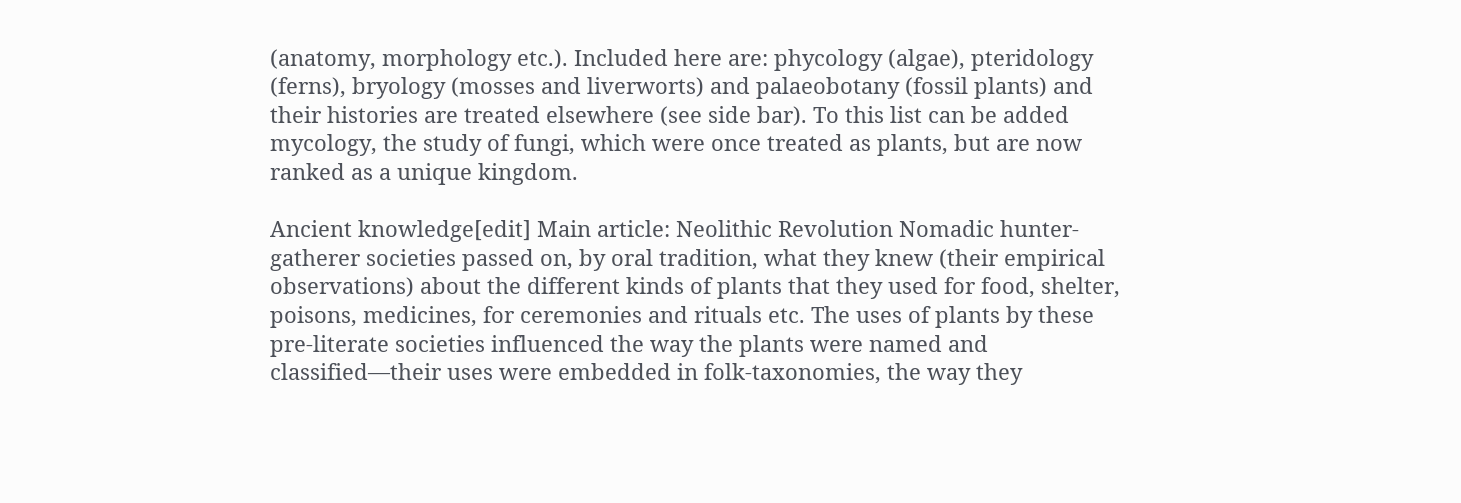(anatomy, morphology etc.). Included here are: phycology (algae), pteridology (ferns), bryology (mosses and liverworts) and palaeobotany (fossil plants) and their histories are treated elsewhere (see side bar). To this list can be added mycology, the study of fungi, which were once treated as plants, but are now ranked as a unique kingdom.

Ancient knowledge[edit] Main article: Neolithic Revolution Nomadic hunter-gatherer societies passed on, by oral tradition, what they knew (their empirical observations) about the different kinds of plants that they used for food, shelter, poisons, medicines, for ceremonies and rituals etc. The uses of plants by these pre-literate societies influenced the way the plants were named and classified—their uses were embedded in folk-taxonomies, the way they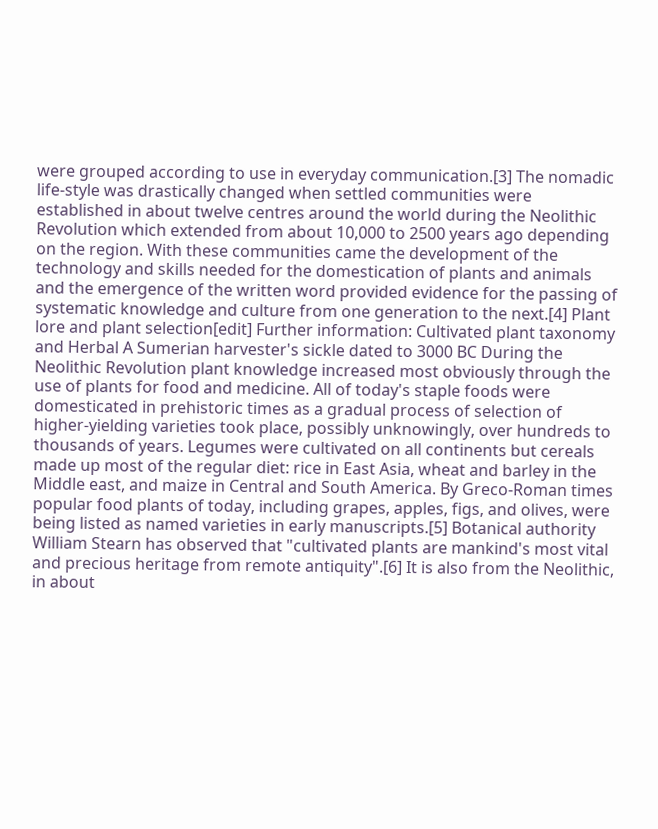were grouped according to use in everyday communication.[3] The nomadic life-style was drastically changed when settled communities were established in about twelve centres around the world during the Neolithic Revolution which extended from about 10,000 to 2500 years ago depending on the region. With these communities came the development of the technology and skills needed for the domestication of plants and animals and the emergence of the written word provided evidence for the passing of systematic knowledge and culture from one generation to the next.[4] Plant lore and plant selection[edit] Further information: Cultivated plant taxonomy and Herbal A Sumerian harvester's sickle dated to 3000 BC During the Neolithic Revolution plant knowledge increased most obviously through the use of plants for food and medicine. All of today's staple foods were domesticated in prehistoric times as a gradual process of selection of higher-yielding varieties took place, possibly unknowingly, over hundreds to thousands of years. Legumes were cultivated on all continents but cereals made up most of the regular diet: rice in East Asia, wheat and barley in the Middle east, and maize in Central and South America. By Greco-Roman times popular food plants of today, including grapes, apples, figs, and olives, were being listed as named varieties in early manuscripts.[5] Botanical authority William Stearn has observed that "cultivated plants are mankind's most vital and precious heritage from remote antiquity".[6] It is also from the Neolithic, in about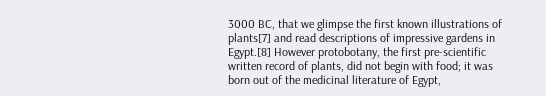3000 BC, that we glimpse the first known illustrations of plants[7] and read descriptions of impressive gardens in Egypt.[8] However protobotany, the first pre-scientific written record of plants, did not begin with food; it was born out of the medicinal literature of Egypt,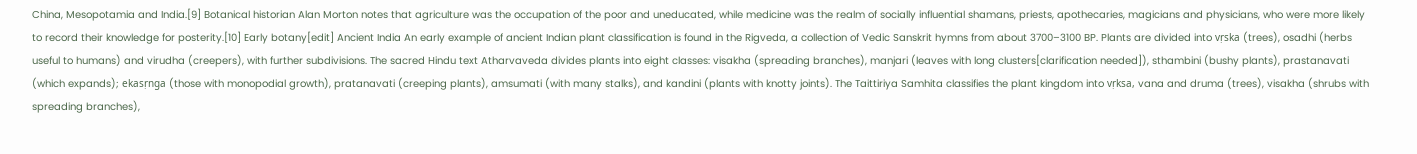China, Mesopotamia and India.[9] Botanical historian Alan Morton notes that agriculture was the occupation of the poor and uneducated, while medicine was the realm of socially influential shamans, priests, apothecaries, magicians and physicians, who were more likely to record their knowledge for posterity.[10] Early botany[edit] Ancient India An early example of ancient Indian plant classification is found in the Rigveda, a collection of Vedic Sanskrit hymns from about 3700–3100 BP. Plants are divided into vṛska (trees), osadhi (herbs useful to humans) and virudha (creepers), with further subdivisions. The sacred Hindu text Atharvaveda divides plants into eight classes: visakha (spreading branches), manjari (leaves with long clusters[clarification needed]), sthambini (bushy plants), prastanavati (which expands); ekasṛnga (those with monopodial growth), pratanavati (creeping plants), amsumati (with many stalks), and kandini (plants with knotty joints). The Taittiriya Samhita classifies the plant kingdom into vṛksa, vana and druma (trees), visakha (shrubs with spreading branches),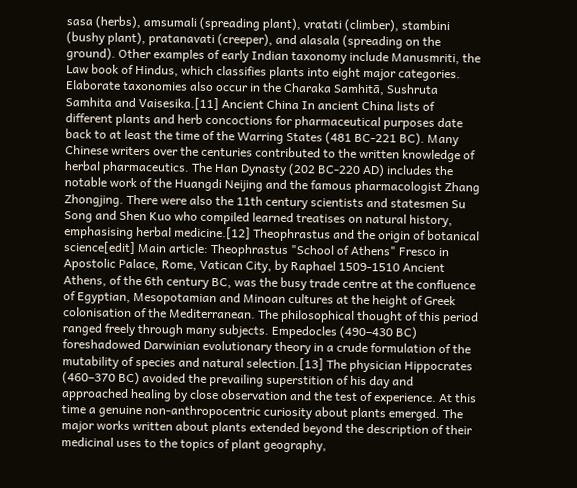sasa (herbs), amsumali (spreading plant), vratati (climber), stambini (bushy plant), pratanavati (creeper), and alasala (spreading on the ground). Other examples of early Indian taxonomy include Manusmriti, the Law book of Hindus, which classifies plants into eight major categories. Elaborate taxonomies also occur in the Charaka Samhitā, Sushruta Samhita and Vaisesika.[11] Ancient China In ancient China lists of different plants and herb concoctions for pharmaceutical purposes date back to at least the time of the Warring States (481 BC-221 BC). Many Chinese writers over the centuries contributed to the written knowledge of herbal pharmaceutics. The Han Dynasty (202 BC-220 AD) includes the notable work of the Huangdi Neijing and the famous pharmacologist Zhang Zhongjing. There were also the 11th century scientists and statesmen Su Song and Shen Kuo who compiled learned treatises on natural history, emphasising herbal medicine.[12] Theophrastus and the origin of botanical science[edit] Main article: Theophrastus "School of Athens" Fresco in Apostolic Palace, Rome, Vatican City, by Raphael 1509-1510 Ancient Athens, of the 6th century BC, was the busy trade centre at the confluence of Egyptian, Mesopotamian and Minoan cultures at the height of Greek colonisation of the Mediterranean. The philosophical thought of this period ranged freely through many subjects. Empedocles (490–430 BC) foreshadowed Darwinian evolutionary theory in a crude formulation of the mutability of species and natural selection.[13] The physician Hippocrates (460–370 BC) avoided the prevailing superstition of his day and approached healing by close observation and the test of experience. At this time a genuine non-anthropocentric curiosity about plants emerged. The major works written about plants extended beyond the description of their medicinal uses to the topics of plant geography,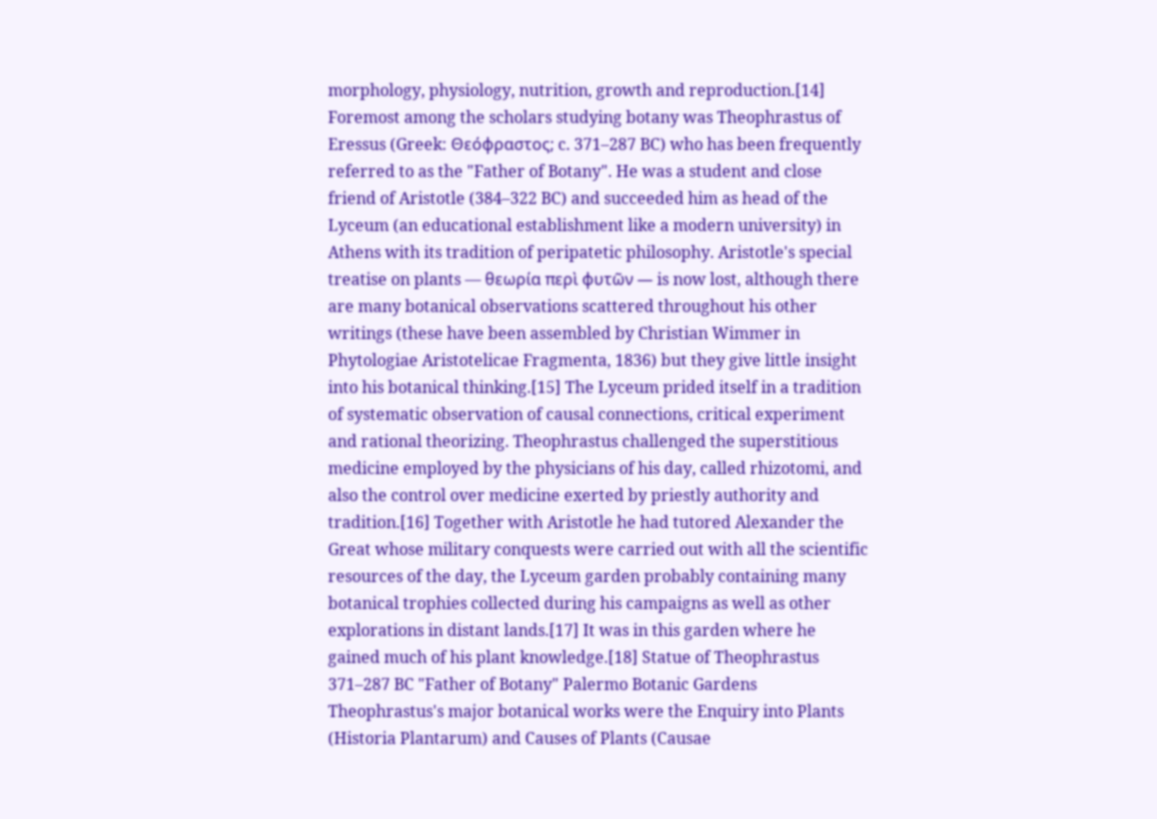morphology, physiology, nutrition, growth and reproduction.[14] Foremost among the scholars studying botany was Theophrastus of Eressus (Greek: Θεόφραστος; c. 371–287 BC) who has been frequently referred to as the "Father of Botany". He was a student and close friend of Aristotle (384–322 BC) and succeeded him as head of the Lyceum (an educational establishment like a modern university) in Athens with its tradition of peripatetic philosophy. Aristotle's special treatise on plants — θεωρία περὶ φυτῶν — is now lost, although there are many botanical observations scattered throughout his other writings (these have been assembled by Christian Wimmer in Phytologiae Aristotelicae Fragmenta, 1836) but they give little insight into his botanical thinking.[15] The Lyceum prided itself in a tradition of systematic observation of causal connections, critical experiment and rational theorizing. Theophrastus challenged the superstitious medicine employed by the physicians of his day, called rhizotomi, and also the control over medicine exerted by priestly authority and tradition.[16] Together with Aristotle he had tutored Alexander the Great whose military conquests were carried out with all the scientific resources of the day, the Lyceum garden probably containing many botanical trophies collected during his campaigns as well as other explorations in distant lands.[17] It was in this garden where he gained much of his plant knowledge.[18] Statue of Theophrastus 371–287 BC "Father of Botany" Palermo Botanic Gardens Theophrastus's major botanical works were the Enquiry into Plants (Historia Plantarum) and Causes of Plants (Causae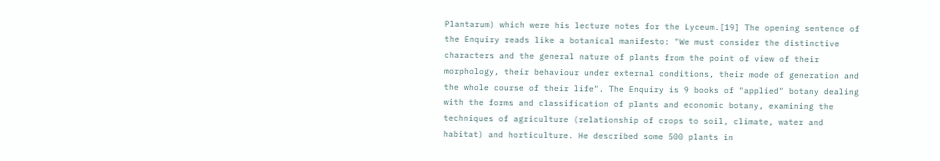Plantarum) which were his lecture notes for the Lyceum.[19] The opening sentence of the Enquiry reads like a botanical manifesto: "We must consider the distinctive characters and the general nature of plants from the point of view of their morphology, their behaviour under external conditions, their mode of generation and the whole course of their life". The Enquiry is 9 books of "applied" botany dealing with the forms and classification of plants and economic botany, examining the techniques of agriculture (relationship of crops to soil, climate, water and habitat) and horticulture. He described some 500 plants in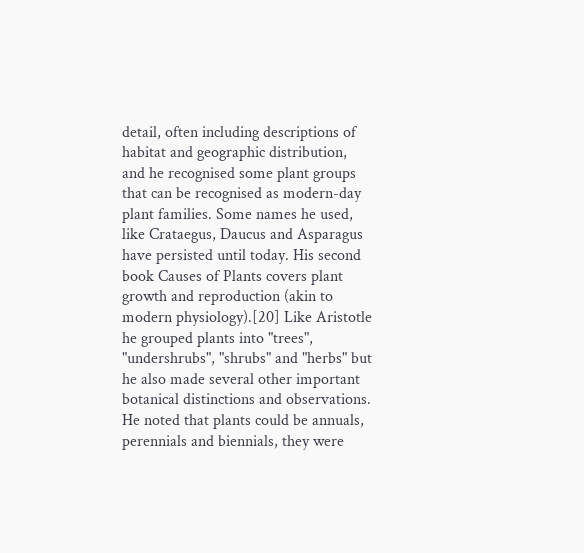detail, often including descriptions of habitat and geographic distribution, and he recognised some plant groups that can be recognised as modern-day plant families. Some names he used, like Crataegus, Daucus and Asparagus have persisted until today. His second book Causes of Plants covers plant growth and reproduction (akin to modern physiology).[20] Like Aristotle he grouped plants into "trees", "undershrubs", "shrubs" and "herbs" but he also made several other important botanical distinctions and observations. He noted that plants could be annuals, perennials and biennials, they were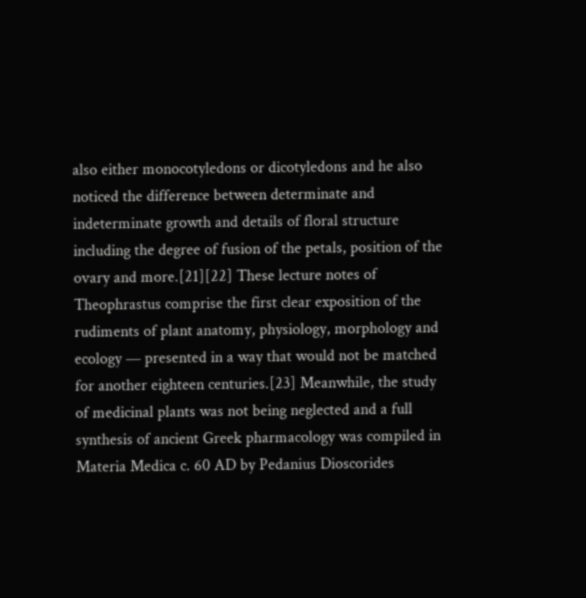also either monocotyledons or dicotyledons and he also noticed the difference between determinate and indeterminate growth and details of floral structure including the degree of fusion of the petals, position of the ovary and more.[21][22] These lecture notes of Theophrastus comprise the first clear exposition of the rudiments of plant anatomy, physiology, morphology and ecology — presented in a way that would not be matched for another eighteen centuries.[23] Meanwhile, the study of medicinal plants was not being neglected and a full synthesis of ancient Greek pharmacology was compiled in Materia Medica c. 60 AD by Pedanius Dioscorides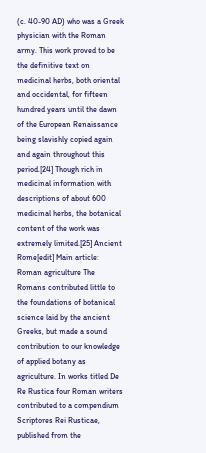(c. 40-90 AD) who was a Greek physician with the Roman army. This work proved to be the definitive text on medicinal herbs, both oriental and occidental, for fifteen hundred years until the dawn of the European Renaissance being slavishly copied again and again throughout this period.[24] Though rich in medicinal information with descriptions of about 600 medicinal herbs, the botanical content of the work was extremely limited.[25] Ancient Rome[edit] Main article: Roman agriculture The Romans contributed little to the foundations of botanical science laid by the ancient Greeks, but made a sound contribution to our knowledge of applied botany as agriculture. In works titled De Re Rustica four Roman writers contributed to a compendium Scriptores Rei Rusticae, published from the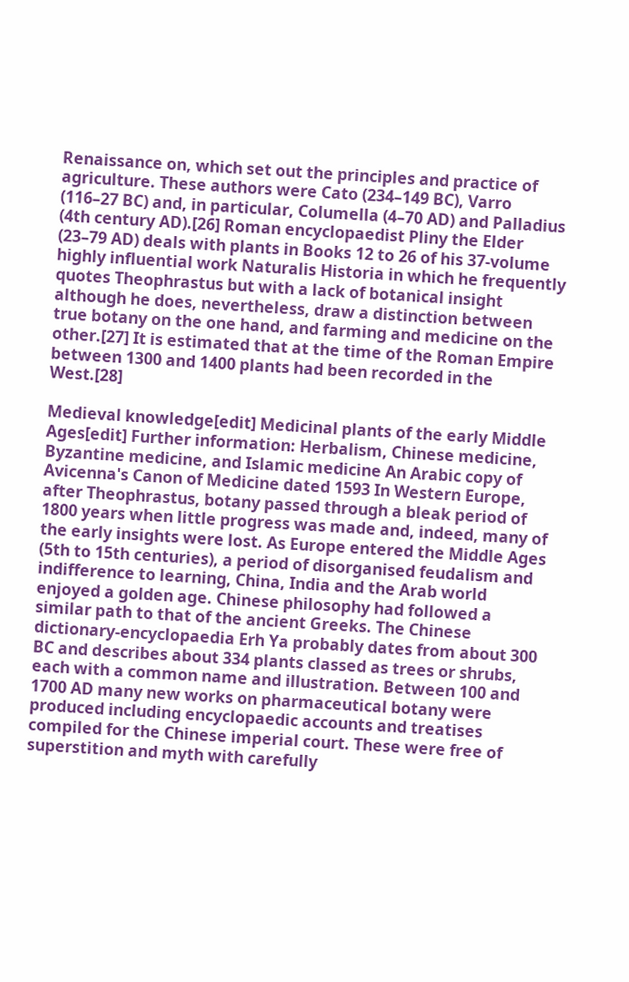Renaissance on, which set out the principles and practice of agriculture. These authors were Cato (234–149 BC), Varro (116–27 BC) and, in particular, Columella (4–70 AD) and Palladius (4th century AD).[26] Roman encyclopaedist Pliny the Elder (23–79 AD) deals with plants in Books 12 to 26 of his 37-volume highly influential work Naturalis Historia in which he frequently quotes Theophrastus but with a lack of botanical insight although he does, nevertheless, draw a distinction between true botany on the one hand, and farming and medicine on the other.[27] It is estimated that at the time of the Roman Empire between 1300 and 1400 plants had been recorded in the West.[28]

Medieval knowledge[edit] Medicinal plants of the early Middle Ages[edit] Further information: Herbalism, Chinese medicine, Byzantine medicine, and Islamic medicine An Arabic copy of Avicenna's Canon of Medicine dated 1593 In Western Europe, after Theophrastus, botany passed through a bleak period of 1800 years when little progress was made and, indeed, many of the early insights were lost. As Europe entered the Middle Ages (5th to 15th centuries), a period of disorganised feudalism and indifference to learning, China, India and the Arab world enjoyed a golden age. Chinese philosophy had followed a similar path to that of the ancient Greeks. The Chinese dictionary-encyclopaedia Erh Ya probably dates from about 300 BC and describes about 334 plants classed as trees or shrubs, each with a common name and illustration. Between 100 and 1700 AD many new works on pharmaceutical botany were produced including encyclopaedic accounts and treatises compiled for the Chinese imperial court. These were free of superstition and myth with carefully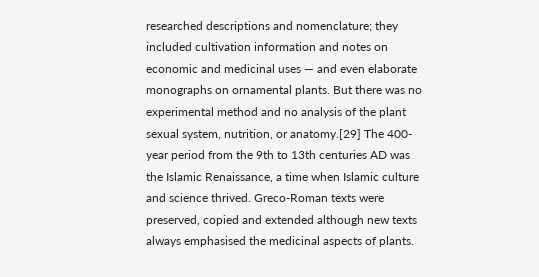researched descriptions and nomenclature; they included cultivation information and notes on economic and medicinal uses — and even elaborate monographs on ornamental plants. But there was no experimental method and no analysis of the plant sexual system, nutrition, or anatomy.[29] The 400-year period from the 9th to 13th centuries AD was the Islamic Renaissance, a time when Islamic culture and science thrived. Greco-Roman texts were preserved, copied and extended although new texts always emphasised the medicinal aspects of plants.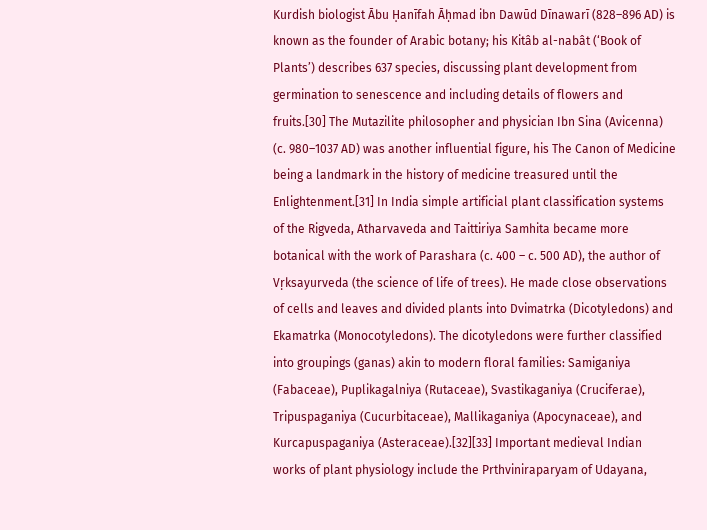Kurdish biologist Ābu Ḥanīfah Āḥmad ibn Dawūd Dīnawarī (828–896 AD) is known as the founder of Arabic botany; his Kitâb al-nabât (‘Book of Plants’) describes 637 species, discussing plant development from germination to senescence and including details of flowers and fruits.[30] The Mutazilite philosopher and physician Ibn Sina (Avicenna) (c. 980–1037 AD) was another influential figure, his The Canon of Medicine being a landmark in the history of medicine treasured until the Enlightenment.[31] In India simple artificial plant classification systems of the Rigveda, Atharvaveda and Taittiriya Samhita became more botanical with the work of Parashara (c. 400 – c. 500 AD), the author of Vṛksayurveda (the science of life of trees). He made close observations of cells and leaves and divided plants into Dvimatrka (Dicotyledons) and Ekamatrka (Monocotyledons). The dicotyledons were further classified into groupings (ganas) akin to modern floral families: Samiganiya (Fabaceae), Puplikagalniya (Rutaceae), Svastikaganiya (Cruciferae), Tripuspaganiya (Cucurbitaceae), Mallikaganiya (Apocynaceae), and Kurcapuspaganiya (Asteraceae).[32][33] Important medieval Indian works of plant physiology include the Prthviniraparyam of Udayana,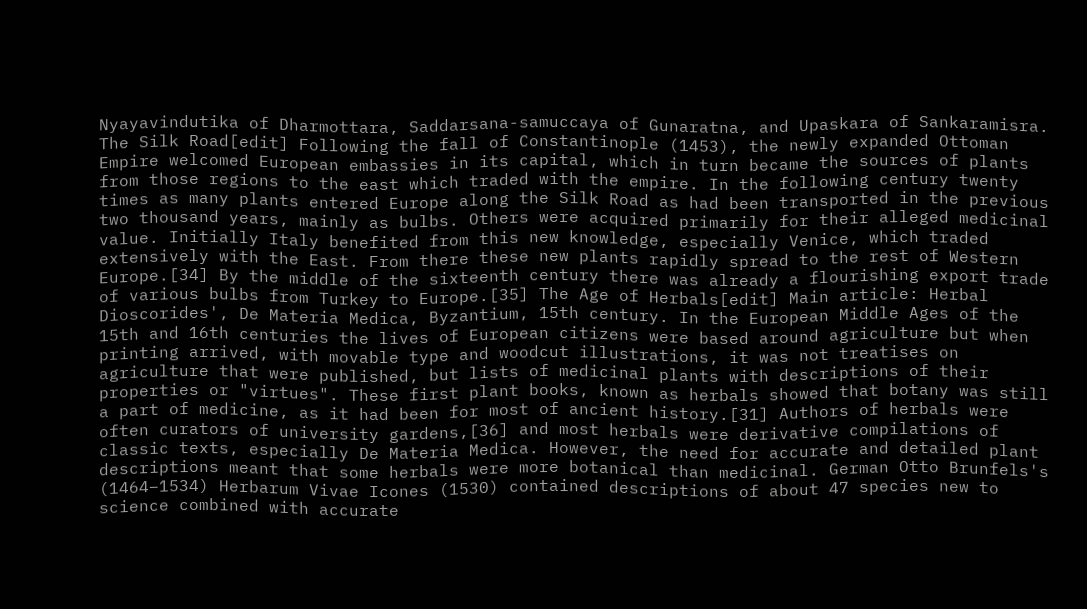Nyayavindutika of Dharmottara, Saddarsana-samuccaya of Gunaratna, and Upaskara of Sankaramisra. The Silk Road[edit] Following the fall of Constantinople (1453), the newly expanded Ottoman Empire welcomed European embassies in its capital, which in turn became the sources of plants from those regions to the east which traded with the empire. In the following century twenty times as many plants entered Europe along the Silk Road as had been transported in the previous two thousand years, mainly as bulbs. Others were acquired primarily for their alleged medicinal value. Initially Italy benefited from this new knowledge, especially Venice, which traded extensively with the East. From there these new plants rapidly spread to the rest of Western Europe.[34] By the middle of the sixteenth century there was already a flourishing export trade of various bulbs from Turkey to Europe.[35] The Age of Herbals[edit] Main article: Herbal Dioscorides', De Materia Medica, Byzantium, 15th century. In the European Middle Ages of the 15th and 16th centuries the lives of European citizens were based around agriculture but when printing arrived, with movable type and woodcut illustrations, it was not treatises on agriculture that were published, but lists of medicinal plants with descriptions of their properties or "virtues". These first plant books, known as herbals showed that botany was still a part of medicine, as it had been for most of ancient history.[31] Authors of herbals were often curators of university gardens,[36] and most herbals were derivative compilations of classic texts, especially De Materia Medica. However, the need for accurate and detailed plant descriptions meant that some herbals were more botanical than medicinal. German Otto Brunfels's (1464–1534) Herbarum Vivae Icones (1530) contained descriptions of about 47 species new to science combined with accurate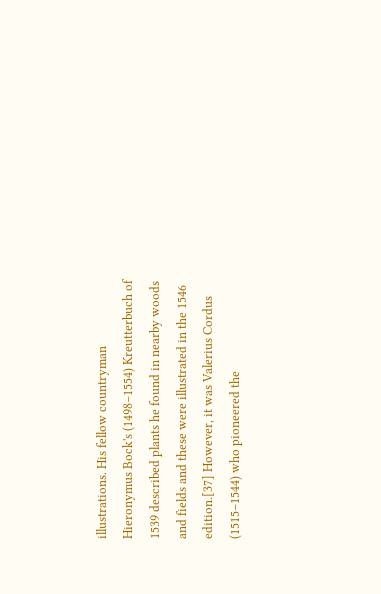illustrations. His fellow countryman Hieronymus Bock's (1498–1554) Kreutterbuch of 1539 described plants he found in nearby woods and fields and these were illustrated in the 1546 edition.[37] However, it was Valerius Cordus (1515–1544) who pioneered the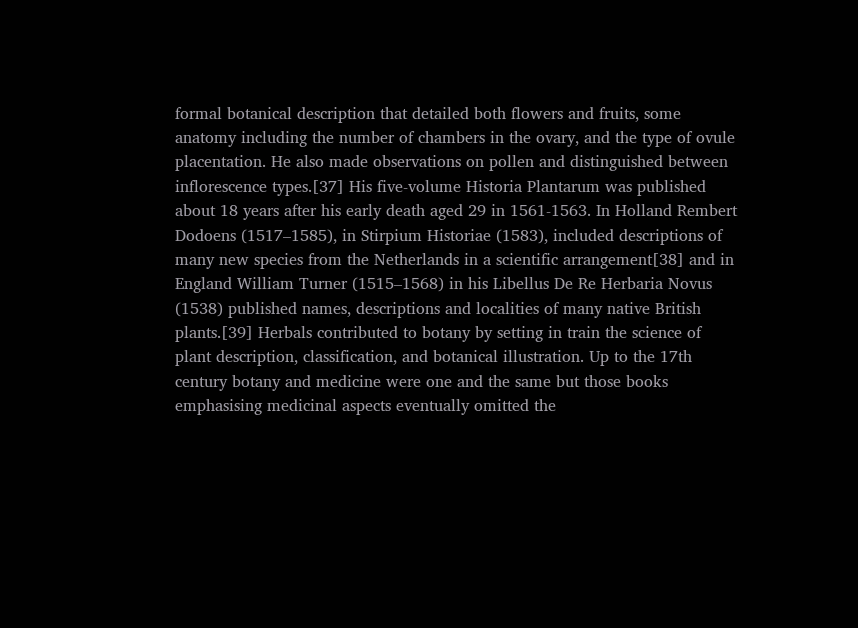formal botanical description that detailed both flowers and fruits, some anatomy including the number of chambers in the ovary, and the type of ovule placentation. He also made observations on pollen and distinguished between inflorescence types.[37] His five-volume Historia Plantarum was published about 18 years after his early death aged 29 in 1561-1563. In Holland Rembert Dodoens (1517–1585), in Stirpium Historiae (1583), included descriptions of many new species from the Netherlands in a scientific arrangement[38] and in England William Turner (1515–1568) in his Libellus De Re Herbaria Novus (1538) published names, descriptions and localities of many native British plants.[39] Herbals contributed to botany by setting in train the science of plant description, classification, and botanical illustration. Up to the 17th century botany and medicine were one and the same but those books emphasising medicinal aspects eventually omitted the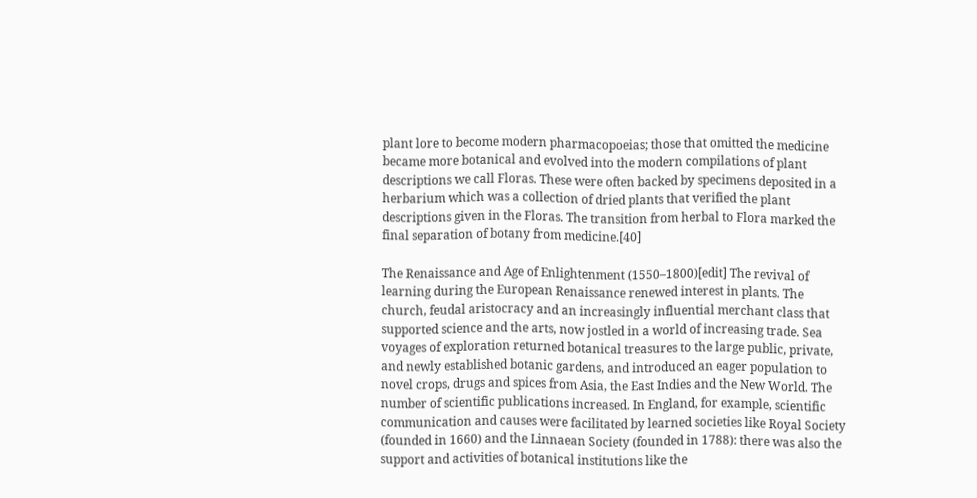plant lore to become modern pharmacopoeias; those that omitted the medicine became more botanical and evolved into the modern compilations of plant descriptions we call Floras. These were often backed by specimens deposited in a herbarium which was a collection of dried plants that verified the plant descriptions given in the Floras. The transition from herbal to Flora marked the final separation of botany from medicine.[40]

The Renaissance and Age of Enlightenment (1550–1800)[edit] The revival of learning during the European Renaissance renewed interest in plants. The church, feudal aristocracy and an increasingly influential merchant class that supported science and the arts, now jostled in a world of increasing trade. Sea voyages of exploration returned botanical treasures to the large public, private, and newly established botanic gardens, and introduced an eager population to novel crops, drugs and spices from Asia, the East Indies and the New World. The number of scientific publications increased. In England, for example, scientific communication and causes were facilitated by learned societies like Royal Society (founded in 1660) and the Linnaean Society (founded in 1788): there was also the support and activities of botanical institutions like the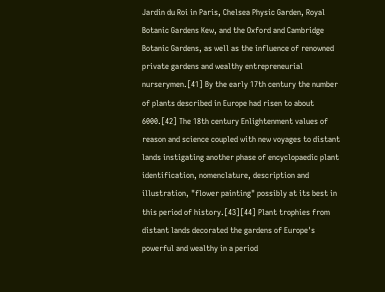Jardin du Roi in Paris, Chelsea Physic Garden, Royal Botanic Gardens Kew, and the Oxford and Cambridge Botanic Gardens, as well as the influence of renowned private gardens and wealthy entrepreneurial nurserymen.[41] By the early 17th century the number of plants described in Europe had risen to about 6000.[42] The 18th century Enlightenment values of reason and science coupled with new voyages to distant lands instigating another phase of encyclopaedic plant identification, nomenclature, description and illustration, "flower painting" possibly at its best in this period of history.[43][44] Plant trophies from distant lands decorated the gardens of Europe's powerful and wealthy in a period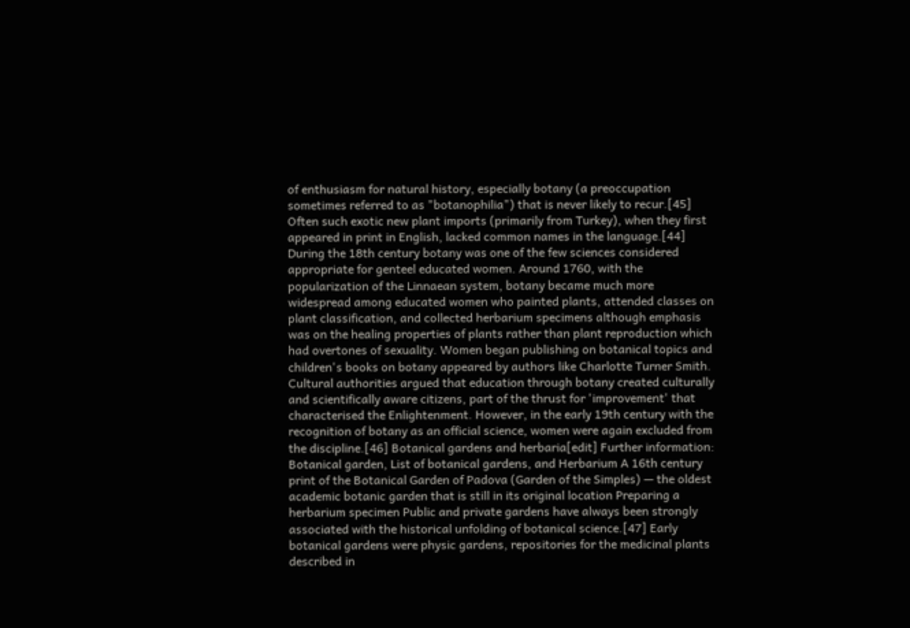of enthusiasm for natural history, especially botany (a preoccupation sometimes referred to as "botanophilia") that is never likely to recur.[45] Often such exotic new plant imports (primarily from Turkey), when they first appeared in print in English, lacked common names in the language.[44] During the 18th century botany was one of the few sciences considered appropriate for genteel educated women. Around 1760, with the popularization of the Linnaean system, botany became much more widespread among educated women who painted plants, attended classes on plant classification, and collected herbarium specimens although emphasis was on the healing properties of plants rather than plant reproduction which had overtones of sexuality. Women began publishing on botanical topics and children's books on botany appeared by authors like Charlotte Turner Smith. Cultural authorities argued that education through botany created culturally and scientifically aware citizens, part of the thrust for 'improvement' that characterised the Enlightenment. However, in the early 19th century with the recognition of botany as an official science, women were again excluded from the discipline.[46] Botanical gardens and herbaria[edit] Further information: Botanical garden, List of botanical gardens, and Herbarium A 16th century print of the Botanical Garden of Padova (Garden of the Simples) — the oldest academic botanic garden that is still in its original location Preparing a herbarium specimen Public and private gardens have always been strongly associated with the historical unfolding of botanical science.[47] Early botanical gardens were physic gardens, repositories for the medicinal plants described in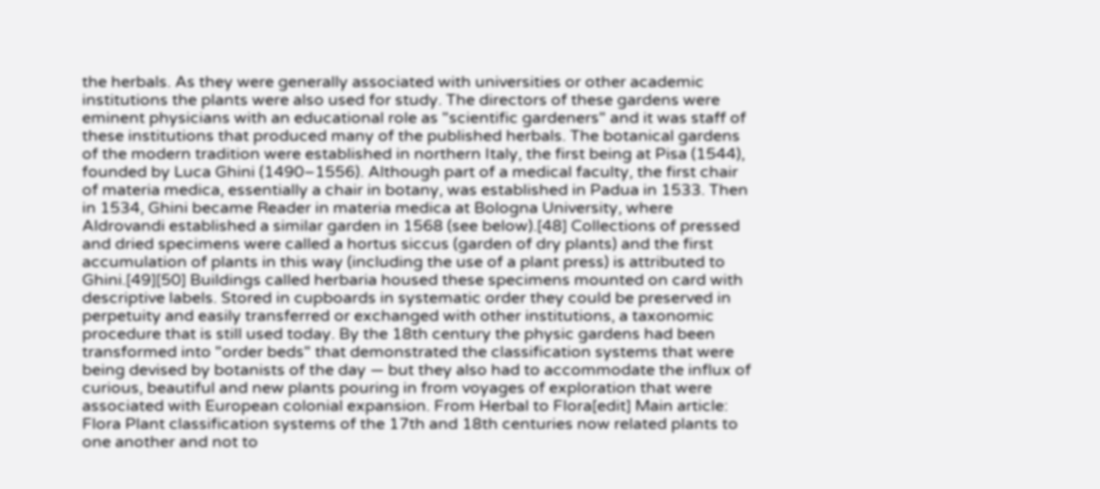the herbals. As they were generally associated with universities or other academic institutions the plants were also used for study. The directors of these gardens were eminent physicians with an educational role as "scientific gardeners" and it was staff of these institutions that produced many of the published herbals. The botanical gardens of the modern tradition were established in northern Italy, the first being at Pisa (1544), founded by Luca Ghini (1490–1556). Although part of a medical faculty, the first chair of materia medica, essentially a chair in botany, was established in Padua in 1533. Then in 1534, Ghini became Reader in materia medica at Bologna University, where Aldrovandi established a similar garden in 1568 (see below).[48] Collections of pressed and dried specimens were called a hortus siccus (garden of dry plants) and the first accumulation of plants in this way (including the use of a plant press) is attributed to Ghini.[49][50] Buildings called herbaria housed these specimens mounted on card with descriptive labels. Stored in cupboards in systematic order they could be preserved in perpetuity and easily transferred or exchanged with other institutions, a taxonomic procedure that is still used today. By the 18th century the physic gardens had been transformed into "order beds" that demonstrated the classification systems that were being devised by botanists of the day — but they also had to accommodate the influx of curious, beautiful and new plants pouring in from voyages of exploration that were associated with European colonial expansion. From Herbal to Flora[edit] Main article: Flora Plant classification systems of the 17th and 18th centuries now related plants to one another and not to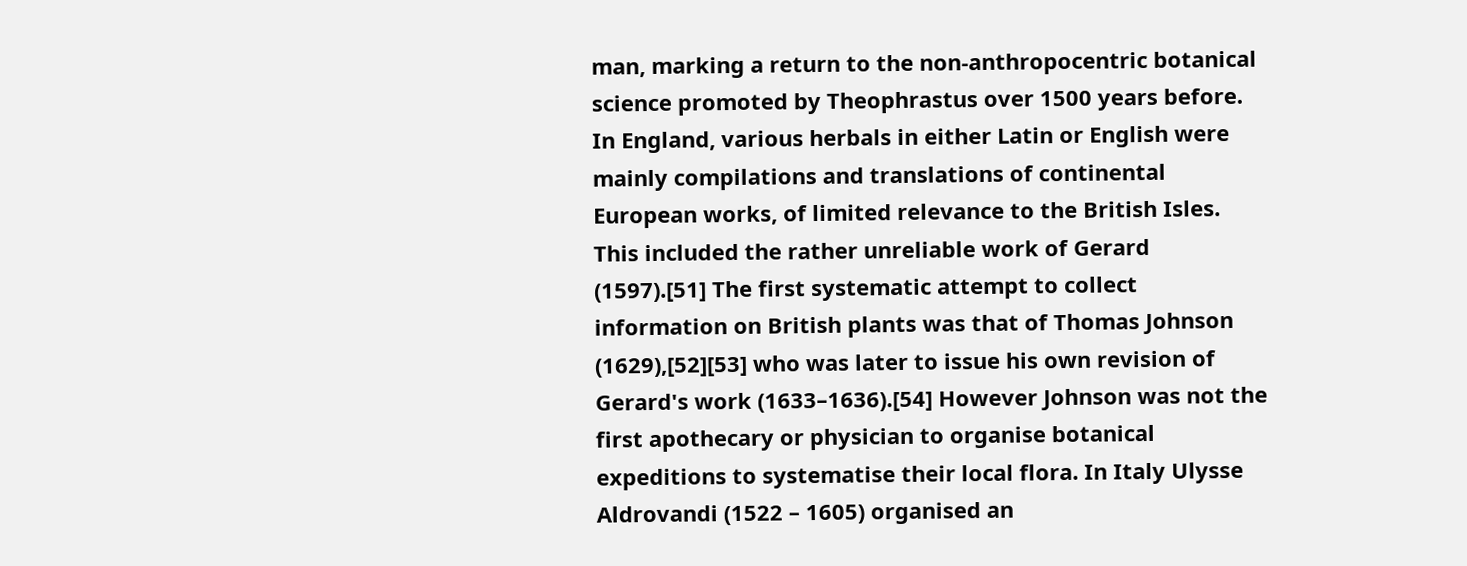man, marking a return to the non-anthropocentric botanical science promoted by Theophrastus over 1500 years before. In England, various herbals in either Latin or English were mainly compilations and translations of continental European works, of limited relevance to the British Isles. This included the rather unreliable work of Gerard (1597).[51] The first systematic attempt to collect information on British plants was that of Thomas Johnson (1629),[52][53] who was later to issue his own revision of Gerard's work (1633–1636).[54] However Johnson was not the first apothecary or physician to organise botanical expeditions to systematise their local flora. In Italy Ulysse Aldrovandi (1522 – 1605) organised an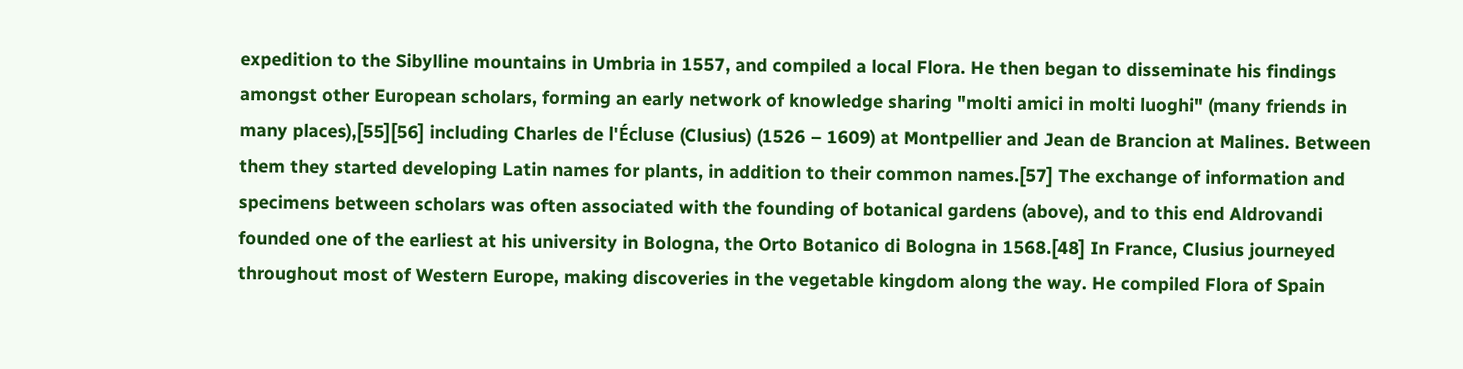expedition to the Sibylline mountains in Umbria in 1557, and compiled a local Flora. He then began to disseminate his findings amongst other European scholars, forming an early network of knowledge sharing "molti amici in molti luoghi" (many friends in many places),[55][56] including Charles de l'Écluse (Clusius) (1526 – 1609) at Montpellier and Jean de Brancion at Malines. Between them they started developing Latin names for plants, in addition to their common names.[57] The exchange of information and specimens between scholars was often associated with the founding of botanical gardens (above), and to this end Aldrovandi founded one of the earliest at his university in Bologna, the Orto Botanico di Bologna in 1568.[48] In France, Clusius journeyed throughout most of Western Europe, making discoveries in the vegetable kingdom along the way. He compiled Flora of Spain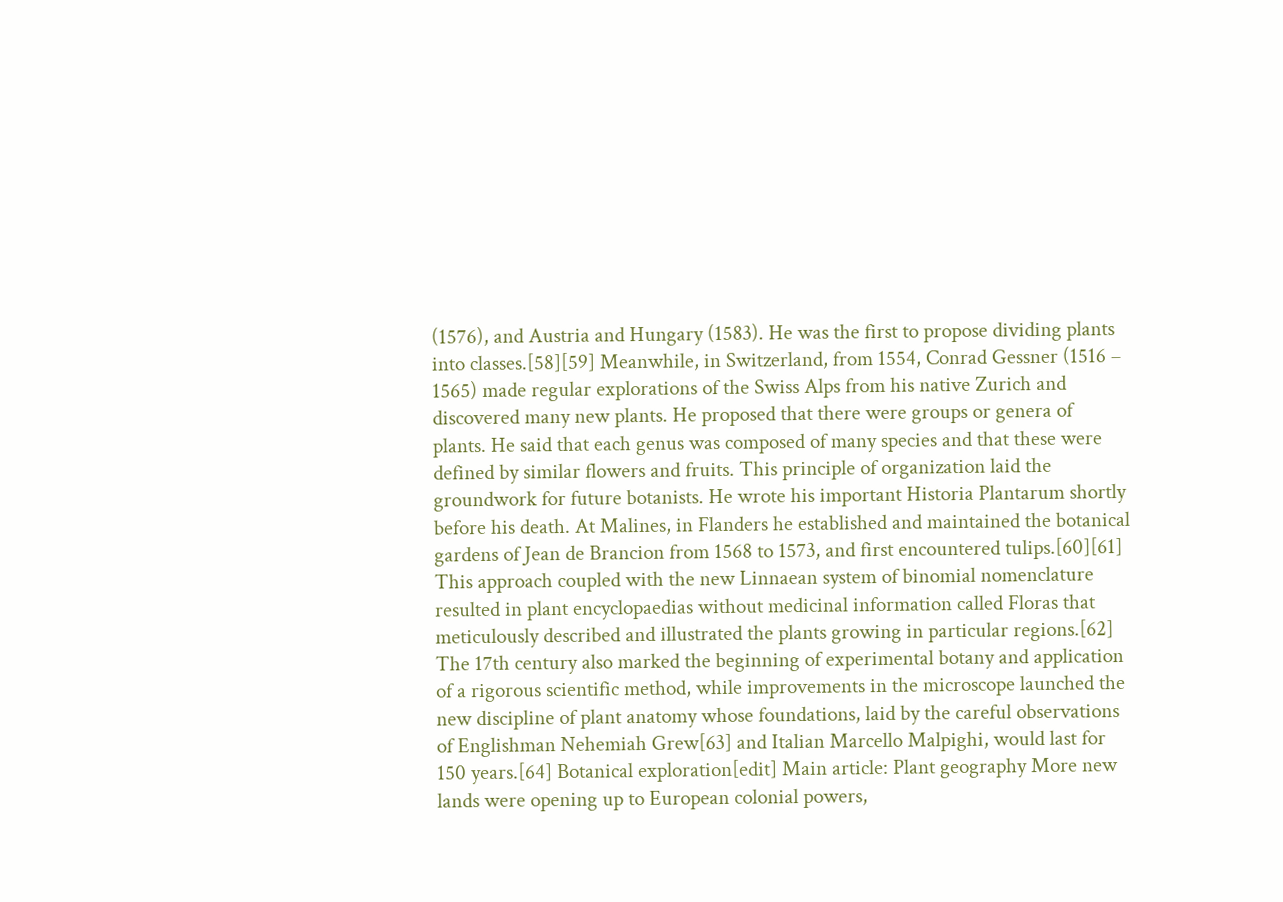(1576), and Austria and Hungary (1583). He was the first to propose dividing plants into classes.[58][59] Meanwhile, in Switzerland, from 1554, Conrad Gessner (1516 – 1565) made regular explorations of the Swiss Alps from his native Zurich and discovered many new plants. He proposed that there were groups or genera of plants. He said that each genus was composed of many species and that these were defined by similar flowers and fruits. This principle of organization laid the groundwork for future botanists. He wrote his important Historia Plantarum shortly before his death. At Malines, in Flanders he established and maintained the botanical gardens of Jean de Brancion from 1568 to 1573, and first encountered tulips.[60][61] This approach coupled with the new Linnaean system of binomial nomenclature resulted in plant encyclopaedias without medicinal information called Floras that meticulously described and illustrated the plants growing in particular regions.[62] The 17th century also marked the beginning of experimental botany and application of a rigorous scientific method, while improvements in the microscope launched the new discipline of plant anatomy whose foundations, laid by the careful observations of Englishman Nehemiah Grew[63] and Italian Marcello Malpighi, would last for 150 years.[64] Botanical exploration[edit] Main article: Plant geography More new lands were opening up to European colonial powers,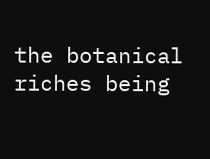the botanical riches being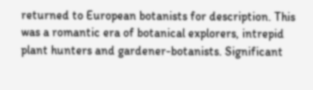returned to European botanists for description. This was a romantic era of botanical explorers, intrepid plant hunters and gardener-botanists. Significant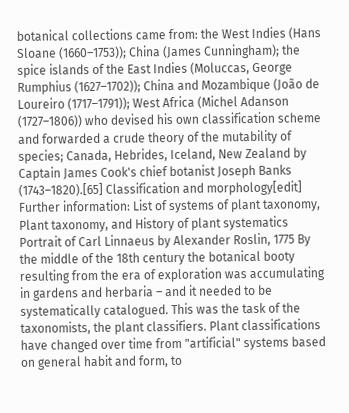botanical collections came from: the West Indies (Hans Sloane (1660–1753)); China (James Cunningham); the spice islands of the East Indies (Moluccas, George Rumphius (1627–1702)); China and Mozambique (João de Loureiro (1717–1791)); West Africa (Michel Adanson (1727–1806)) who devised his own classification scheme and forwarded a crude theory of the mutability of species; Canada, Hebrides, Iceland, New Zealand by Captain James Cook's chief botanist Joseph Banks (1743–1820).[65] Classification and morphology[edit] Further information: List of systems of plant taxonomy, Plant taxonomy, and History of plant systematics Portrait of Carl Linnaeus by Alexander Roslin, 1775 By the middle of the 18th century the botanical booty resulting from the era of exploration was accumulating in gardens and herbaria – and it needed to be systematically catalogued. This was the task of the taxonomists, the plant classifiers. Plant classifications have changed over time from "artificial" systems based on general habit and form, to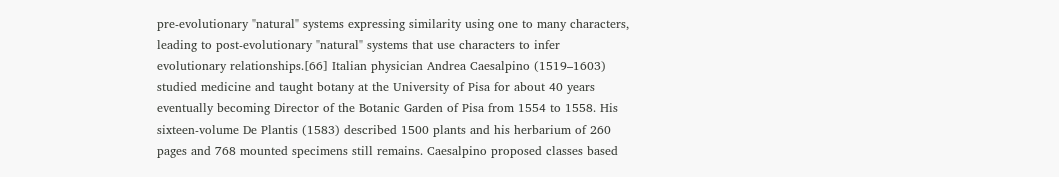pre-evolutionary "natural" systems expressing similarity using one to many characters, leading to post-evolutionary "natural" systems that use characters to infer evolutionary relationships.[66] Italian physician Andrea Caesalpino (1519–1603) studied medicine and taught botany at the University of Pisa for about 40 years eventually becoming Director of the Botanic Garden of Pisa from 1554 to 1558. His sixteen-volume De Plantis (1583) described 1500 plants and his herbarium of 260 pages and 768 mounted specimens still remains. Caesalpino proposed classes based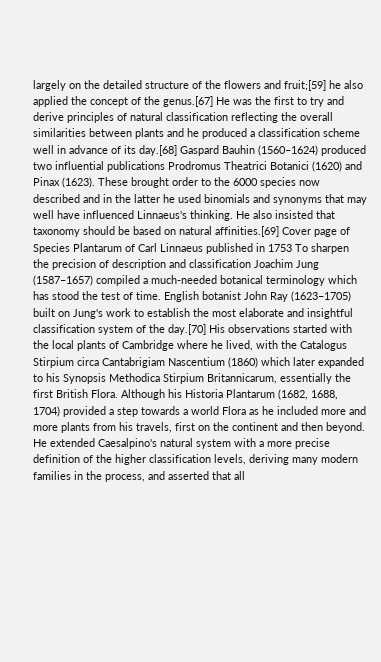largely on the detailed structure of the flowers and fruit;[59] he also applied the concept of the genus.[67] He was the first to try and derive principles of natural classification reflecting the overall similarities between plants and he produced a classification scheme well in advance of its day.[68] Gaspard Bauhin (1560–1624) produced two influential publications Prodromus Theatrici Botanici (1620) and Pinax (1623). These brought order to the 6000 species now described and in the latter he used binomials and synonyms that may well have influenced Linnaeus's thinking. He also insisted that taxonomy should be based on natural affinities.[69] Cover page of Species Plantarum of Carl Linnaeus published in 1753 To sharpen the precision of description and classification Joachim Jung (1587–1657) compiled a much-needed botanical terminology which has stood the test of time. English botanist John Ray (1623–1705) built on Jung's work to establish the most elaborate and insightful classification system of the day.[70] His observations started with the local plants of Cambridge where he lived, with the Catalogus Stirpium circa Cantabrigiam Nascentium (1860) which later expanded to his Synopsis Methodica Stirpium Britannicarum, essentially the first British Flora. Although his Historia Plantarum (1682, 1688, 1704) provided a step towards a world Flora as he included more and more plants from his travels, first on the continent and then beyond. He extended Caesalpino's natural system with a more precise definition of the higher classification levels, deriving many modern families in the process, and asserted that all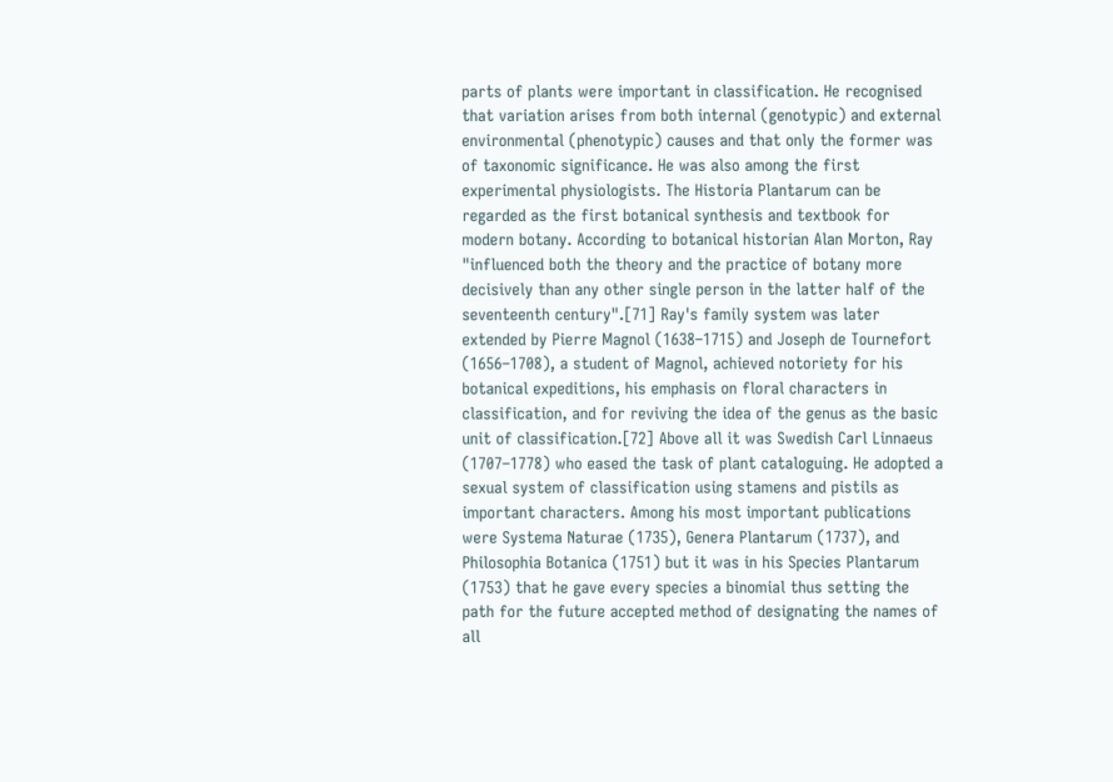parts of plants were important in classification. He recognised that variation arises from both internal (genotypic) and external environmental (phenotypic) causes and that only the former was of taxonomic significance. He was also among the first experimental physiologists. The Historia Plantarum can be regarded as the first botanical synthesis and textbook for modern botany. According to botanical historian Alan Morton, Ray "influenced both the theory and the practice of botany more decisively than any other single person in the latter half of the seventeenth century".[71] Ray's family system was later extended by Pierre Magnol (1638–1715) and Joseph de Tournefort (1656–1708), a student of Magnol, achieved notoriety for his botanical expeditions, his emphasis on floral characters in classification, and for reviving the idea of the genus as the basic unit of classification.[72] Above all it was Swedish Carl Linnaeus (1707–1778) who eased the task of plant cataloguing. He adopted a sexual system of classification using stamens and pistils as important characters. Among his most important publications were Systema Naturae (1735), Genera Plantarum (1737), and Philosophia Botanica (1751) but it was in his Species Plantarum (1753) that he gave every species a binomial thus setting the path for the future accepted method of designating the names of all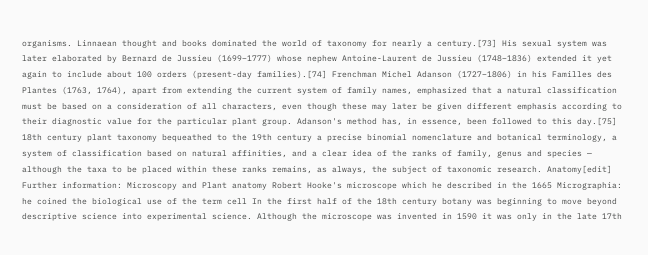organisms. Linnaean thought and books dominated the world of taxonomy for nearly a century.[73] His sexual system was later elaborated by Bernard de Jussieu (1699–1777) whose nephew Antoine-Laurent de Jussieu (1748–1836) extended it yet again to include about 100 orders (present-day families).[74] Frenchman Michel Adanson (1727–1806) in his Familles des Plantes (1763, 1764), apart from extending the current system of family names, emphasized that a natural classification must be based on a consideration of all characters, even though these may later be given different emphasis according to their diagnostic value for the particular plant group. Adanson's method has, in essence, been followed to this day.[75] 18th century plant taxonomy bequeathed to the 19th century a precise binomial nomenclature and botanical terminology, a system of classification based on natural affinities, and a clear idea of the ranks of family, genus and species — although the taxa to be placed within these ranks remains, as always, the subject of taxonomic research. Anatomy[edit] Further information: Microscopy and Plant anatomy Robert Hooke's microscope which he described in the 1665 Micrographia: he coined the biological use of the term cell In the first half of the 18th century botany was beginning to move beyond descriptive science into experimental science. Although the microscope was invented in 1590 it was only in the late 17th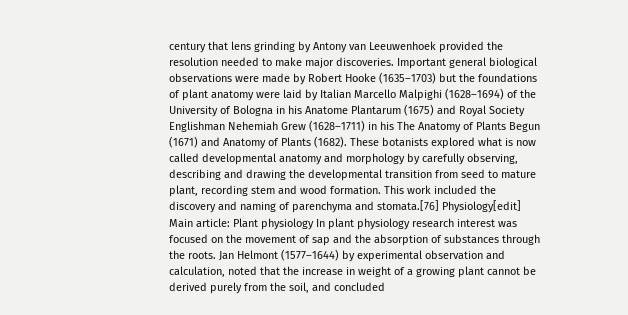century that lens grinding by Antony van Leeuwenhoek provided the resolution needed to make major discoveries. Important general biological observations were made by Robert Hooke (1635–1703) but the foundations of plant anatomy were laid by Italian Marcello Malpighi (1628–1694) of the University of Bologna in his Anatome Plantarum (1675) and Royal Society Englishman Nehemiah Grew (1628–1711) in his The Anatomy of Plants Begun (1671) and Anatomy of Plants (1682). These botanists explored what is now called developmental anatomy and morphology by carefully observing, describing and drawing the developmental transition from seed to mature plant, recording stem and wood formation. This work included the discovery and naming of parenchyma and stomata.[76] Physiology[edit] Main article: Plant physiology In plant physiology research interest was focused on the movement of sap and the absorption of substances through the roots. Jan Helmont (1577–1644) by experimental observation and calculation, noted that the increase in weight of a growing plant cannot be derived purely from the soil, and concluded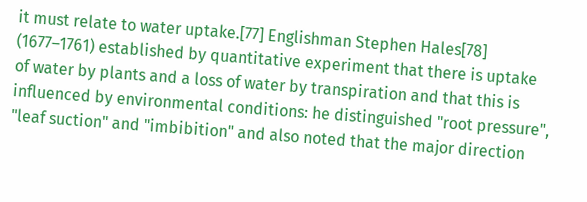it must relate to water uptake.[77] Englishman Stephen Hales[78] (1677–1761) established by quantitative experiment that there is uptake of water by plants and a loss of water by transpiration and that this is influenced by environmental conditions: he distinguished "root pressure", "leaf suction" and "imbibition" and also noted that the major direction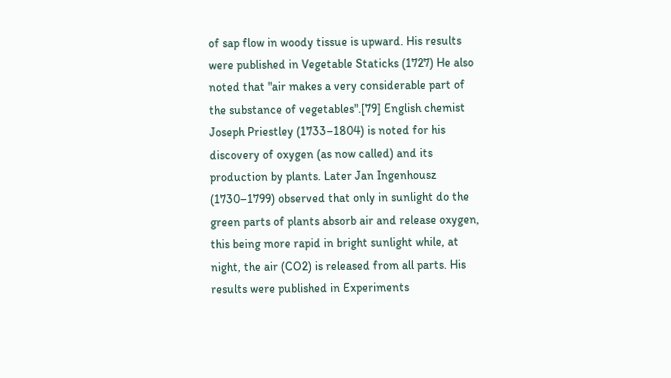of sap flow in woody tissue is upward. His results were published in Vegetable Staticks (1727) He also noted that "air makes a very considerable part of the substance of vegetables".[79] English chemist Joseph Priestley (1733–1804) is noted for his discovery of oxygen (as now called) and its production by plants. Later Jan Ingenhousz (1730–1799) observed that only in sunlight do the green parts of plants absorb air and release oxygen, this being more rapid in bright sunlight while, at night, the air (CO2) is released from all parts. His results were published in Experiments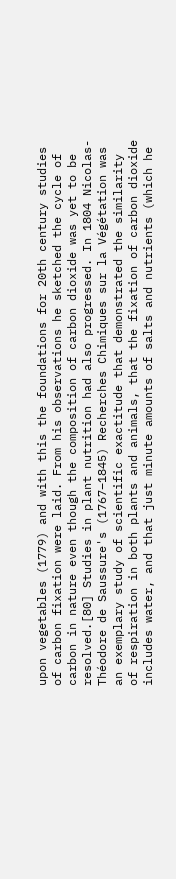upon vegetables (1779) and with this the foundations for 20th century studies of carbon fixation were laid. From his observations he sketched the cycle of carbon in nature even though the composition of carbon dioxide was yet to be resolved.[80] Studies in plant nutrition had also progressed. In 1804 Nicolas-Théodore de Saussure's (1767–1845) Recherches Chimiques sur la Végétation was an exemplary study of scientific exactitude that demonstrated the similarity of respiration in both plants and animals, that the fixation of carbon dioxide includes water, and that just minute amounts of salts and nutrients (which he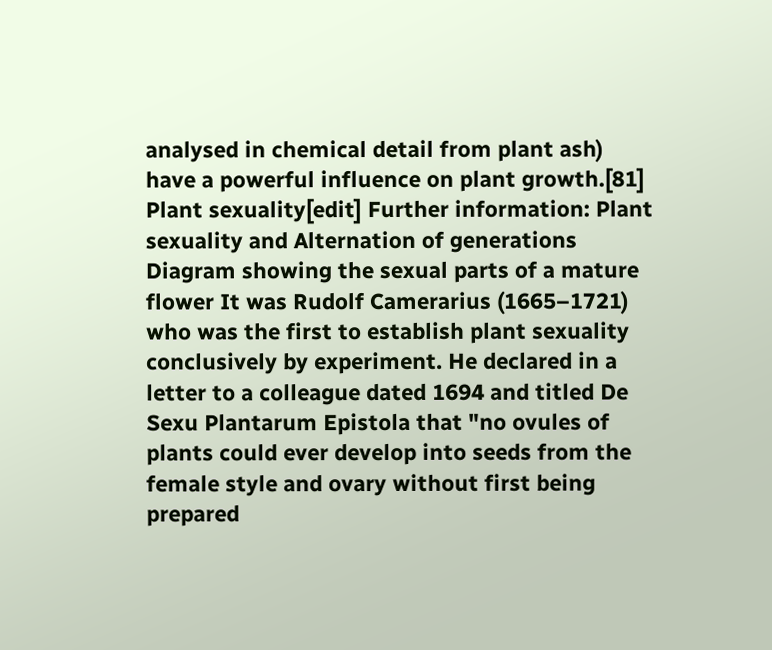analysed in chemical detail from plant ash) have a powerful influence on plant growth.[81] Plant sexuality[edit] Further information: Plant sexuality and Alternation of generations Diagram showing the sexual parts of a mature flower It was Rudolf Camerarius (1665–1721) who was the first to establish plant sexuality conclusively by experiment. He declared in a letter to a colleague dated 1694 and titled De Sexu Plantarum Epistola that "no ovules of plants could ever develop into seeds from the female style and ovary without first being prepared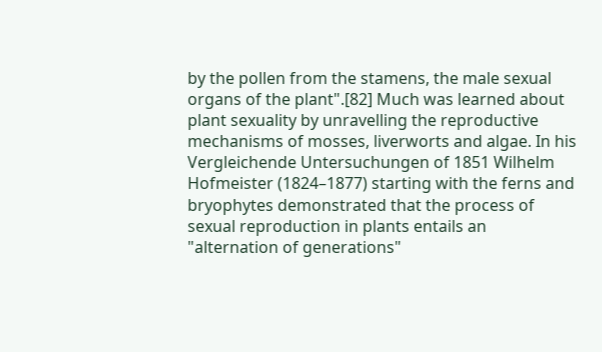by the pollen from the stamens, the male sexual organs of the plant".[82] Much was learned about plant sexuality by unravelling the reproductive mechanisms of mosses, liverworts and algae. In his Vergleichende Untersuchungen of 1851 Wilhelm Hofmeister (1824–1877) starting with the ferns and bryophytes demonstrated that the process of sexual reproduction in plants entails an "alternation of generations"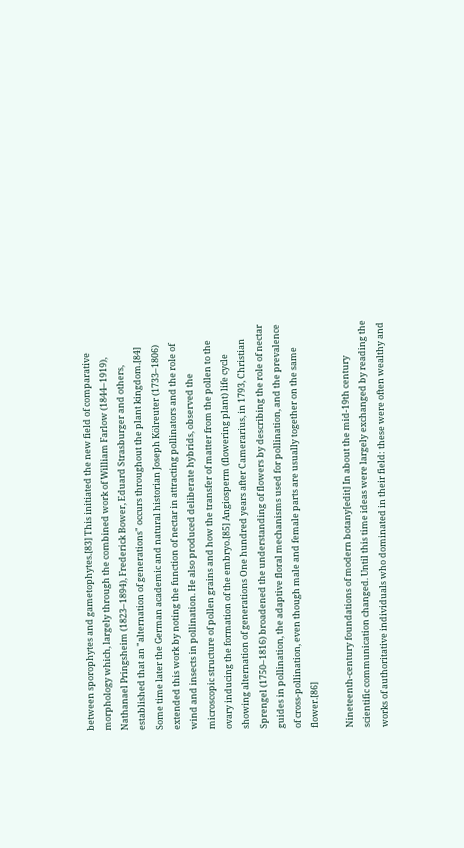between sporophytes and gametophytes.[83] This initiated the new field of comparative morphology which, largely through the combined work of William Farlow (1844–1919), Nathanael Pringsheim (1823–1894), Frederick Bower, Eduard Strasburger and others, established that an "alternation of generations" occurs throughout the plant kingdom.[84] Some time later the German academic and natural historian Joseph Kölreuter (1733–1806) extended this work by noting the function of nectar in attracting pollinators and the role of wind and insects in pollination. He also produced deliberate hybrids, observed the microscopic structure of pollen grains and how the transfer of matter from the pollen to the ovary inducing the formation of the embryo.[85] Angiosperm (flowering plant) life cycle showing alternation of generations One hundred years after Camerarius, in 1793, Christian Sprengel (1750–1816) broadened the understanding of flowers by describing the role of nectar guides in pollination, the adaptive floral mechanisms used for pollination, and the prevalence of cross-pollination, even though male and female parts are usually together on the same flower.[86]

Nineteenth-century foundations of modern botany[edit] In about the mid-19th century scientific communication changed. Until this time ideas were largely exchanged by reading the works of authoritative individuals who dominated in their field: these were often wealthy and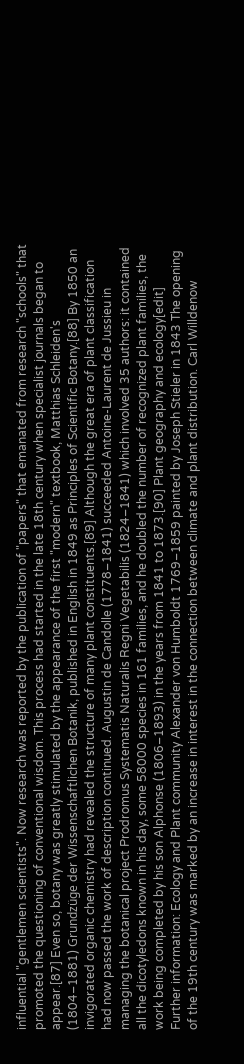influential "gentlemen scientists". Now research was reported by the publication of "papers" that emanated from research "schools" that promoted the questioning of conventional wisdom. This process had started in the late 18th century when specialist journals began to appear.[87] Even so, botany was greatly stimulated by the appearance of the first "modern" textbook, Matthias Schleiden's (1804–1881) Grundzüge der Wissenschaftlichen Botanik, published in English in 1849 as Principles of Scientific Botany.[88] By 1850 an invigorated organic chemistry had revealed the structure of many plant constituents.[89] Although the great era of plant classification had now passed the work of description continued. Augustin de Candolle (1778–1841) succeeded Antoine-Laurent de Jussieu in managing the botanical project Prodromus Systematis Naturalis Regni Vegetabilis (1824–1841) which involved 35 authors: it contained all the dicotyledons known in his day, some 58000 species in 161 families, and he doubled the number of recognized plant families, the work being completed by his son Alphonse (1806–1893) in the years from 1841 to 1873.[90] Plant geography and ecology[edit] Further information: Ecology and Plant community Alexander von Humboldt 1769–1859 painted by Joseph Stieler in 1843 The opening of the 19th century was marked by an increase in interest in the connection between climate and plant distribution. Carl Willdenow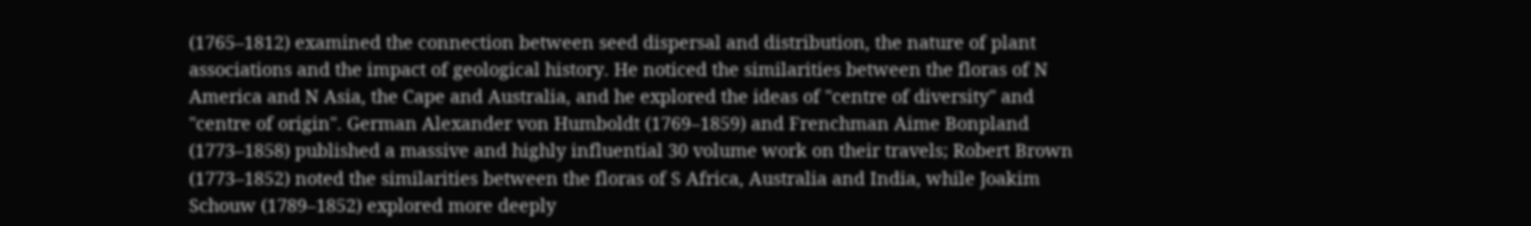(1765–1812) examined the connection between seed dispersal and distribution, the nature of plant associations and the impact of geological history. He noticed the similarities between the floras of N America and N Asia, the Cape and Australia, and he explored the ideas of "centre of diversity" and "centre of origin". German Alexander von Humboldt (1769–1859) and Frenchman Aime Bonpland (1773–1858) published a massive and highly influential 30 volume work on their travels; Robert Brown (1773–1852) noted the similarities between the floras of S Africa, Australia and India, while Joakim Schouw (1789–1852) explored more deeply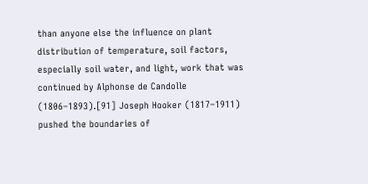than anyone else the influence on plant distribution of temperature, soil factors, especially soil water, and light, work that was continued by Alphonse de Candolle (1806–1893).[91] Joseph Hooker (1817–1911) pushed the boundaries of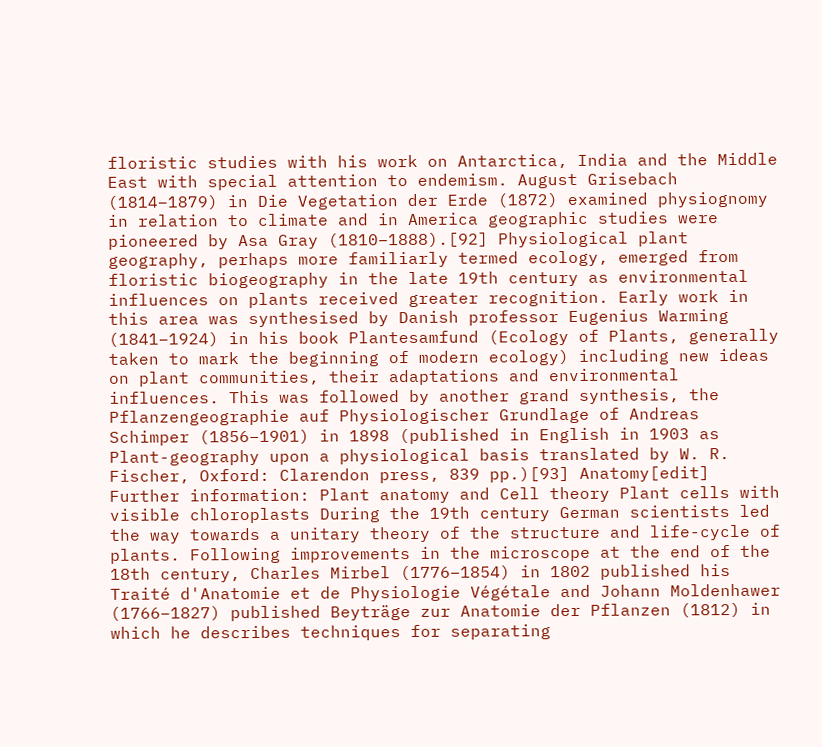floristic studies with his work on Antarctica, India and the Middle East with special attention to endemism. August Grisebach (1814–1879) in Die Vegetation der Erde (1872) examined physiognomy in relation to climate and in America geographic studies were pioneered by Asa Gray (1810–1888).[92] Physiological plant geography, perhaps more familiarly termed ecology, emerged from floristic biogeography in the late 19th century as environmental influences on plants received greater recognition. Early work in this area was synthesised by Danish professor Eugenius Warming (1841–1924) in his book Plantesamfund (Ecology of Plants, generally taken to mark the beginning of modern ecology) including new ideas on plant communities, their adaptations and environmental influences. This was followed by another grand synthesis, the Pflanzengeographie auf Physiologischer Grundlage of Andreas Schimper (1856–1901) in 1898 (published in English in 1903 as Plant-geography upon a physiological basis translated by W. R. Fischer, Oxford: Clarendon press, 839 pp.)[93] Anatomy[edit] Further information: Plant anatomy and Cell theory Plant cells with visible chloroplasts During the 19th century German scientists led the way towards a unitary theory of the structure and life-cycle of plants. Following improvements in the microscope at the end of the 18th century, Charles Mirbel (1776–1854) in 1802 published his Traité d'Anatomie et de Physiologie Végétale and Johann Moldenhawer (1766–1827) published Beyträge zur Anatomie der Pflanzen (1812) in which he describes techniques for separating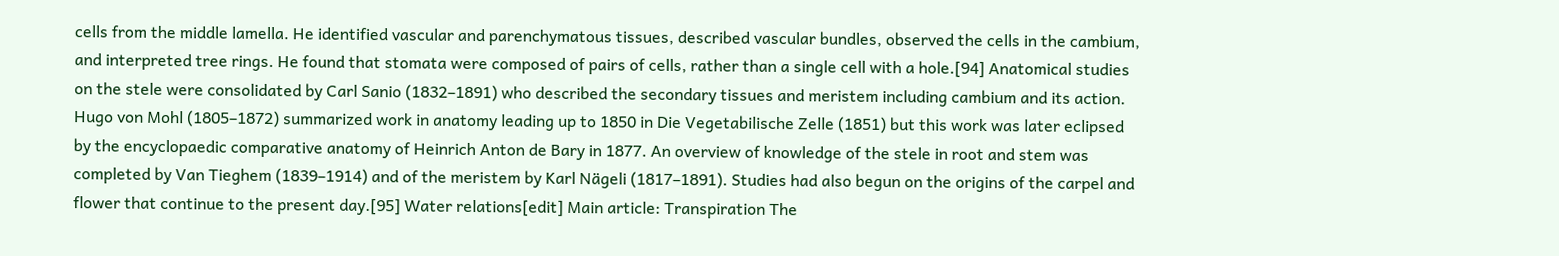cells from the middle lamella. He identified vascular and parenchymatous tissues, described vascular bundles, observed the cells in the cambium, and interpreted tree rings. He found that stomata were composed of pairs of cells, rather than a single cell with a hole.[94] Anatomical studies on the stele were consolidated by Carl Sanio (1832–1891) who described the secondary tissues and meristem including cambium and its action. Hugo von Mohl (1805–1872) summarized work in anatomy leading up to 1850 in Die Vegetabilische Zelle (1851) but this work was later eclipsed by the encyclopaedic comparative anatomy of Heinrich Anton de Bary in 1877. An overview of knowledge of the stele in root and stem was completed by Van Tieghem (1839–1914) and of the meristem by Karl Nägeli (1817–1891). Studies had also begun on the origins of the carpel and flower that continue to the present day.[95] Water relations[edit] Main article: Transpiration The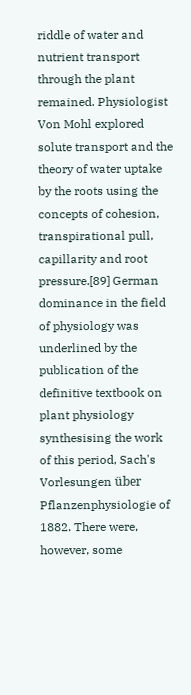riddle of water and nutrient transport through the plant remained. Physiologist Von Mohl explored solute transport and the theory of water uptake by the roots using the concepts of cohesion, transpirational pull, capillarity and root pressure.[89] German dominance in the field of physiology was underlined by the publication of the definitive textbook on plant physiology synthesising the work of this period, Sach's Vorlesungen über Pflanzenphysiologie of 1882. There were, however, some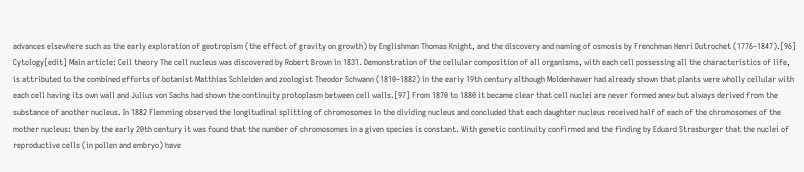advances elsewhere such as the early exploration of geotropism (the effect of gravity on growth) by Englishman Thomas Knight, and the discovery and naming of osmosis by Frenchman Henri Dutrochet (1776–1847).[96] Cytology[edit] Main article: Cell theory The cell nucleus was discovered by Robert Brown in 1831. Demonstration of the cellular composition of all organisms, with each cell possessing all the characteristics of life, is attributed to the combined efforts of botanist Matthias Schleiden and zoologist Theodor Schwann (1810–1882) in the early 19th century although Moldenhawer had already shown that plants were wholly cellular with each cell having its own wall and Julius von Sachs had shown the continuity protoplasm between cell walls.[97] From 1870 to 1880 it became clear that cell nuclei are never formed anew but always derived from the substance of another nucleus. In 1882 Flemming observed the longitudinal splitting of chromosomes in the dividing nucleus and concluded that each daughter nucleus received half of each of the chromosomes of the mother nucleus: then by the early 20th century it was found that the number of chromosomes in a given species is constant. With genetic continuity confirmed and the finding by Eduard Strasburger that the nuclei of reproductive cells (in pollen and embryo) have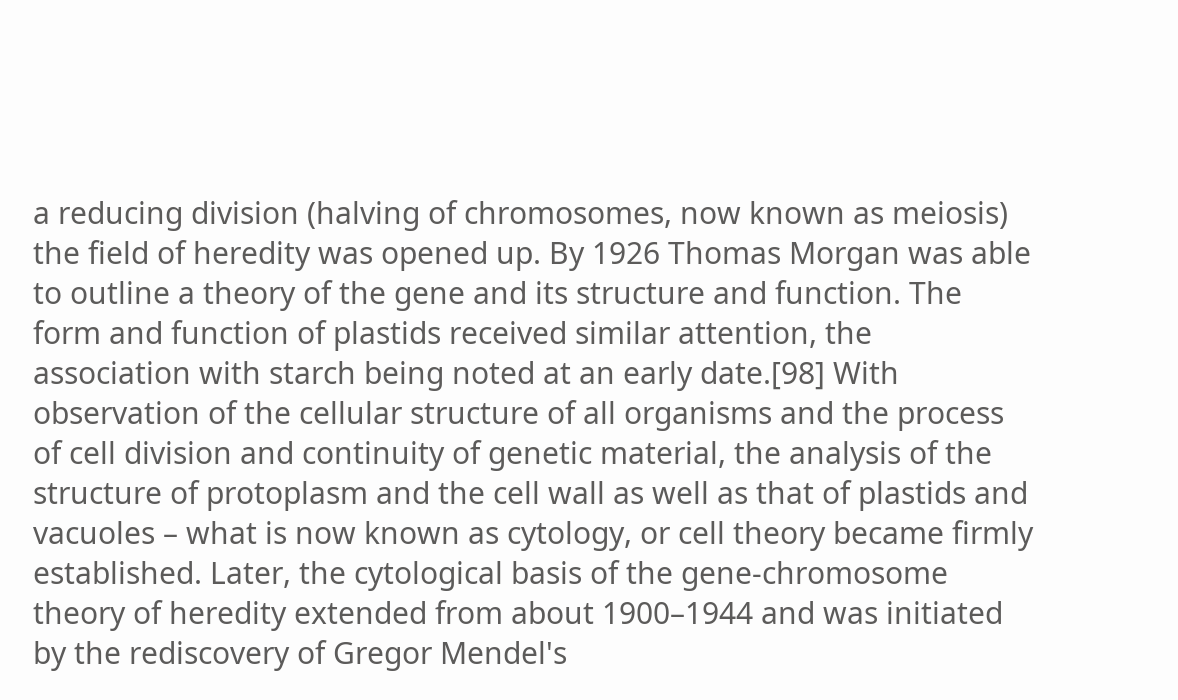a reducing division (halving of chromosomes, now known as meiosis) the field of heredity was opened up. By 1926 Thomas Morgan was able to outline a theory of the gene and its structure and function. The form and function of plastids received similar attention, the association with starch being noted at an early date.[98] With observation of the cellular structure of all organisms and the process of cell division and continuity of genetic material, the analysis of the structure of protoplasm and the cell wall as well as that of plastids and vacuoles – what is now known as cytology, or cell theory became firmly established. Later, the cytological basis of the gene-chromosome theory of heredity extended from about 1900–1944 and was initiated by the rediscovery of Gregor Mendel's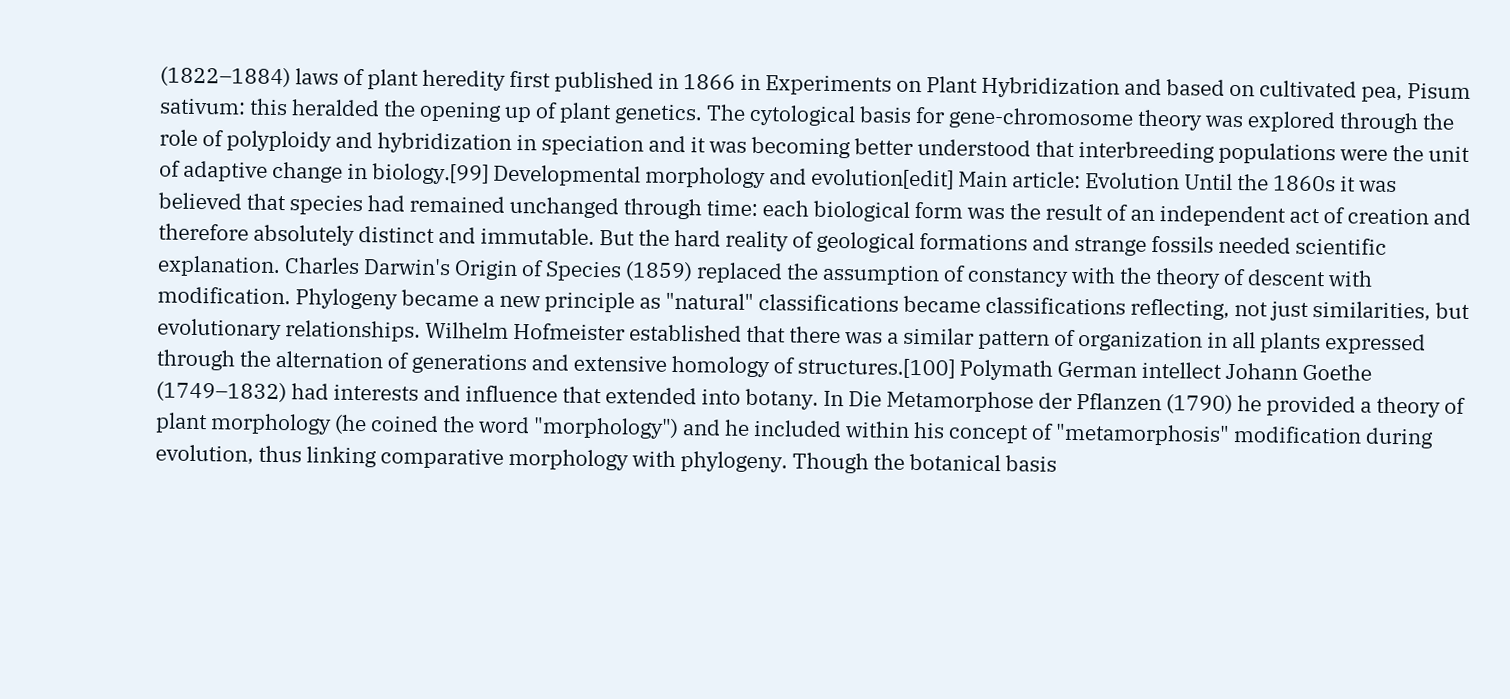(1822–1884) laws of plant heredity first published in 1866 in Experiments on Plant Hybridization and based on cultivated pea, Pisum sativum: this heralded the opening up of plant genetics. The cytological basis for gene-chromosome theory was explored through the role of polyploidy and hybridization in speciation and it was becoming better understood that interbreeding populations were the unit of adaptive change in biology.[99] Developmental morphology and evolution[edit] Main article: Evolution Until the 1860s it was believed that species had remained unchanged through time: each biological form was the result of an independent act of creation and therefore absolutely distinct and immutable. But the hard reality of geological formations and strange fossils needed scientific explanation. Charles Darwin's Origin of Species (1859) replaced the assumption of constancy with the theory of descent with modification. Phylogeny became a new principle as "natural" classifications became classifications reflecting, not just similarities, but evolutionary relationships. Wilhelm Hofmeister established that there was a similar pattern of organization in all plants expressed through the alternation of generations and extensive homology of structures.[100] Polymath German intellect Johann Goethe (1749–1832) had interests and influence that extended into botany. In Die Metamorphose der Pflanzen (1790) he provided a theory of plant morphology (he coined the word "morphology") and he included within his concept of "metamorphosis" modification during evolution, thus linking comparative morphology with phylogeny. Though the botanical basis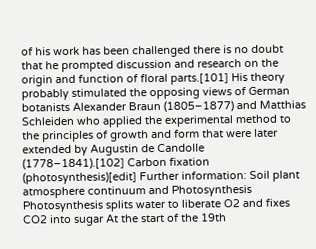of his work has been challenged there is no doubt that he prompted discussion and research on the origin and function of floral parts.[101] His theory probably stimulated the opposing views of German botanists Alexander Braun (1805–1877) and Matthias Schleiden who applied the experimental method to the principles of growth and form that were later extended by Augustin de Candolle (1778–1841).[102] Carbon fixation (photosynthesis)[edit] Further information: Soil plant atmosphere continuum and Photosynthesis Photosynthesis splits water to liberate O2 and fixes CO2 into sugar At the start of the 19th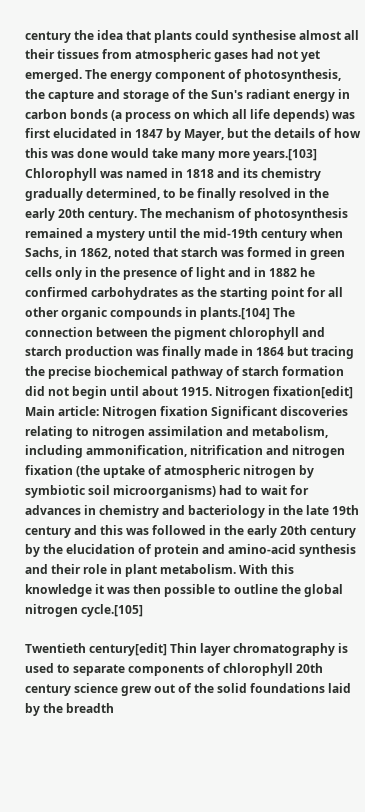century the idea that plants could synthesise almost all their tissues from atmospheric gases had not yet emerged. The energy component of photosynthesis, the capture and storage of the Sun's radiant energy in carbon bonds (a process on which all life depends) was first elucidated in 1847 by Mayer, but the details of how this was done would take many more years.[103] Chlorophyll was named in 1818 and its chemistry gradually determined, to be finally resolved in the early 20th century. The mechanism of photosynthesis remained a mystery until the mid-19th century when Sachs, in 1862, noted that starch was formed in green cells only in the presence of light and in 1882 he confirmed carbohydrates as the starting point for all other organic compounds in plants.[104] The connection between the pigment chlorophyll and starch production was finally made in 1864 but tracing the precise biochemical pathway of starch formation did not begin until about 1915. Nitrogen fixation[edit] Main article: Nitrogen fixation Significant discoveries relating to nitrogen assimilation and metabolism, including ammonification, nitrification and nitrogen fixation (the uptake of atmospheric nitrogen by symbiotic soil microorganisms) had to wait for advances in chemistry and bacteriology in the late 19th century and this was followed in the early 20th century by the elucidation of protein and amino-acid synthesis and their role in plant metabolism. With this knowledge it was then possible to outline the global nitrogen cycle.[105]

Twentieth century[edit] Thin layer chromatography is used to separate components of chlorophyll 20th century science grew out of the solid foundations laid by the breadth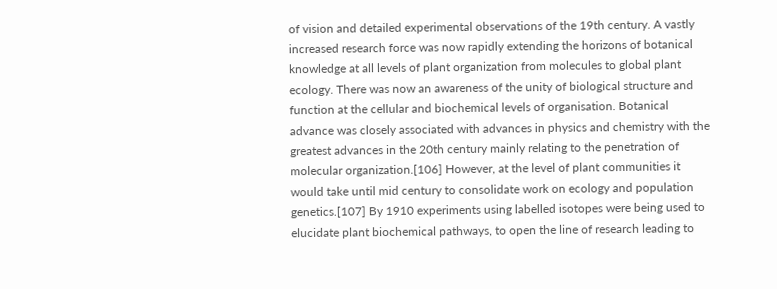of vision and detailed experimental observations of the 19th century. A vastly increased research force was now rapidly extending the horizons of botanical knowledge at all levels of plant organization from molecules to global plant ecology. There was now an awareness of the unity of biological structure and function at the cellular and biochemical levels of organisation. Botanical advance was closely associated with advances in physics and chemistry with the greatest advances in the 20th century mainly relating to the penetration of molecular organization.[106] However, at the level of plant communities it would take until mid century to consolidate work on ecology and population genetics.[107] By 1910 experiments using labelled isotopes were being used to elucidate plant biochemical pathways, to open the line of research leading to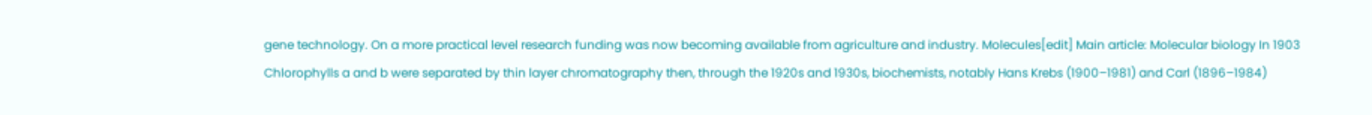gene technology. On a more practical level research funding was now becoming available from agriculture and industry. Molecules[edit] Main article: Molecular biology In 1903 Chlorophylls a and b were separated by thin layer chromatography then, through the 1920s and 1930s, biochemists, notably Hans Krebs (1900–1981) and Carl (1896–1984)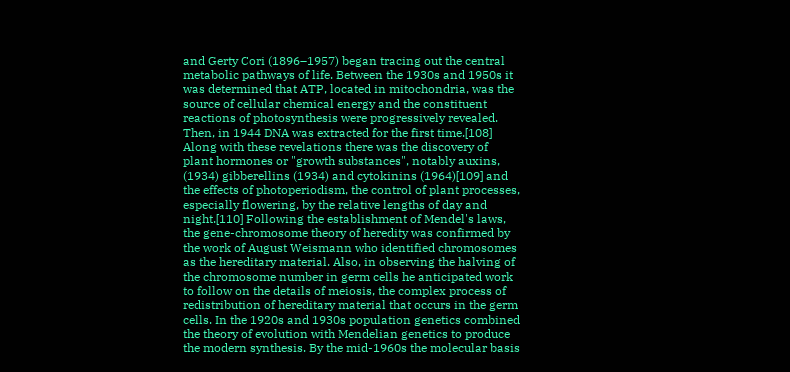and Gerty Cori (1896–1957) began tracing out the central metabolic pathways of life. Between the 1930s and 1950s it was determined that ATP, located in mitochondria, was the source of cellular chemical energy and the constituent reactions of photosynthesis were progressively revealed. Then, in 1944 DNA was extracted for the first time.[108] Along with these revelations there was the discovery of plant hormones or "growth substances", notably auxins, (1934) gibberellins (1934) and cytokinins (1964)[109] and the effects of photoperiodism, the control of plant processes, especially flowering, by the relative lengths of day and night.[110] Following the establishment of Mendel's laws, the gene-chromosome theory of heredity was confirmed by the work of August Weismann who identified chromosomes as the hereditary material. Also, in observing the halving of the chromosome number in germ cells he anticipated work to follow on the details of meiosis, the complex process of redistribution of hereditary material that occurs in the germ cells. In the 1920s and 1930s population genetics combined the theory of evolution with Mendelian genetics to produce the modern synthesis. By the mid-1960s the molecular basis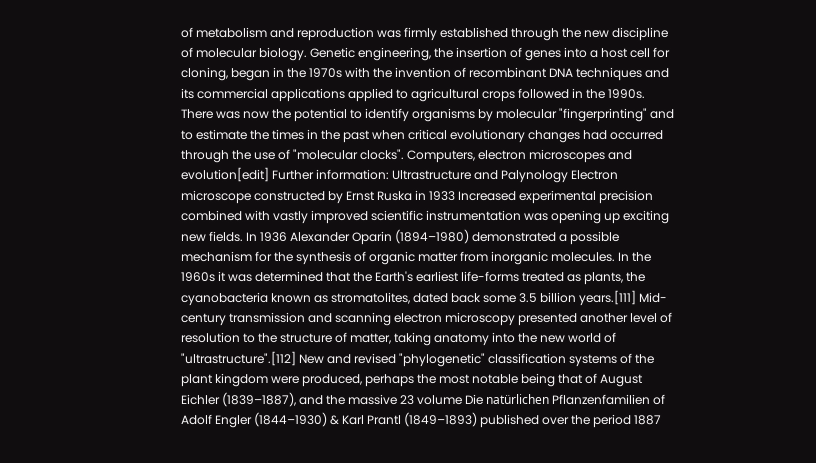of metabolism and reproduction was firmly established through the new discipline of molecular biology. Genetic engineering, the insertion of genes into a host cell for cloning, began in the 1970s with the invention of recombinant DNA techniques and its commercial applications applied to agricultural crops followed in the 1990s. There was now the potential to identify organisms by molecular "fingerprinting" and to estimate the times in the past when critical evolutionary changes had occurred through the use of "molecular clocks". Computers, electron microscopes and evolution[edit] Further information: Ultrastructure and Palynology Electron microscope constructed by Ernst Ruska in 1933 Increased experimental precision combined with vastly improved scientific instrumentation was opening up exciting new fields. In 1936 Alexander Oparin (1894–1980) demonstrated a possible mechanism for the synthesis of organic matter from inorganic molecules. In the 1960s it was determined that the Earth's earliest life-forms treated as plants, the cyanobacteria known as stromatolites, dated back some 3.5 billion years.[111] Mid-century transmission and scanning electron microscopy presented another level of resolution to the structure of matter, taking anatomy into the new world of "ultrastructure".[112] New and revised "phylogenetic" classification systems of the plant kingdom were produced, perhaps the most notable being that of August Eichler (1839–1887), and the massive 23 volume Die natürlichen Pflanzenfamilien of Adolf Engler (1844–1930) & Karl Prantl (1849–1893) published over the period 1887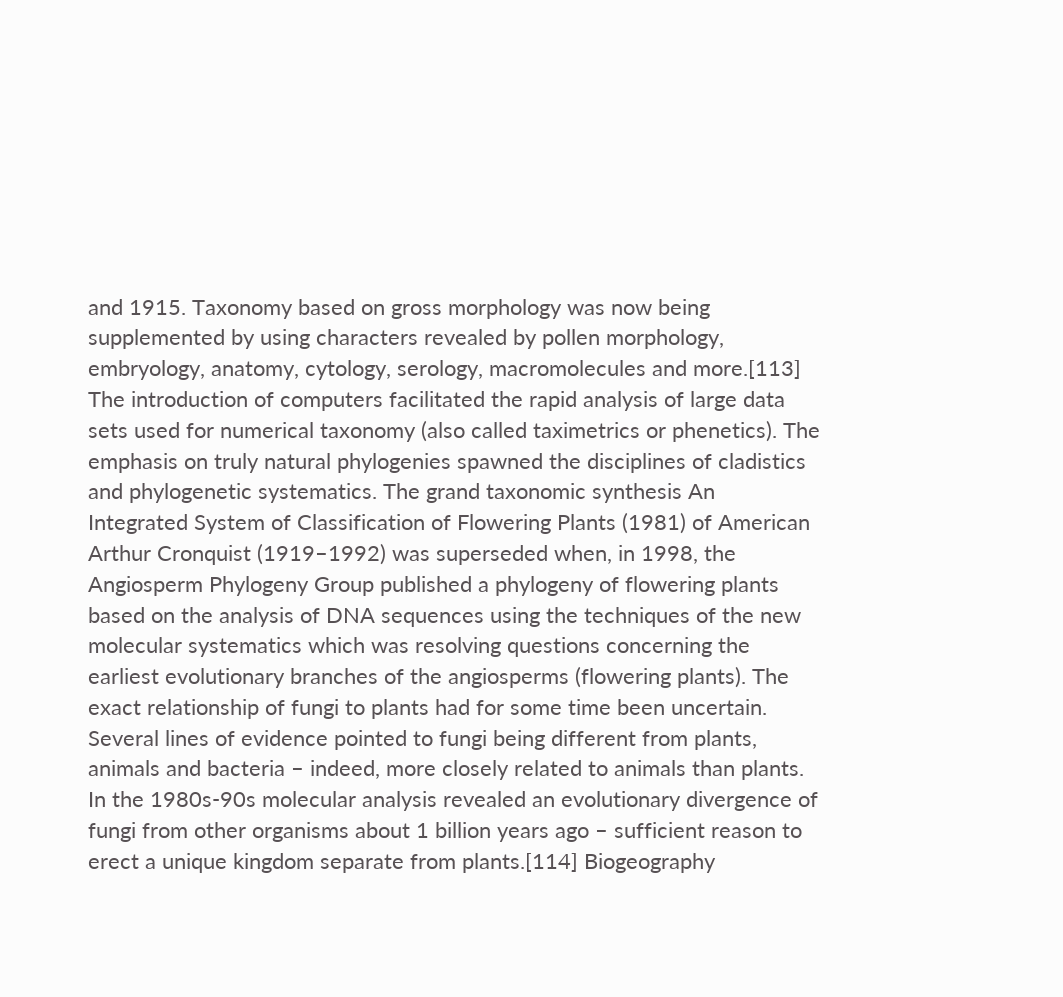and 1915. Taxonomy based on gross morphology was now being supplemented by using characters revealed by pollen morphology, embryology, anatomy, cytology, serology, macromolecules and more.[113] The introduction of computers facilitated the rapid analysis of large data sets used for numerical taxonomy (also called taximetrics or phenetics). The emphasis on truly natural phylogenies spawned the disciplines of cladistics and phylogenetic systematics. The grand taxonomic synthesis An Integrated System of Classification of Flowering Plants (1981) of American Arthur Cronquist (1919–1992) was superseded when, in 1998, the Angiosperm Phylogeny Group published a phylogeny of flowering plants based on the analysis of DNA sequences using the techniques of the new molecular systematics which was resolving questions concerning the earliest evolutionary branches of the angiosperms (flowering plants). The exact relationship of fungi to plants had for some time been uncertain. Several lines of evidence pointed to fungi being different from plants, animals and bacteria – indeed, more closely related to animals than plants. In the 1980s-90s molecular analysis revealed an evolutionary divergence of fungi from other organisms about 1 billion years ago – sufficient reason to erect a unique kingdom separate from plants.[114] Biogeography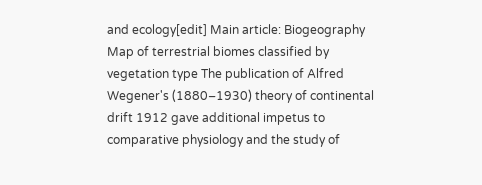and ecology[edit] Main article: Biogeography Map of terrestrial biomes classified by vegetation type The publication of Alfred Wegener's (1880–1930) theory of continental drift 1912 gave additional impetus to comparative physiology and the study of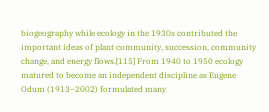biogeography while ecology in the 1930s contributed the important ideas of plant community, succession, community change, and energy flows.[115] From 1940 to 1950 ecology matured to become an independent discipline as Eugene Odum (1913–2002) formulated many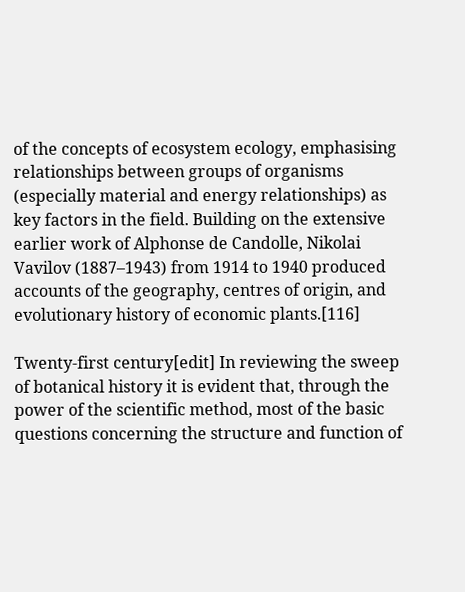of the concepts of ecosystem ecology, emphasising relationships between groups of organisms (especially material and energy relationships) as key factors in the field. Building on the extensive earlier work of Alphonse de Candolle, Nikolai Vavilov (1887–1943) from 1914 to 1940 produced accounts of the geography, centres of origin, and evolutionary history of economic plants.[116]

Twenty-first century[edit] In reviewing the sweep of botanical history it is evident that, through the power of the scientific method, most of the basic questions concerning the structure and function of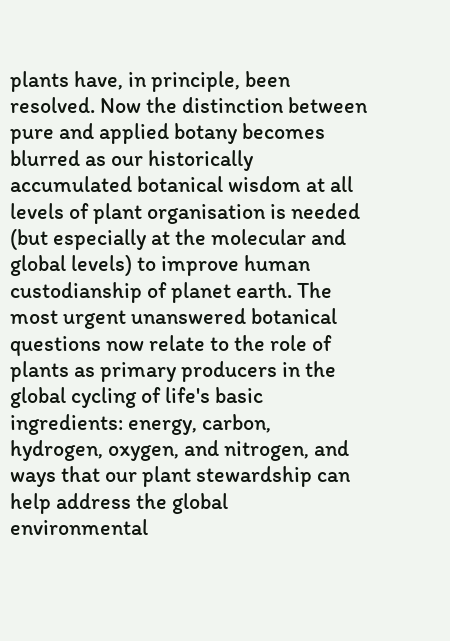plants have, in principle, been resolved. Now the distinction between pure and applied botany becomes blurred as our historically accumulated botanical wisdom at all levels of plant organisation is needed (but especially at the molecular and global levels) to improve human custodianship of planet earth. The most urgent unanswered botanical questions now relate to the role of plants as primary producers in the global cycling of life's basic ingredients: energy, carbon, hydrogen, oxygen, and nitrogen, and ways that our plant stewardship can help address the global environmental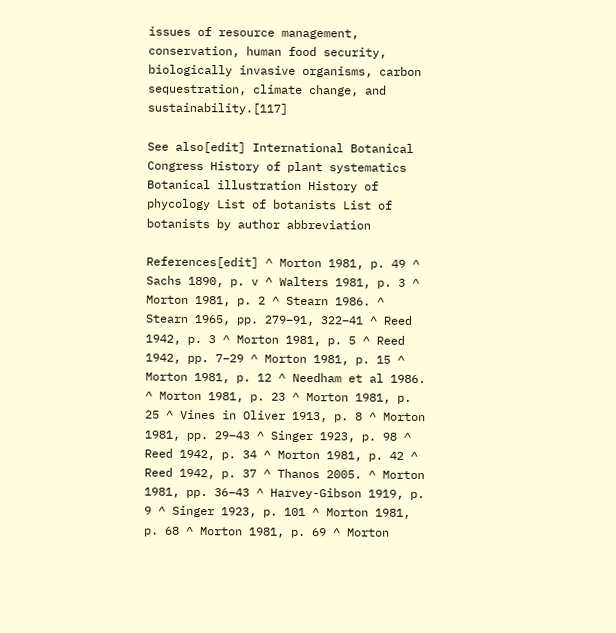issues of resource management, conservation, human food security, biologically invasive organisms, carbon sequestration, climate change, and sustainability.[117]

See also[edit] International Botanical Congress History of plant systematics Botanical illustration History of phycology List of botanists List of botanists by author abbreviation

References[edit] ^ Morton 1981, p. 49 ^ Sachs 1890, p. v ^ Walters 1981, p. 3 ^ Morton 1981, p. 2 ^ Stearn 1986. ^ Stearn 1965, pp. 279–91, 322–41 ^ Reed 1942, p. 3 ^ Morton 1981, p. 5 ^ Reed 1942, pp. 7–29 ^ Morton 1981, p. 15 ^ Morton 1981, p. 12 ^ Needham et al 1986. ^ Morton 1981, p. 23 ^ Morton 1981, p. 25 ^ Vines in Oliver 1913, p. 8 ^ Morton 1981, pp. 29–43 ^ Singer 1923, p. 98 ^ Reed 1942, p. 34 ^ Morton 1981, p. 42 ^ Reed 1942, p. 37 ^ Thanos 2005. ^ Morton 1981, pp. 36–43 ^ Harvey-Gibson 1919, p. 9 ^ Singer 1923, p. 101 ^ Morton 1981, p. 68 ^ Morton 1981, p. 69 ^ Morton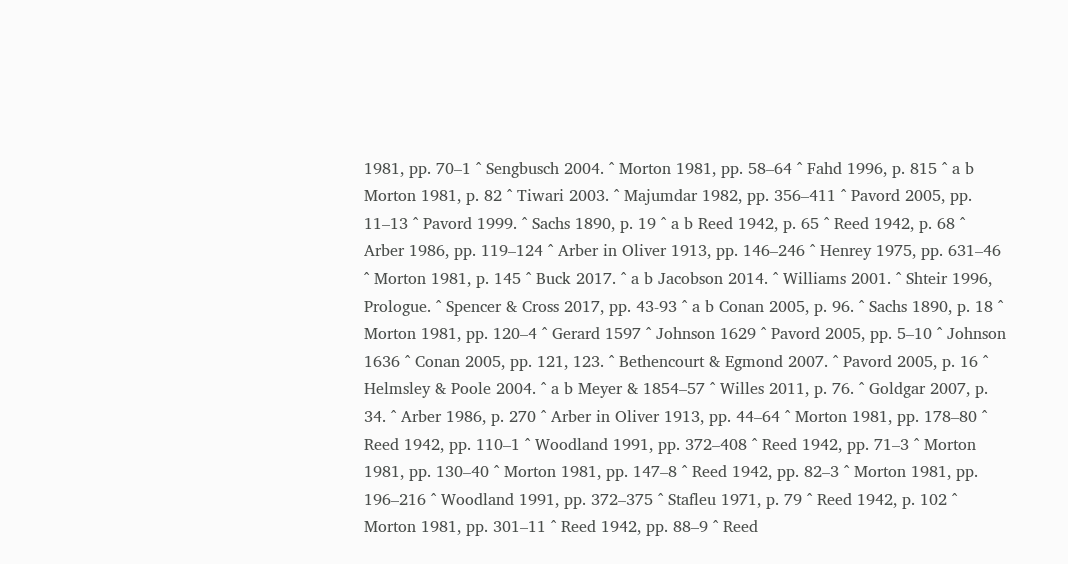1981, pp. 70–1 ^ Sengbusch 2004. ^ Morton 1981, pp. 58–64 ^ Fahd 1996, p. 815 ^ a b Morton 1981, p. 82 ^ Tiwari 2003. ^ Majumdar 1982, pp. 356–411 ^ Pavord 2005, pp. 11–13 ^ Pavord 1999. ^ Sachs 1890, p. 19 ^ a b Reed 1942, p. 65 ^ Reed 1942, p. 68 ^ Arber 1986, pp. 119–124 ^ Arber in Oliver 1913, pp. 146–246 ^ Henrey 1975, pp. 631–46 ^ Morton 1981, p. 145 ^ Buck 2017. ^ a b Jacobson 2014. ^ Williams 2001. ^ Shteir 1996, Prologue. ^ Spencer & Cross 2017, pp. 43-93 ^ a b Conan 2005, p. 96. ^ Sachs 1890, p. 18 ^ Morton 1981, pp. 120–4 ^ Gerard 1597 ^ Johnson 1629 ^ Pavord 2005, pp. 5–10 ^ Johnson 1636 ^ Conan 2005, pp. 121, 123. ^ Bethencourt & Egmond 2007. ^ Pavord 2005, p. 16 ^ Helmsley & Poole 2004. ^ a b Meyer & 1854–57 ^ Willes 2011, p. 76. ^ Goldgar 2007, p. 34. ^ Arber 1986, p. 270 ^ Arber in Oliver 1913, pp. 44–64 ^ Morton 1981, pp. 178–80 ^ Reed 1942, pp. 110–1 ^ Woodland 1991, pp. 372–408 ^ Reed 1942, pp. 71–3 ^ Morton 1981, pp. 130–40 ^ Morton 1981, pp. 147–8 ^ Reed 1942, pp. 82–3 ^ Morton 1981, pp. 196–216 ^ Woodland 1991, pp. 372–375 ^ Stafleu 1971, p. 79 ^ Reed 1942, p. 102 ^ Morton 1981, pp. 301–11 ^ Reed 1942, pp. 88–9 ^ Reed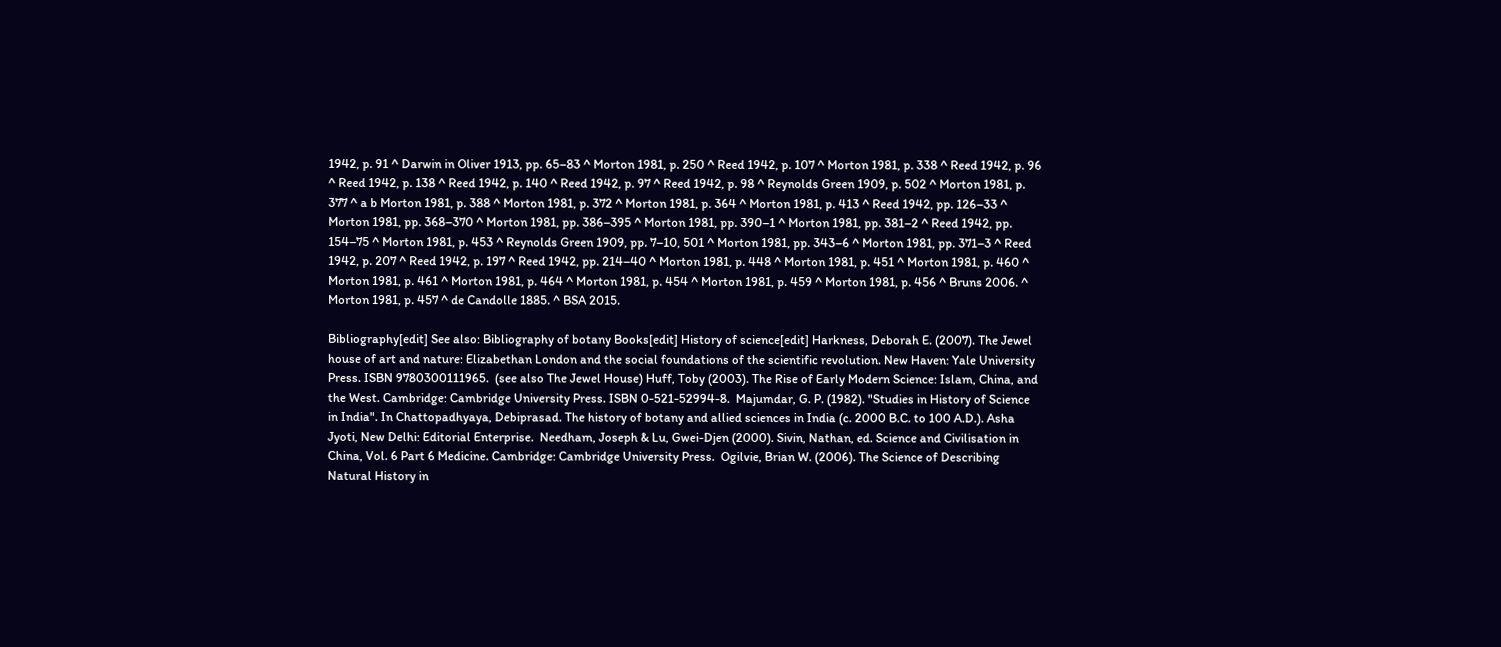1942, p. 91 ^ Darwin in Oliver 1913, pp. 65–83 ^ Morton 1981, p. 250 ^ Reed 1942, p. 107 ^ Morton 1981, p. 338 ^ Reed 1942, p. 96 ^ Reed 1942, p. 138 ^ Reed 1942, p. 140 ^ Reed 1942, p. 97 ^ Reed 1942, p. 98 ^ Reynolds Green 1909, p. 502 ^ Morton 1981, p. 377 ^ a b Morton 1981, p. 388 ^ Morton 1981, p. 372 ^ Morton 1981, p. 364 ^ Morton 1981, p. 413 ^ Reed 1942, pp. 126–33 ^ Morton 1981, pp. 368–370 ^ Morton 1981, pp. 386–395 ^ Morton 1981, pp. 390–1 ^ Morton 1981, pp. 381–2 ^ Reed 1942, pp. 154–75 ^ Morton 1981, p. 453 ^ Reynolds Green 1909, pp. 7–10, 501 ^ Morton 1981, pp. 343–6 ^ Morton 1981, pp. 371–3 ^ Reed 1942, p. 207 ^ Reed 1942, p. 197 ^ Reed 1942, pp. 214–40 ^ Morton 1981, p. 448 ^ Morton 1981, p. 451 ^ Morton 1981, p. 460 ^ Morton 1981, p. 461 ^ Morton 1981, p. 464 ^ Morton 1981, p. 454 ^ Morton 1981, p. 459 ^ Morton 1981, p. 456 ^ Bruns 2006. ^ Morton 1981, p. 457 ^ de Candolle 1885. ^ BSA 2015.

Bibliography[edit] See also: Bibliography of botany Books[edit] History of science[edit] Harkness, Deborah E. (2007). The Jewel house of art and nature: Elizabethan London and the social foundations of the scientific revolution. New Haven: Yale University Press. ISBN 9780300111965.  (see also The Jewel House) Huff, Toby (2003). The Rise of Early Modern Science: Islam, China, and the West. Cambridge: Cambridge University Press. ISBN 0-521-52994-8.  Majumdar, G. P. (1982). "Studies in History of Science in India". In Chattopadhyaya, Debiprasad. The history of botany and allied sciences in India (c. 2000 B.C. to 100 A.D.). Asha Jyoti, New Delhi: Editorial Enterprise.  Needham, Joseph & Lu, Gwei-Djen (2000). Sivin, Nathan, ed. Science and Civilisation in China, Vol. 6 Part 6 Medicine. Cambridge: Cambridge University Press.  Ogilvie, Brian W. (2006). The Science of Describing Natural History in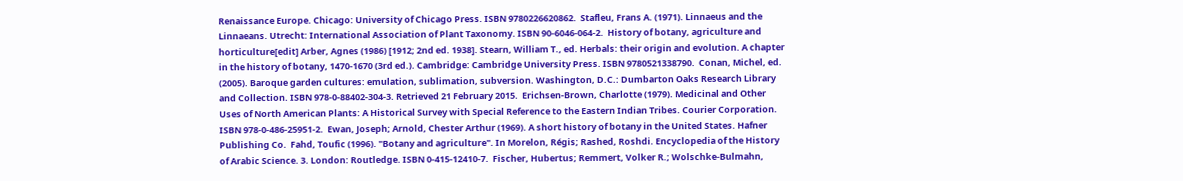Renaissance Europe. Chicago: University of Chicago Press. ISBN 9780226620862.  Stafleu, Frans A. (1971). Linnaeus and the Linnaeans. Utrecht: International Association of Plant Taxonomy. ISBN 90-6046-064-2.  History of botany, agriculture and horticulture[edit] Arber, Agnes (1986) [1912; 2nd ed. 1938]. Stearn, William T., ed. Herbals: their origin and evolution. A chapter in the history of botany, 1470-1670 (3rd ed.). Cambridge: Cambridge University Press. ISBN 9780521338790.  Conan, Michel, ed. (2005). Baroque garden cultures: emulation, sublimation, subversion. Washington, D.C.: Dumbarton Oaks Research Library and Collection. ISBN 978-0-88402-304-3. Retrieved 21 February 2015.  Erichsen-Brown, Charlotte (1979). Medicinal and Other Uses of North American Plants: A Historical Survey with Special Reference to the Eastern Indian Tribes. Courier Corporation. ISBN 978-0-486-25951-2.  Ewan, Joseph; Arnold, Chester Arthur (1969). A short history of botany in the United States. Hafner Publishing Co.  Fahd, Toufic (1996). "Botany and agriculture". In Morelon, Régis; Rashed, Roshdi. Encyclopedia of the History of Arabic Science. 3. London: Routledge. ISBN 0-415-12410-7.  Fischer, Hubertus; Remmert, Volker R.; Wolschke-Bulmahn,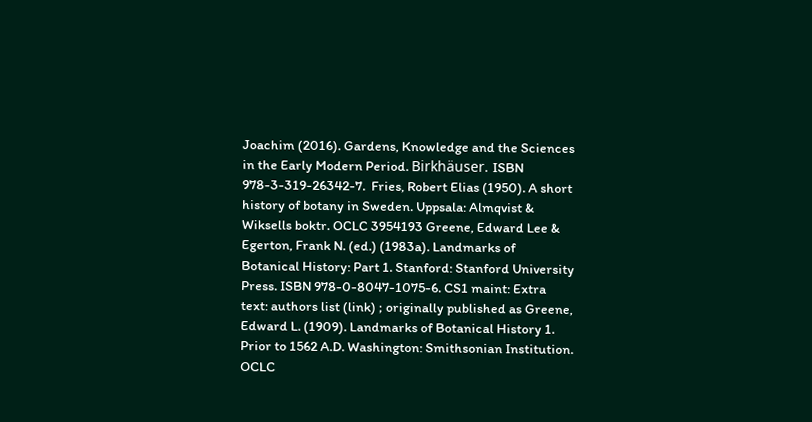Joachim (2016). Gardens, Knowledge and the Sciences in the Early Modern Period. Birkhäuser. ISBN 978-3-319-26342-7.  Fries, Robert Elias (1950). A short history of botany in Sweden. Uppsala: Almqvist & Wiksells boktr. OCLC 3954193 Greene, Edward Lee & Egerton, Frank N. (ed.) (1983a). Landmarks of Botanical History: Part 1. Stanford: Stanford University Press. ISBN 978-0-8047-1075-6. CS1 maint: Extra text: authors list (link) ; originally published as Greene, Edward L. (1909). Landmarks of Botanical History 1. Prior to 1562 A.D. Washington: Smithsonian Institution. OCLC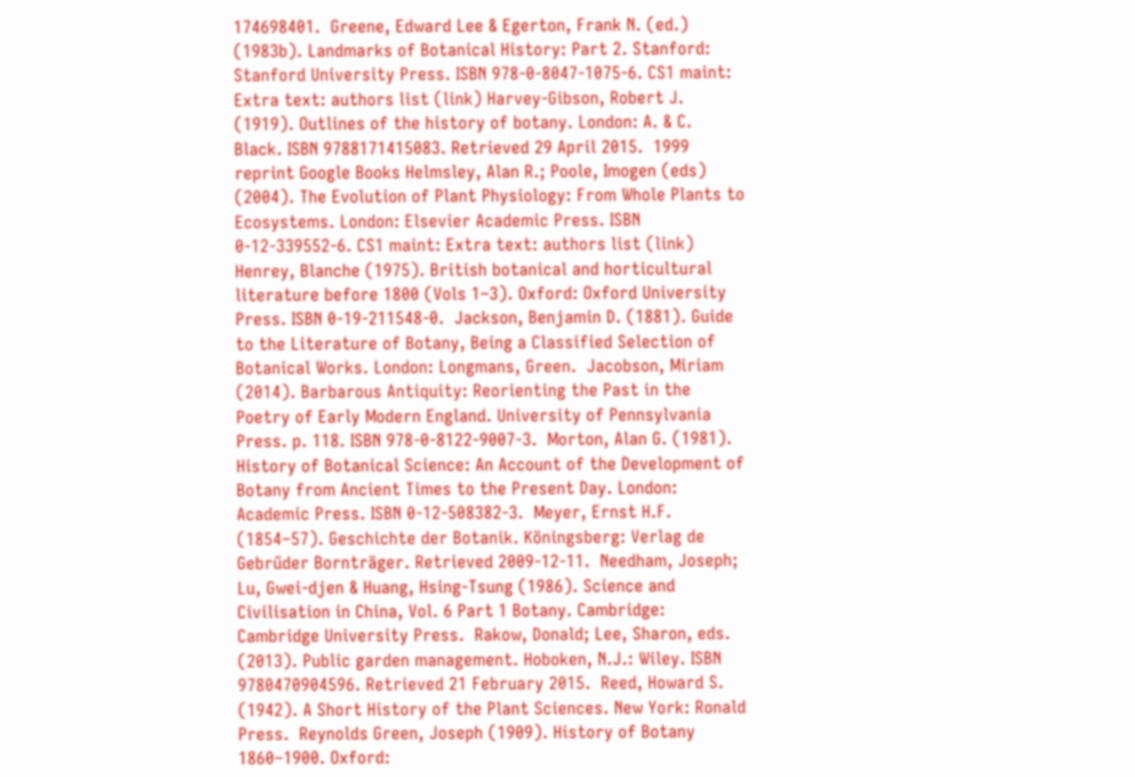174698401.  Greene, Edward Lee & Egerton, Frank N. (ed.) (1983b). Landmarks of Botanical History: Part 2. Stanford: Stanford University Press. ISBN 978-0-8047-1075-6. CS1 maint: Extra text: authors list (link) Harvey-Gibson, Robert J. (1919). Outlines of the history of botany. London: A. & C. Black. ISBN 9788171415083. Retrieved 29 April 2015.  1999 reprint Google Books Helmsley, Alan R.; Poole, Imogen (eds) (2004). The Evolution of Plant Physiology: From Whole Plants to Ecosystems. London: Elsevier Academic Press. ISBN 0-12-339552-6. CS1 maint: Extra text: authors list (link) Henrey, Blanche (1975). British botanical and horticultural literature before 1800 (Vols 1–3). Oxford: Oxford University Press. ISBN 0-19-211548-0.  Jackson, Benjamin D. (1881). Guide to the Literature of Botany, Being a Classified Selection of Botanical Works. London: Longmans, Green.  Jacobson, Miriam (2014). Barbarous Antiquity: Reorienting the Past in the Poetry of Early Modern England. University of Pennsylvania Press. p. 118. ISBN 978-0-8122-9007-3.  Morton, Alan G. (1981). History of Botanical Science: An Account of the Development of Botany from Ancient Times to the Present Day. London: Academic Press. ISBN 0-12-508382-3.  Meyer, Ernst H.F. (1854–57). Geschichte der Botanik. Köningsberg: Verlag de Gebrűder Bornträger. Retrieved 2009-12-11.  Needham, Joseph; Lu, Gwei-djen & Huang, Hsing-Tsung (1986). Science and Civilisation in China, Vol. 6 Part 1 Botany. Cambridge: Cambridge University Press.  Rakow, Donald; Lee, Sharon, eds. (2013). Public garden management. Hoboken, N.J.: Wiley. ISBN 9780470904596. Retrieved 21 February 2015.  Reed, Howard S. (1942). A Short History of the Plant Sciences. New York: Ronald Press.  Reynolds Green, Joseph (1909). History of Botany 1860–1900. Oxford: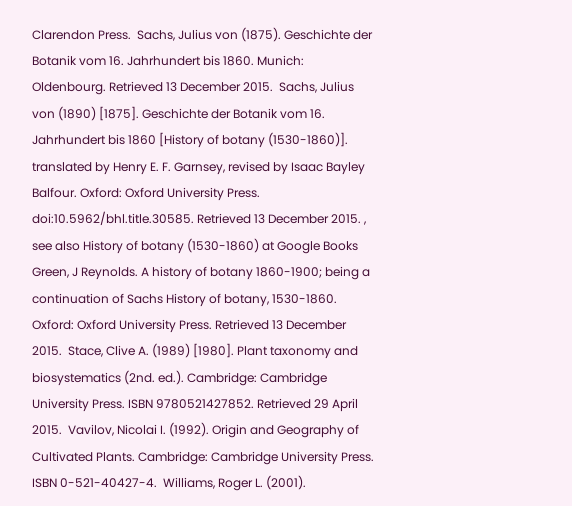Clarendon Press.  Sachs, Julius von (1875). Geschichte der Botanik vom 16. Jahrhundert bis 1860. Munich: Oldenbourg. Retrieved 13 December 2015.  Sachs, Julius von (1890) [1875]. Geschichte der Botanik vom 16. Jahrhundert bis 1860 [History of botany (1530-1860)]. translated by Henry E. F. Garnsey, revised by Isaac Bayley Balfour. Oxford: Oxford University Press. doi:10.5962/bhl.title.30585. Retrieved 13 December 2015. , see also History of botany (1530-1860) at Google Books Green, J Reynolds. A history of botany 1860-1900; being a continuation of Sachs History of botany, 1530-1860. Oxford: Oxford University Press. Retrieved 13 December 2015.  Stace, Clive A. (1989) [1980]. Plant taxonomy and biosystematics (2nd. ed.). Cambridge: Cambridge University Press. ISBN 9780521427852. Retrieved 29 April 2015.  Vavilov, Nicolai I. (1992). Origin and Geography of Cultivated Plants. Cambridge: Cambridge University Press. ISBN 0-521-40427-4.  Williams, Roger L. (2001).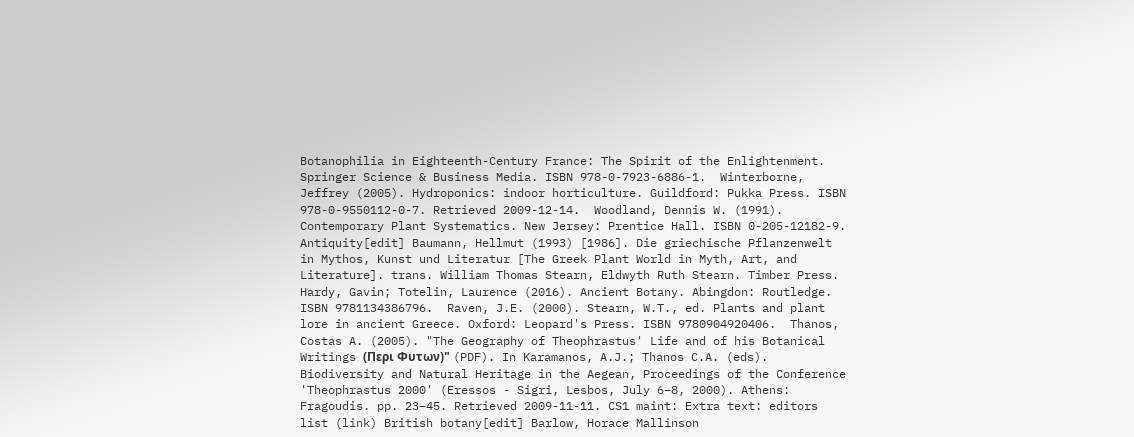Botanophilia in Eighteenth-Century France: The Spirit of the Enlightenment. Springer Science & Business Media. ISBN 978-0-7923-6886-1.  Winterborne, Jeffrey (2005). Hydroponics: indoor horticulture. Guildford: Pukka Press. ISBN 978-0-9550112-0-7. Retrieved 2009-12-14.  Woodland, Dennis W. (1991). Contemporary Plant Systematics. New Jersey: Prentice Hall. ISBN 0-205-12182-9.  Antiquity[edit] Baumann, Hellmut (1993) [1986]. Die griechische Pflanzenwelt in Mythos, Kunst und Literatur [The Greek Plant World in Myth, Art, and Literature]. trans. William Thomas Stearn, Eldwyth Ruth Stearn. Timber Press.  Hardy, Gavin; Totelin, Laurence (2016). Ancient Botany. Abingdon: Routledge. ISBN 9781134386796.  Raven, J.E. (2000). Stearn, W.T., ed. Plants and plant lore in ancient Greece. Oxford: Leopard's Press. ISBN 9780904920406.  Thanos, Costas A. (2005). "The Geography of Theophrastus' Life and of his Botanical Writings (Περι Φυτων)" (PDF). In Karamanos, A.J.; Thanos C.A. (eds). Biodiversity and Natural Heritage in the Aegean, Proceedings of the Conference 'Theophrastus 2000' (Eressos - Sigri, Lesbos, July 6–8, 2000). Athens: Fragoudis. pp. 23–45. Retrieved 2009-11-11. CS1 maint: Extra text: editors list (link) British botany[edit] Barlow, Horace Mallinson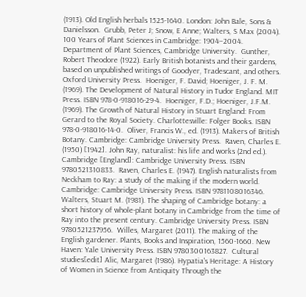(1913). Old English herbals 1525-1640. London: John Bale, Sons & Danielsson.  Grubb, Peter J; Snow, E Anne; Walters, S Max (2004). 100 Years of Plant Sciences in Cambridge: 1904–2004. Department of Plant Sciences, Cambridge University.  Gunther, Robert Theodore (1922). Early British botanists and their gardens, based on unpublished writings of Goodyer, Tradescant, and others. Oxford University Press.  Hoeniger, F. David; Hoeniger, J. F. M. (1969). The Development of Natural History in Tudor England. MIT Press. ISBN 978-0-918016-29-4.  Hoeniger, F.D.; Hoeniger, J.F.M. (1969). The Growth of Natural History in Stuart England: From Gerard to the Royal Society. Charlottesville: Folger Books. ISBN 978-0-918016-14-0.  Oliver, Francis W., ed. (1913). Makers of British Botany. Cambridge: Cambridge University Press.  Raven, Charles E. (1950) [1942]. John Ray, naturalist: his life and works (2nd ed.). Cambridge [England]: Cambridge University Press. ISBN 9780521310833.  Raven, Charles E. (1947). English naturalists from Neckham to Ray: a study of the making if the modern world. Cambridge: Cambridge University Press. ISBN 9781108016346.  Walters, Stuart M. (1981). The shaping of Cambridge botany: a short history of whole-plant botany in Cambridge from the time of Ray into the present century. Cambridge University Press. ISBN 9780521237956.  Willes, Margaret (2011). The making of the English gardener. Plants, Books and Inspiration, 1560-1660. New Haven: Yale University Press. ISBN 9780300163827.  Cultural studies[edit] Alic, Margaret (1986). Hypatia's Heritage: A History of Women in Science from Antiquity Through the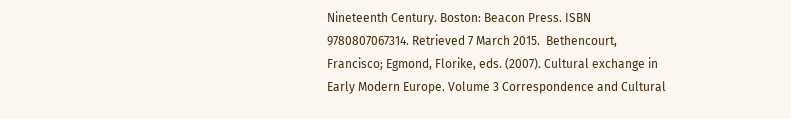Nineteenth Century. Boston: Beacon Press. ISBN 9780807067314. Retrieved 7 March 2015.  Bethencourt, Francisco; Egmond, Florike, eds. (2007). Cultural exchange in Early Modern Europe. Volume 3 Correspondence and Cultural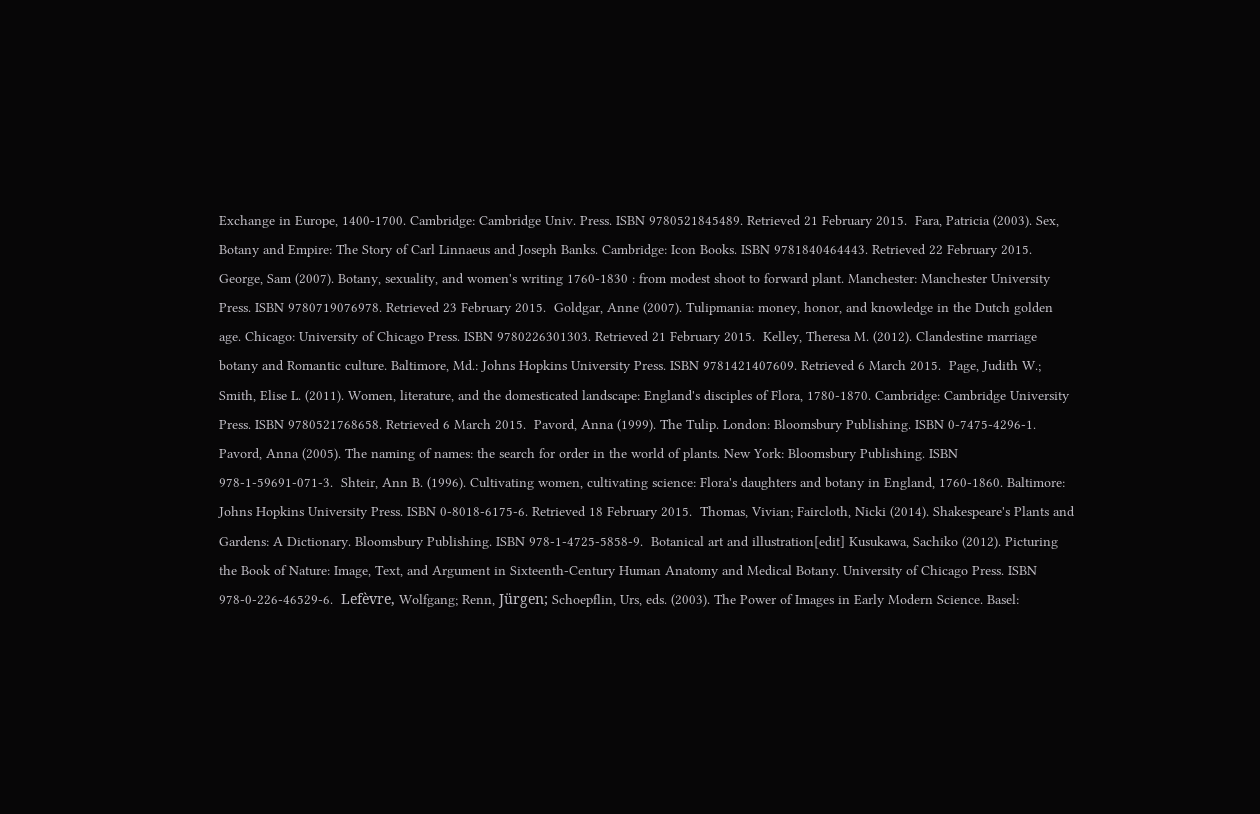Exchange in Europe, 1400-1700. Cambridge: Cambridge Univ. Press. ISBN 9780521845489. Retrieved 21 February 2015.  Fara, Patricia (2003). Sex, Botany and Empire: The Story of Carl Linnaeus and Joseph Banks. Cambridge: Icon Books. ISBN 9781840464443. Retrieved 22 February 2015.  George, Sam (2007). Botany, sexuality, and women's writing 1760-1830 : from modest shoot to forward plant. Manchester: Manchester University Press. ISBN 9780719076978. Retrieved 23 February 2015.  Goldgar, Anne (2007). Tulipmania: money, honor, and knowledge in the Dutch golden age. Chicago: University of Chicago Press. ISBN 9780226301303. Retrieved 21 February 2015.  Kelley, Theresa M. (2012). Clandestine marriage botany and Romantic culture. Baltimore, Md.: Johns Hopkins University Press. ISBN 9781421407609. Retrieved 6 March 2015.  Page, Judith W.; Smith, Elise L. (2011). Women, literature, and the domesticated landscape: England's disciples of Flora, 1780-1870. Cambridge: Cambridge University Press. ISBN 9780521768658. Retrieved 6 March 2015.  Pavord, Anna (1999). The Tulip. London: Bloomsbury Publishing. ISBN 0-7475-4296-1.  Pavord, Anna (2005). The naming of names: the search for order in the world of plants. New York: Bloomsbury Publishing. ISBN 978-1-59691-071-3.  Shteir, Ann B. (1996). Cultivating women, cultivating science: Flora's daughters and botany in England, 1760-1860. Baltimore: Johns Hopkins University Press. ISBN 0-8018-6175-6. Retrieved 18 February 2015.  Thomas, Vivian; Faircloth, Nicki (2014). Shakespeare's Plants and Gardens: A Dictionary. Bloomsbury Publishing. ISBN 978-1-4725-5858-9.  Botanical art and illustration[edit] Kusukawa, Sachiko (2012). Picturing the Book of Nature: Image, Text, and Argument in Sixteenth-Century Human Anatomy and Medical Botany. University of Chicago Press. ISBN 978-0-226-46529-6.  Lefèvre, Wolfgang; Renn, Jürgen; Schoepflin, Urs, eds. (2003). The Power of Images in Early Modern Science. Basel: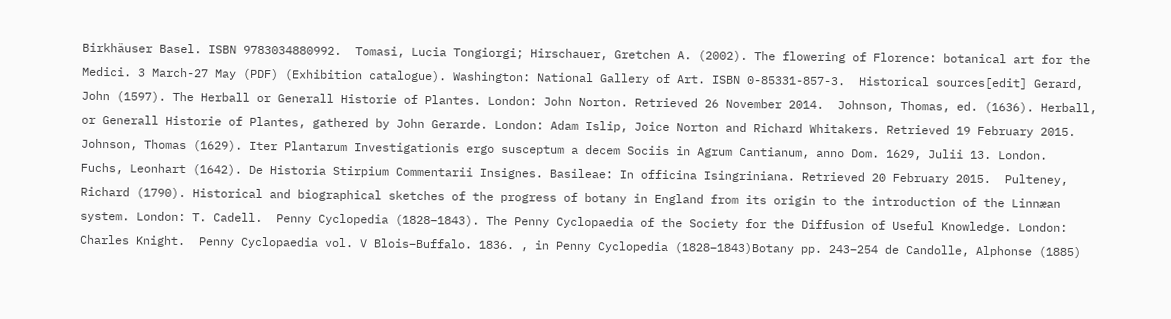Birkhäuser Basel. ISBN 9783034880992.  Tomasi, Lucia Tongiorgi; Hirschauer, Gretchen A. (2002). The flowering of Florence: botanical art for the Medici. 3 March-27 May (PDF) (Exhibition catalogue). Washington: National Gallery of Art. ISBN 0-85331-857-3.  Historical sources[edit] Gerard, John (1597). The Herball or Generall Historie of Plantes. London: John Norton. Retrieved 26 November 2014.  Johnson, Thomas, ed. (1636). Herball, or Generall Historie of Plantes, gathered by John Gerarde. London: Adam Islip, Joice Norton and Richard Whitakers. Retrieved 19 February 2015.  Johnson, Thomas (1629). Iter Plantarum Investigationis ergo susceptum a decem Sociis in Agrum Cantianum, anno Dom. 1629, Julii 13. London.  Fuchs, Leonhart (1642). De Historia Stirpium Commentarii Insignes. Basileae: In officina Isingriniana. Retrieved 20 February 2015.  Pulteney, Richard (1790). Historical and biographical sketches of the progress of botany in England from its origin to the introduction of the Linnæan system. London: T. Cadell.  Penny Cyclopedia (1828–1843). The Penny Cyclopaedia of the Society for the Diffusion of Useful Knowledge. London: Charles Knight.  Penny Cyclopaedia vol. V Blois–Buffalo. 1836. , in Penny Cyclopedia (1828–1843)Botany pp. 243–254 de Candolle, Alphonse (1885)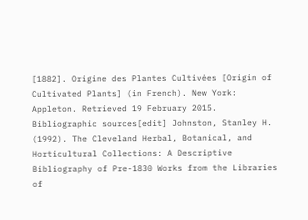[1882]. Origine des Plantes Cultivées [Origin of Cultivated Plants] (in French). New York: Appleton. Retrieved 19 February 2015.  Bibliographic sources[edit] Johnston, Stanley H. (1992). The Cleveland Herbal, Botanical, and Horticultural Collections: A Descriptive Bibliography of Pre-1830 Works from the Libraries of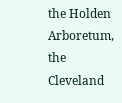the Holden Arboretum, the Cleveland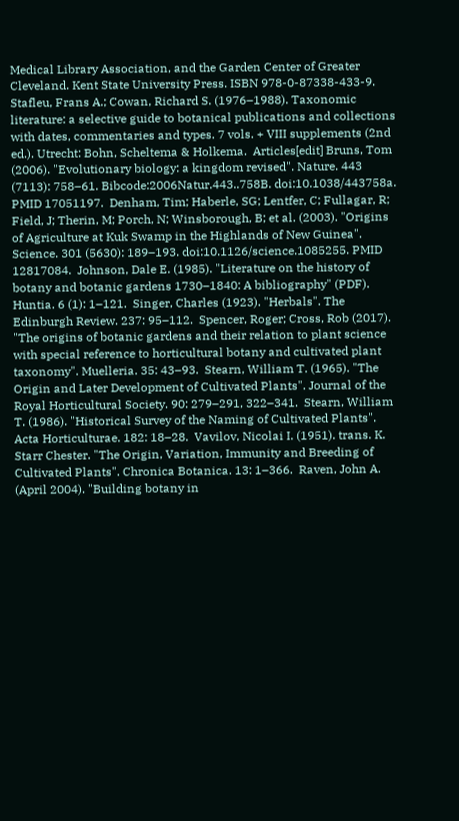Medical Library Association, and the Garden Center of Greater Cleveland. Kent State University Press. ISBN 978-0-87338-433-9.  Stafleu, Frans A.; Cowan, Richard S. (1976–1988). Taxonomic literature: a selective guide to botanical publications and collections with dates, commentaries and types. 7 vols. + VIII supplements (2nd ed.). Utrecht: Bohn, Scheltema & Holkema.  Articles[edit] Bruns, Tom (2006). "Evolutionary biology: a kingdom revised". Nature. 443 (7113): 758–61. Bibcode:2006Natur.443..758B. doi:10.1038/443758a. PMID 17051197.  Denham, Tim; Haberle, SG; Lentfer, C; Fullagar, R; Field, J; Therin, M; Porch, N; Winsborough, B; et al. (2003). "Origins of Agriculture at Kuk Swamp in the Highlands of New Guinea". Science. 301 (5630): 189–193. doi:10.1126/science.1085255. PMID 12817084.  Johnson, Dale E. (1985). "Literature on the history of botany and botanic gardens 1730–1840: A bibliography" (PDF). Huntia. 6 (1): 1–121.  Singer, Charles (1923). "Herbals". The Edinburgh Review. 237: 95–112.  Spencer, Roger; Cross, Rob (2017). "The origins of botanic gardens and their relation to plant science with special reference to horticultural botany and cultivated plant taxonomy". Muelleria. 35: 43–93.  Stearn, William T. (1965). "The Origin and Later Development of Cultivated Plants". Journal of the Royal Horticultural Society. 90: 279–291, 322–341.  Stearn, William T. (1986). "Historical Survey of the Naming of Cultivated Plants". Acta Horticulturae. 182: 18–28.  Vavilov, Nicolai I. (1951). trans. K. Starr Chester. "The Origin, Variation, Immunity and Breeding of Cultivated Plants". Chronica Botanica. 13: 1–366.  Raven, John A. (April 2004). "Building botany in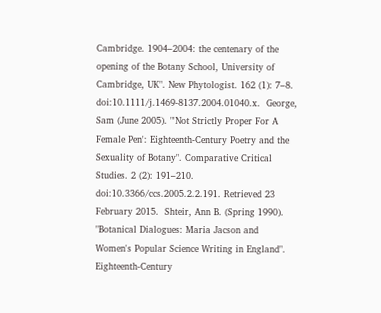Cambridge. 1904–2004: the centenary of the opening of the Botany School, University of Cambridge, UK". New Phytologist. 162 (1): 7–8. doi:10.1111/j.1469-8137.2004.01040.x.  George, Sam (June 2005). "'Not Strictly Proper For A Female Pen': Eighteenth-Century Poetry and the Sexuality of Botany". Comparative Critical Studies. 2 (2): 191–210. doi:10.3366/ccs.2005.2.2.191. Retrieved 23 February 2015.  Shteir, Ann B. (Spring 1990). "Botanical Dialogues: Maria Jacson and Women's Popular Science Writing in England". Eighteenth-Century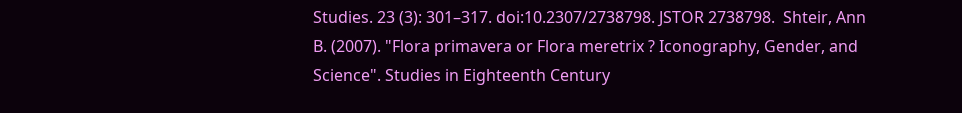Studies. 23 (3): 301–317. doi:10.2307/2738798. JSTOR 2738798.  Shteir, Ann B. (2007). "Flora primavera or Flora meretrix ? Iconography, Gender, and Science". Studies in Eighteenth Century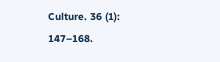Culture. 36 (1): 147–168.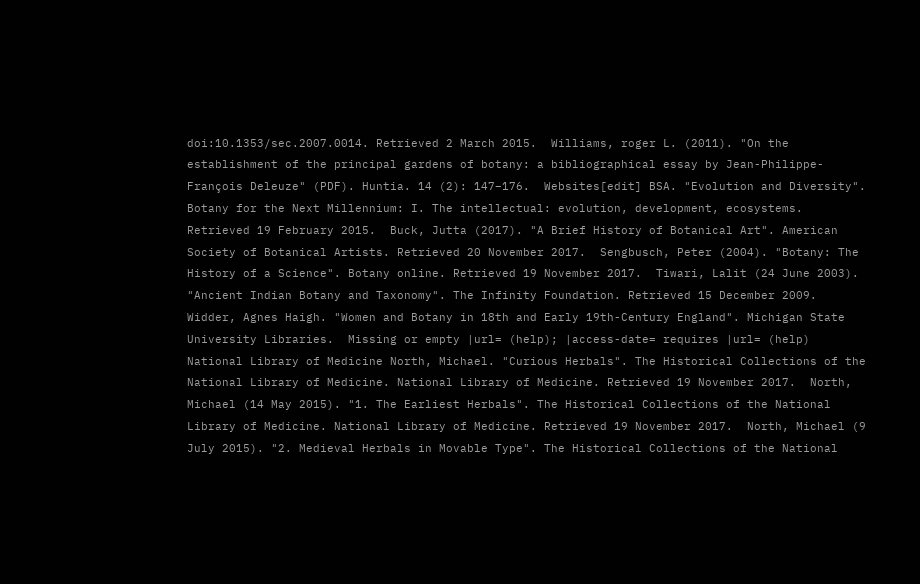doi:10.1353/sec.2007.0014. Retrieved 2 March 2015.  Williams, roger L. (2011). "On the establishment of the principal gardens of botany: a bibliographical essay by Jean-Philippe-François Deleuze" (PDF). Huntia. 14 (2): 147–176.  Websites[edit] BSA. "Evolution and Diversity". Botany for the Next Millennium: I. The intellectual: evolution, development, ecosystems. Retrieved 19 February 2015.  Buck, Jutta (2017). "A Brief History of Botanical Art". American Society of Botanical Artists. Retrieved 20 November 2017.  Sengbusch, Peter (2004). "Botany: The History of a Science". Botany online. Retrieved 19 November 2017.  Tiwari, Lalit (24 June 2003). "Ancient Indian Botany and Taxonomy". The Infinity Foundation. Retrieved 15 December 2009.  Widder, Agnes Haigh. "Women and Botany in 18th and Early 19th-Century England". Michigan State University Libraries.  Missing or empty |url= (help); |access-date= requires |url= (help) National Library of Medicine North, Michael. "Curious Herbals". The Historical Collections of the National Library of Medicine. National Library of Medicine. Retrieved 19 November 2017.  North, Michael (14 May 2015). "1. The Earliest Herbals". The Historical Collections of the National Library of Medicine. National Library of Medicine. Retrieved 19 November 2017.  North, Michael (9 July 2015). "2. Medieval Herbals in Movable Type". The Historical Collections of the National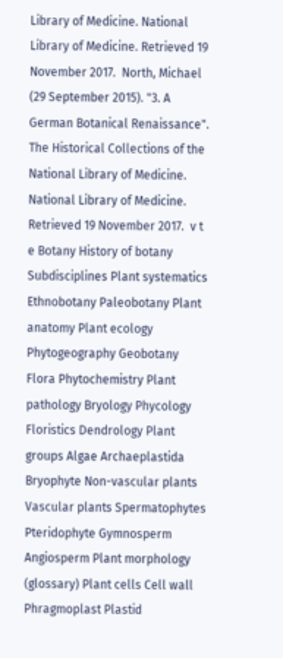Library of Medicine. National Library of Medicine. Retrieved 19 November 2017.  North, Michael (29 September 2015). "3. A German Botanical Renaissance". The Historical Collections of the National Library of Medicine. National Library of Medicine. Retrieved 19 November 2017.  v t e Botany History of botany Subdisciplines Plant systematics Ethnobotany Paleobotany Plant anatomy Plant ecology Phytogeography Geobotany Flora Phytochemistry Plant pathology Bryology Phycology Floristics Dendrology Plant groups Algae Archaeplastida Bryophyte Non-vascular plants Vascular plants Spermatophytes Pteridophyte Gymnosperm Angiosperm Plant morphology (glossary) Plant cells Cell wall Phragmoplast Plastid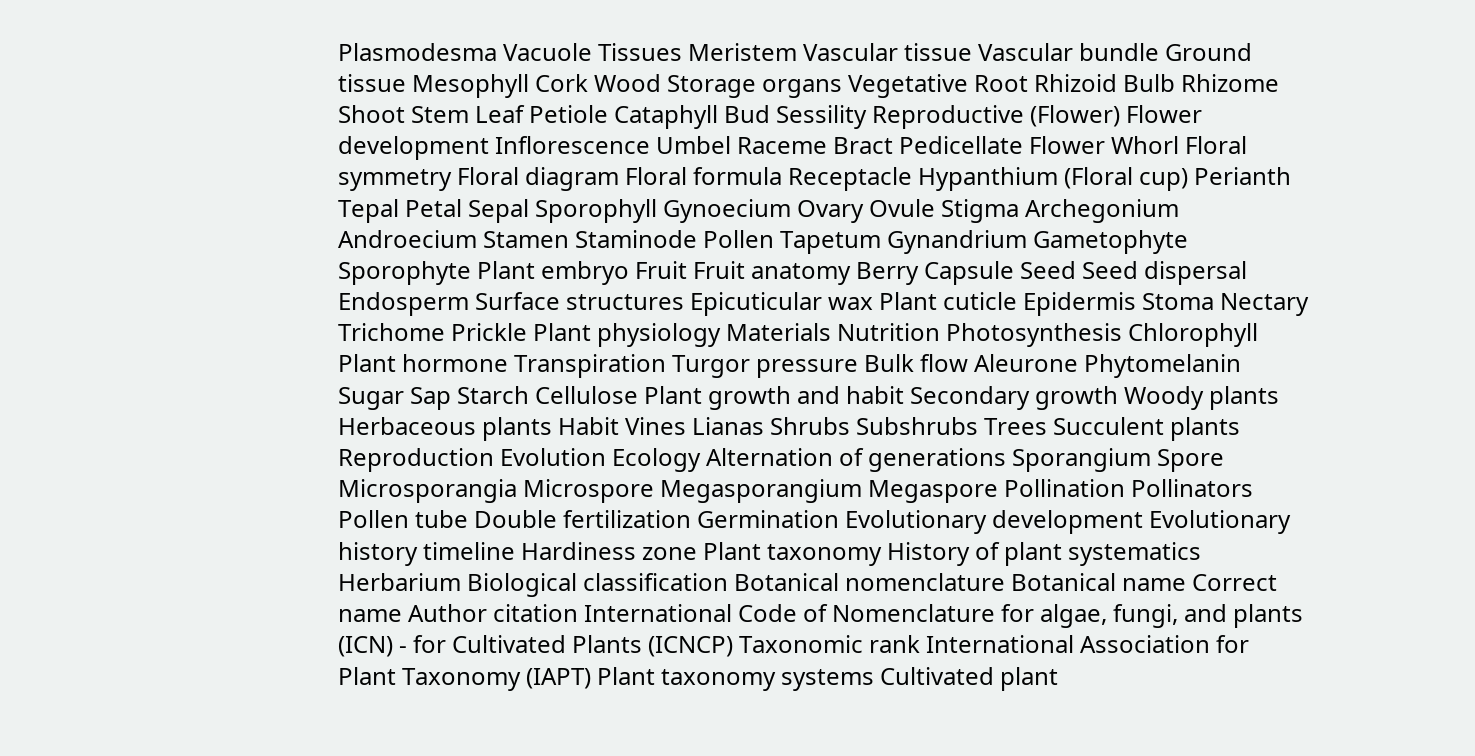Plasmodesma Vacuole Tissues Meristem Vascular tissue Vascular bundle Ground tissue Mesophyll Cork Wood Storage organs Vegetative Root Rhizoid Bulb Rhizome Shoot Stem Leaf Petiole Cataphyll Bud Sessility Reproductive (Flower) Flower development Inflorescence Umbel Raceme Bract Pedicellate Flower Whorl Floral symmetry Floral diagram Floral formula Receptacle Hypanthium (Floral cup) Perianth Tepal Petal Sepal Sporophyll Gynoecium Ovary Ovule Stigma Archegonium Androecium Stamen Staminode Pollen Tapetum Gynandrium Gametophyte Sporophyte Plant embryo Fruit Fruit anatomy Berry Capsule Seed Seed dispersal Endosperm Surface structures Epicuticular wax Plant cuticle Epidermis Stoma Nectary Trichome Prickle Plant physiology Materials Nutrition Photosynthesis Chlorophyll Plant hormone Transpiration Turgor pressure Bulk flow Aleurone Phytomelanin Sugar Sap Starch Cellulose Plant growth and habit Secondary growth Woody plants Herbaceous plants Habit Vines Lianas Shrubs Subshrubs Trees Succulent plants Reproduction Evolution Ecology Alternation of generations Sporangium Spore Microsporangia Microspore Megasporangium Megaspore Pollination Pollinators Pollen tube Double fertilization Germination Evolutionary development Evolutionary history timeline Hardiness zone Plant taxonomy History of plant systematics Herbarium Biological classification Botanical nomenclature Botanical name Correct name Author citation International Code of Nomenclature for algae, fungi, and plants (ICN) - for Cultivated Plants (ICNCP) Taxonomic rank International Association for Plant Taxonomy (IAPT) Plant taxonomy systems Cultivated plant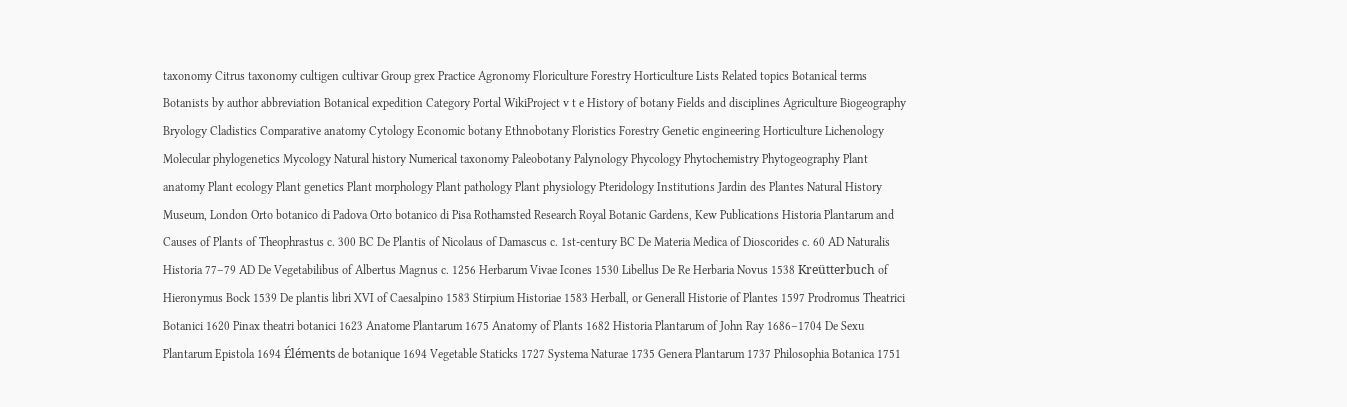taxonomy Citrus taxonomy cultigen cultivar Group grex Practice Agronomy Floriculture Forestry Horticulture Lists Related topics Botanical terms Botanists by author abbreviation Botanical expedition Category Portal WikiProject v t e History of botany Fields and disciplines Agriculture Biogeography Bryology Cladistics Comparative anatomy Cytology Economic botany Ethnobotany Floristics Forestry Genetic engineering Horticulture Lichenology Molecular phylogenetics Mycology Natural history Numerical taxonomy Paleobotany Palynology Phycology Phytochemistry Phytogeography Plant anatomy Plant ecology Plant genetics Plant morphology Plant pathology Plant physiology Pteridology Institutions Jardin des Plantes Natural History Museum, London Orto botanico di Padova Orto botanico di Pisa Rothamsted Research Royal Botanic Gardens, Kew Publications Historia Plantarum and Causes of Plants of Theophrastus c. 300 BC De Plantis of Nicolaus of Damascus c. 1st-century BC De Materia Medica of Dioscorides c. 60 AD Naturalis Historia 77–79 AD De Vegetabilibus of Albertus Magnus c. 1256 Herbarum Vivae Icones 1530 Libellus De Re Herbaria Novus 1538 Kreütterbuch of Hieronymus Bock 1539 De plantis libri XVI of Caesalpino 1583 Stirpium Historiae 1583 Herball, or Generall Historie of Plantes 1597 Prodromus Theatrici Botanici 1620 Pinax theatri botanici 1623 Anatome Plantarum 1675 Anatomy of Plants 1682 Historia Plantarum of John Ray 1686–1704 De Sexu Plantarum Epistola 1694 Éléments de botanique 1694 Vegetable Staticks 1727 Systema Naturae 1735 Genera Plantarum 1737 Philosophia Botanica 1751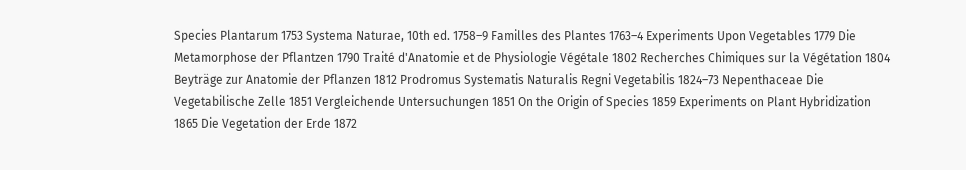Species Plantarum 1753 Systema Naturae, 10th ed. 1758–9 Familles des Plantes 1763–4 Experiments Upon Vegetables 1779 Die Metamorphose der Pflantzen 1790 Traité d'Anatomie et de Physiologie Végétale 1802 Recherches Chimiques sur la Végétation 1804 Beyträge zur Anatomie der Pflanzen 1812 Prodromus Systematis Naturalis Regni Vegetabilis 1824–73 Nepenthaceae Die Vegetabilische Zelle 1851 Vergleichende Untersuchungen 1851 On the Origin of Species 1859 Experiments on Plant Hybridization 1865 Die Vegetation der Erde 1872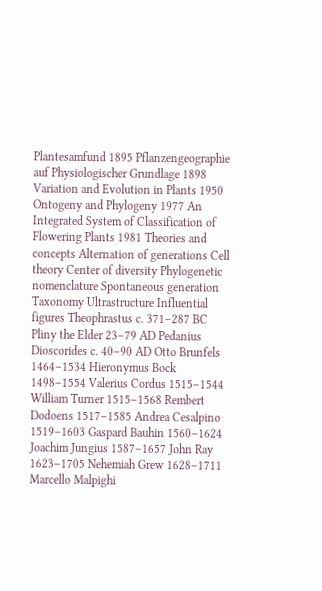Plantesamfund 1895 Pflanzengeographie auf Physiologischer Grundlage 1898 Variation and Evolution in Plants 1950 Ontogeny and Phylogeny 1977 An Integrated System of Classification of Flowering Plants 1981 Theories and concepts Alternation of generations Cell theory Center of diversity Phylogenetic nomenclature Spontaneous generation Taxonomy Ultrastructure Influential figures Theophrastus c. 371–287 BC Pliny the Elder 23–79 AD Pedanius Dioscorides c. 40–90 AD Otto Brunfels 1464–1534 Hieronymus Bock 1498–1554 Valerius Cordus 1515–1544 William Turner 1515–1568 Rembert Dodoens 1517–1585 Andrea Cesalpino 1519–1603 Gaspard Bauhin 1560–1624 Joachim Jungius 1587–1657 John Ray 1623–1705 Nehemiah Grew 1628–1711 Marcello Malpighi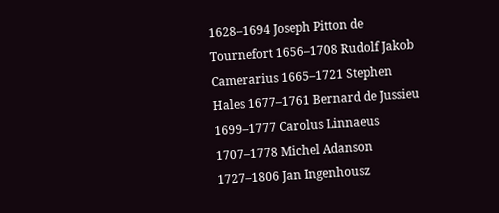1628–1694 Joseph Pitton de Tournefort 1656–1708 Rudolf Jakob Camerarius 1665–1721 Stephen Hales 1677–1761 Bernard de Jussieu 1699–1777 Carolus Linnaeus 1707–1778 Michel Adanson 1727–1806 Jan Ingenhousz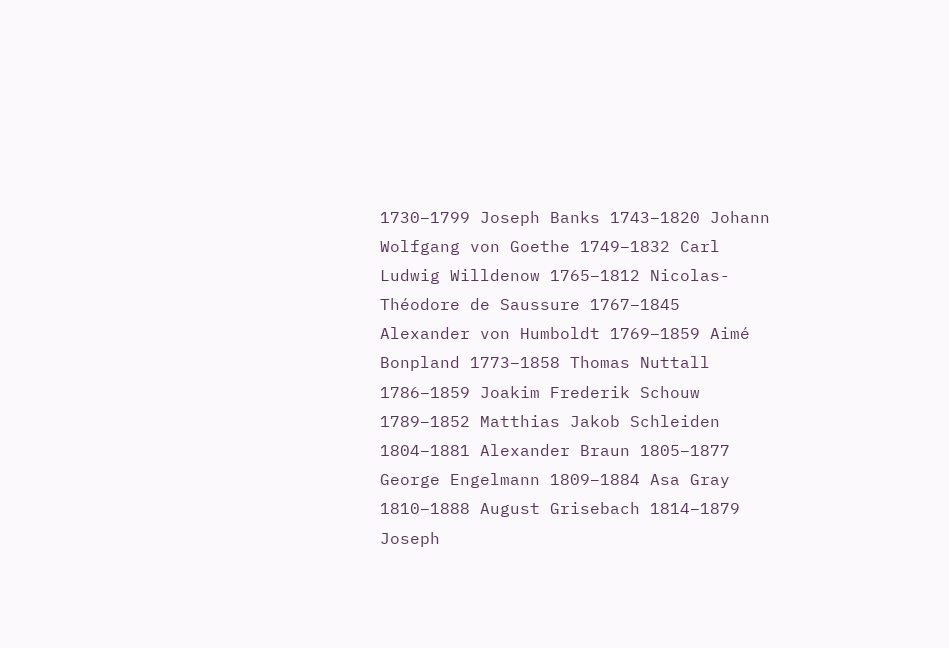1730–1799 Joseph Banks 1743–1820 Johann Wolfgang von Goethe 1749–1832 Carl Ludwig Willdenow 1765–1812 Nicolas-Théodore de Saussure 1767–1845 Alexander von Humboldt 1769–1859 Aimé Bonpland 1773–1858 Thomas Nuttall 1786–1859 Joakim Frederik Schouw 1789–1852 Matthias Jakob Schleiden 1804–1881 Alexander Braun 1805–1877 George Engelmann 1809–1884 Asa Gray 1810–1888 August Grisebach 1814–1879 Joseph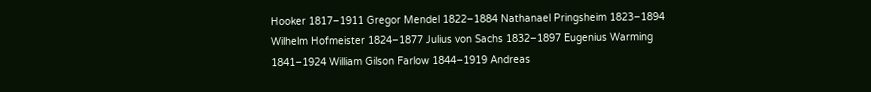Hooker 1817–1911 Gregor Mendel 1822–1884 Nathanael Pringsheim 1823–1894 Wilhelm Hofmeister 1824–1877 Julius von Sachs 1832–1897 Eugenius Warming 1841–1924 William Gilson Farlow 1844–1919 Andreas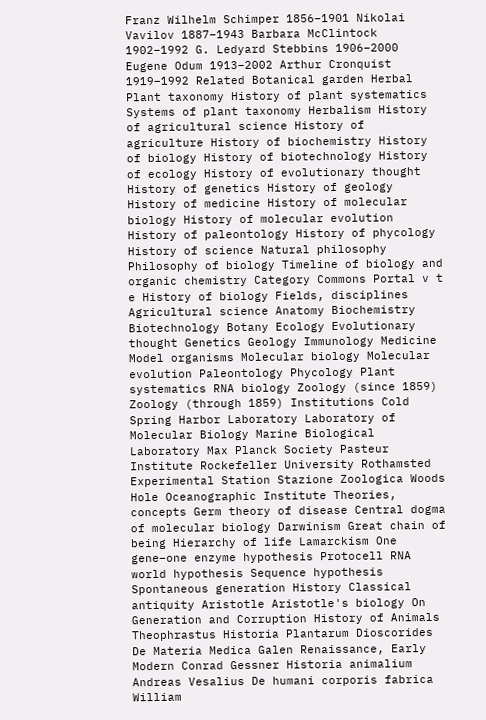Franz Wilhelm Schimper 1856–1901 Nikolai Vavilov 1887–1943 Barbara McClintock 1902–1992 G. Ledyard Stebbins 1906–2000 Eugene Odum 1913–2002 Arthur Cronquist 1919–1992 Related Botanical garden Herbal Plant taxonomy History of plant systematics Systems of plant taxonomy Herbalism History of agricultural science History of agriculture History of biochemistry History of biology History of biotechnology History of ecology History of evolutionary thought History of genetics History of geology History of medicine History of molecular biology History of molecular evolution History of paleontology History of phycology History of science Natural philosophy Philosophy of biology Timeline of biology and organic chemistry Category Commons Portal v t e History of biology Fields, disciplines Agricultural science Anatomy Biochemistry Biotechnology Botany Ecology Evolutionary thought Genetics Geology Immunology Medicine Model organisms Molecular biology Molecular evolution Paleontology Phycology Plant systematics RNA biology Zoology (since 1859) Zoology (through 1859) Institutions Cold Spring Harbor Laboratory Laboratory of Molecular Biology Marine Biological Laboratory Max Planck Society Pasteur Institute Rockefeller University Rothamsted Experimental Station Stazione Zoologica Woods Hole Oceanographic Institute Theories, concepts Germ theory of disease Central dogma of molecular biology Darwinism Great chain of being Hierarchy of life Lamarckism One gene–one enzyme hypothesis Protocell RNA world hypothesis Sequence hypothesis Spontaneous generation History Classical antiquity Aristotle Aristotle's biology On Generation and Corruption History of Animals Theophrastus Historia Plantarum Dioscorides De Materia Medica Galen Renaissance, Early Modern Conrad Gessner Historia animalium Andreas Vesalius De humani corporis fabrica William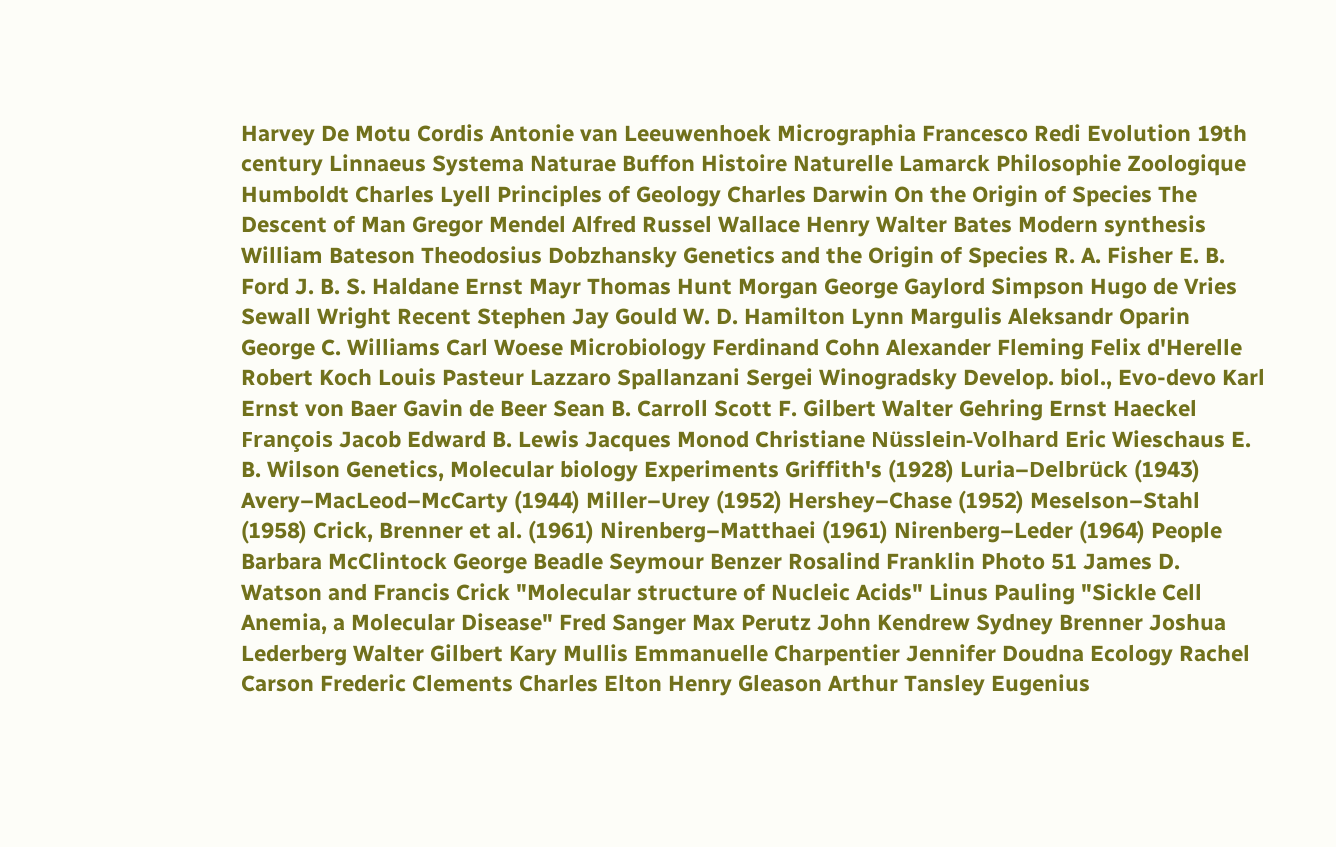Harvey De Motu Cordis Antonie van Leeuwenhoek Micrographia Francesco Redi Evolution 19th century Linnaeus Systema Naturae Buffon Histoire Naturelle Lamarck Philosophie Zoologique Humboldt Charles Lyell Principles of Geology Charles Darwin On the Origin of Species The Descent of Man Gregor Mendel Alfred Russel Wallace Henry Walter Bates Modern synthesis William Bateson Theodosius Dobzhansky Genetics and the Origin of Species R. A. Fisher E. B. Ford J. B. S. Haldane Ernst Mayr Thomas Hunt Morgan George Gaylord Simpson Hugo de Vries Sewall Wright Recent Stephen Jay Gould W. D. Hamilton Lynn Margulis Aleksandr Oparin George C. Williams Carl Woese Microbiology Ferdinand Cohn Alexander Fleming Felix d'Herelle Robert Koch Louis Pasteur Lazzaro Spallanzani Sergei Winogradsky Develop. biol., Evo-devo Karl Ernst von Baer Gavin de Beer Sean B. Carroll Scott F. Gilbert Walter Gehring Ernst Haeckel François Jacob Edward B. Lewis Jacques Monod Christiane Nüsslein-Volhard Eric Wieschaus E. B. Wilson Genetics, Molecular biology Experiments Griffith's (1928) Luria–Delbrück (1943) Avery–MacLeod–McCarty (1944) Miller–Urey (1952) Hershey–Chase (1952) Meselson–Stahl (1958) Crick, Brenner et al. (1961) Nirenberg–Matthaei (1961) Nirenberg–Leder (1964) People Barbara McClintock George Beadle Seymour Benzer Rosalind Franklin Photo 51 James D. Watson and Francis Crick "Molecular structure of Nucleic Acids" Linus Pauling "Sickle Cell Anemia, a Molecular Disease" Fred Sanger Max Perutz John Kendrew Sydney Brenner Joshua Lederberg Walter Gilbert Kary Mullis Emmanuelle Charpentier Jennifer Doudna Ecology Rachel Carson Frederic Clements Charles Elton Henry Gleason Arthur Tansley Eugenius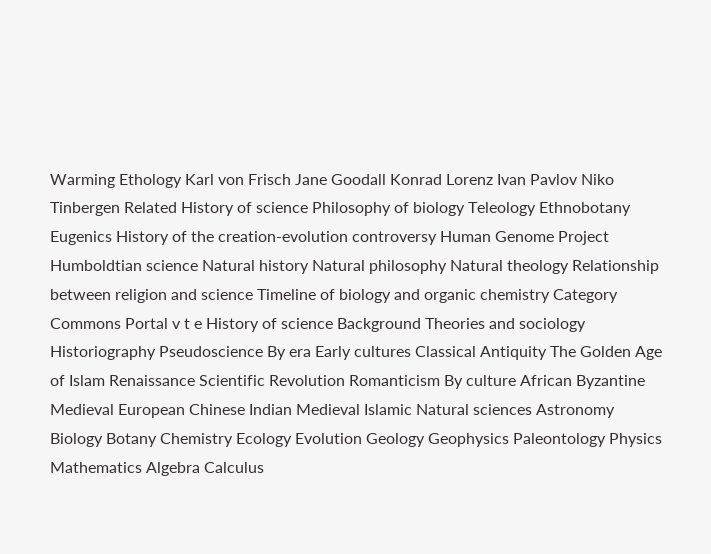Warming Ethology Karl von Frisch Jane Goodall Konrad Lorenz Ivan Pavlov Niko Tinbergen Related History of science Philosophy of biology Teleology Ethnobotany Eugenics History of the creation-evolution controversy Human Genome Project Humboldtian science Natural history Natural philosophy Natural theology Relationship between religion and science Timeline of biology and organic chemistry Category Commons Portal v t e History of science Background Theories and sociology Historiography Pseudoscience By era Early cultures Classical Antiquity The Golden Age of Islam Renaissance Scientific Revolution Romanticism By culture African Byzantine Medieval European Chinese Indian Medieval Islamic Natural sciences Astronomy Biology Botany Chemistry Ecology Evolution Geology Geophysics Paleontology Physics Mathematics Algebra Calculus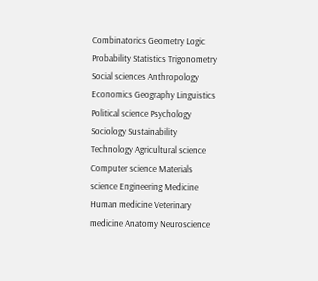Combinatorics Geometry Logic Probability Statistics Trigonometry Social sciences Anthropology Economics Geography Linguistics Political science Psychology Sociology Sustainability Technology Agricultural science Computer science Materials science Engineering Medicine Human medicine Veterinary medicine Anatomy Neuroscience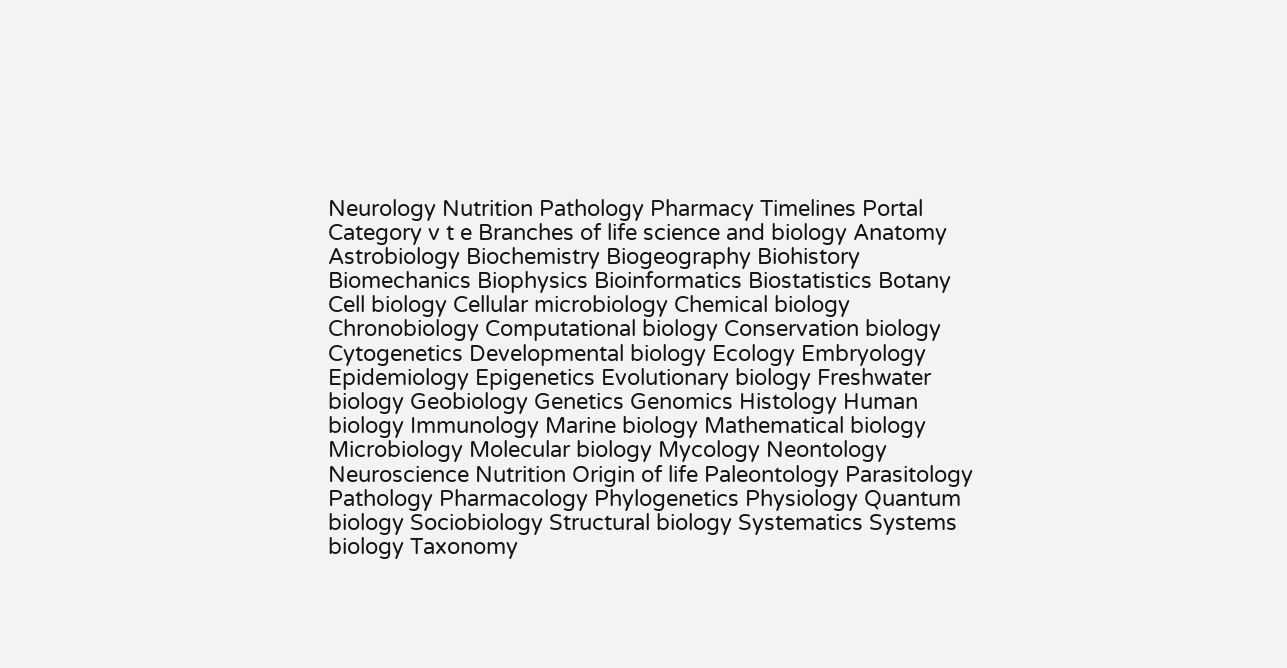Neurology Nutrition Pathology Pharmacy Timelines Portal Category v t e Branches of life science and biology Anatomy Astrobiology Biochemistry Biogeography Biohistory Biomechanics Biophysics Bioinformatics Biostatistics Botany Cell biology Cellular microbiology Chemical biology Chronobiology Computational biology Conservation biology Cytogenetics Developmental biology Ecology Embryology Epidemiology Epigenetics Evolutionary biology Freshwater biology Geobiology Genetics Genomics Histology Human biology Immunology Marine biology Mathematical biology Microbiology Molecular biology Mycology Neontology Neuroscience Nutrition Origin of life Paleontology Parasitology Pathology Pharmacology Phylogenetics Physiology Quantum biology Sociobiology Structural biology Systematics Systems biology Taxonomy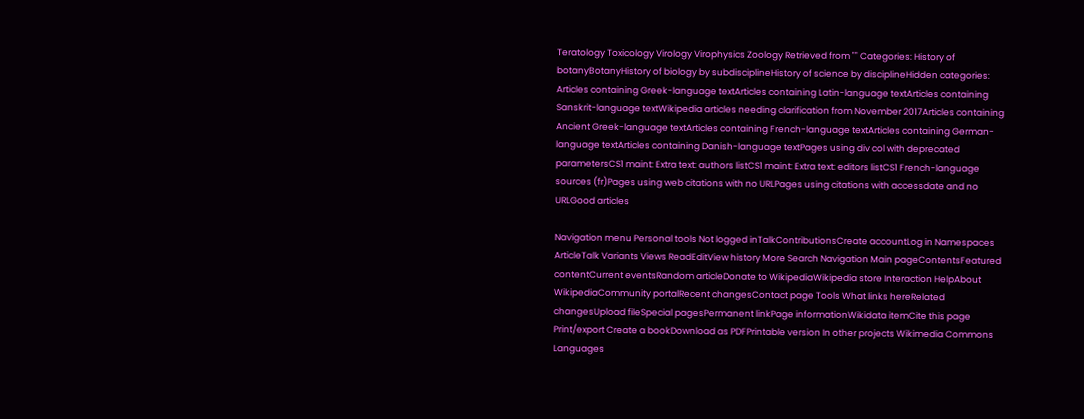Teratology Toxicology Virology Virophysics Zoology Retrieved from "" Categories: History of botanyBotanyHistory of biology by subdisciplineHistory of science by disciplineHidden categories: Articles containing Greek-language textArticles containing Latin-language textArticles containing Sanskrit-language textWikipedia articles needing clarification from November 2017Articles containing Ancient Greek-language textArticles containing French-language textArticles containing German-language textArticles containing Danish-language textPages using div col with deprecated parametersCS1 maint: Extra text: authors listCS1 maint: Extra text: editors listCS1 French-language sources (fr)Pages using web citations with no URLPages using citations with accessdate and no URLGood articles

Navigation menu Personal tools Not logged inTalkContributionsCreate accountLog in Namespaces ArticleTalk Variants Views ReadEditView history More Search Navigation Main pageContentsFeatured contentCurrent eventsRandom articleDonate to WikipediaWikipedia store Interaction HelpAbout WikipediaCommunity portalRecent changesContact page Tools What links hereRelated changesUpload fileSpecial pagesPermanent linkPage informationWikidata itemCite this page Print/export Create a bookDownload as PDFPrintable version In other projects Wikimedia Commons Languages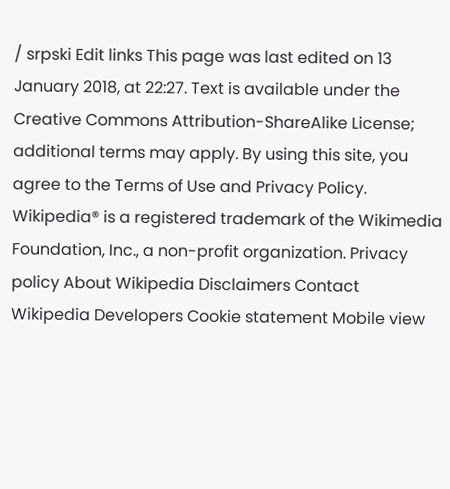/ srpski Edit links This page was last edited on 13 January 2018, at 22:27. Text is available under the Creative Commons Attribution-ShareAlike License; additional terms may apply. By using this site, you agree to the Terms of Use and Privacy Policy. Wikipedia® is a registered trademark of the Wikimedia Foundation, Inc., a non-profit organization. Privacy policy About Wikipedia Disclaimers Contact Wikipedia Developers Cookie statement Mobile view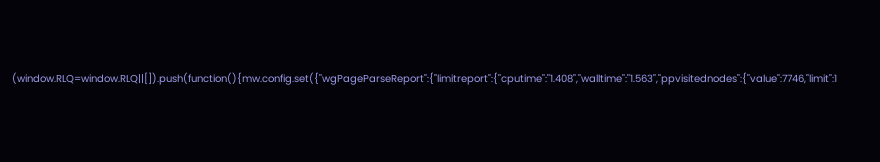(window.RLQ=window.RLQ||[]).push(function(){mw.config.set({"wgPageParseReport":{"limitreport":{"cputime":"1.408","walltime":"1.563","ppvisitednodes":{"value":7746,"limit":1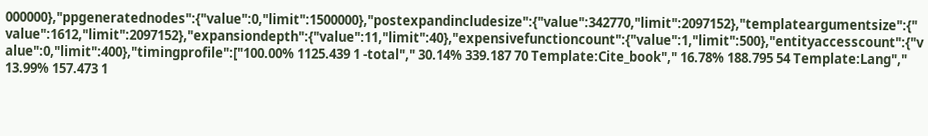000000},"ppgeneratednodes":{"value":0,"limit":1500000},"postexpandincludesize":{"value":342770,"limit":2097152},"templateargumentsize":{"value":1612,"limit":2097152},"expansiondepth":{"value":11,"limit":40},"expensivefunctioncount":{"value":1,"limit":500},"entityaccesscount":{"value":0,"limit":400},"timingprofile":["100.00% 1125.439 1 -total"," 30.14% 339.187 70 Template:Cite_book"," 16.78% 188.795 54 Template:Lang"," 13.99% 157.473 1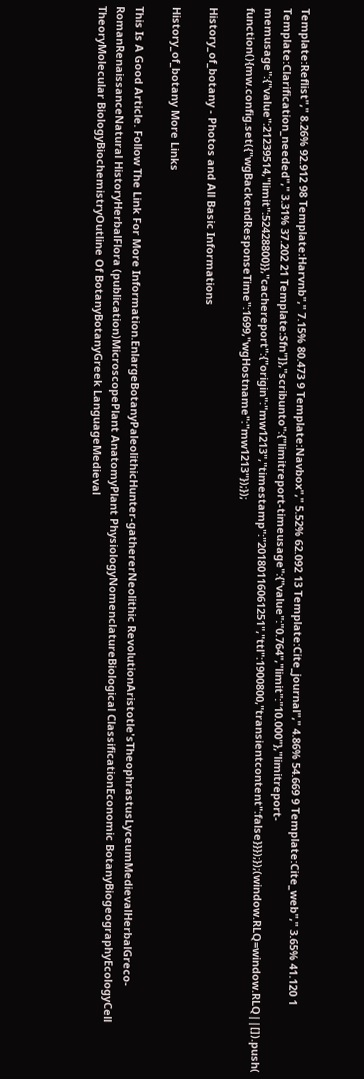Template:Reflist"," 8.26% 92.912 98 Template:Harvnb"," 7.15% 80.473 9 Template:Navbox"," 5.52% 62.092 13 Template:Cite_journal"," 4.86% 54.669 9 Template:Cite_web"," 3.65% 41.120 1 Template:Clarification_needed"," 3.31% 37.202 21 Template:Sfn"]},"scribunto":{"limitreport-timeusage":{"value":"0.764","limit":"10.000"},"limitreport-memusage":{"value":21239514,"limit":52428800}},"cachereport":{"origin":"mw1213","timestamp":"20180116061251","ttl":1900800,"transientcontent":false}}});});(window.RLQ=window.RLQ||[]).push(function(){mw.config.set({"wgBackendResponseTime":1699,"wgHostname":"mw1213"});});

History_of_botany - Photos and All Basic Informations

History_of_botany More Links

This Is A Good Article. Follow The Link For More Information.EnlargeBotanyPaleolithicHunter-gathererNeolithic RevolutionAristotle'sTheophrastusLyceumMedievalHerbalGreco-RomanRenaissanceNatural HistoryHerbalFlora (publication)MicroscopePlant AnatomyPlant PhysiologyNomenclatureBiological ClassificationEconomic BotanyBiogeographyEcologyCell TheoryMolecular BiologyBiochemistryOutline Of BotanyBotanyGreek LanguageMedieval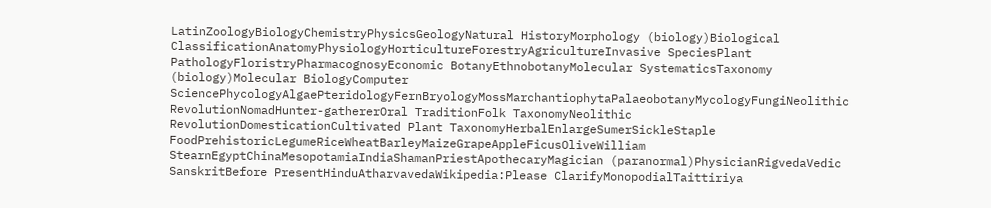LatinZoologyBiologyChemistryPhysicsGeologyNatural HistoryMorphology (biology)Biological ClassificationAnatomyPhysiologyHorticultureForestryAgricultureInvasive SpeciesPlant PathologyFloristryPharmacognosyEconomic BotanyEthnobotanyMolecular SystematicsTaxonomy (biology)Molecular BiologyComputer SciencePhycologyAlgaePteridologyFernBryologyMossMarchantiophytaPalaeobotanyMycologyFungiNeolithic RevolutionNomadHunter-gathererOral TraditionFolk TaxonomyNeolithic RevolutionDomesticationCultivated Plant TaxonomyHerbalEnlargeSumerSickleStaple FoodPrehistoricLegumeRiceWheatBarleyMaizeGrapeAppleFicusOliveWilliam StearnEgyptChinaMesopotamiaIndiaShamanPriestApothecaryMagician (paranormal)PhysicianRigvedaVedic SanskritBefore PresentHinduAtharvavedaWikipedia:Please ClarifyMonopodialTaittiriya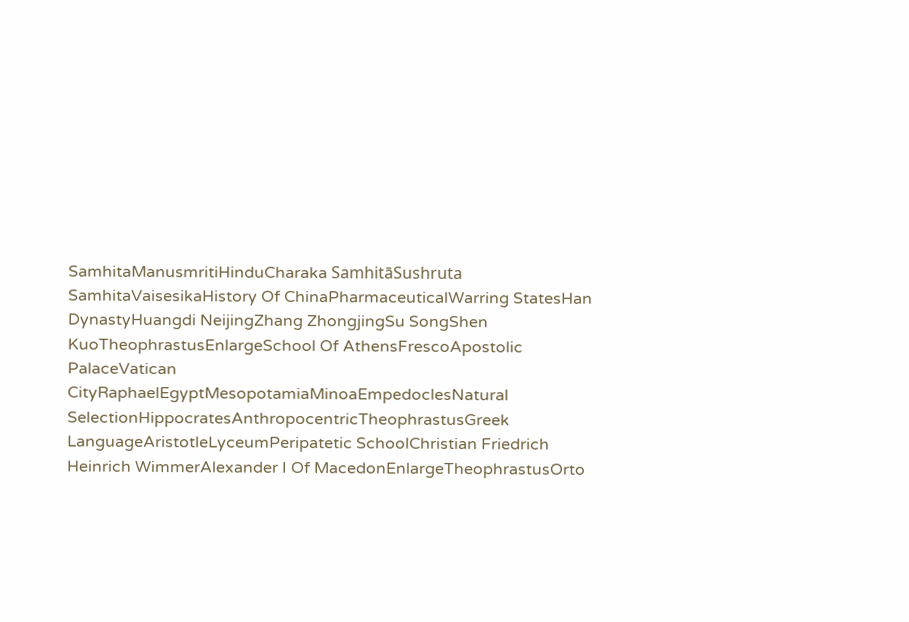SamhitaManusmritiHinduCharaka SamhitāSushruta SamhitaVaisesikaHistory Of ChinaPharmaceuticalWarring StatesHan DynastyHuangdi NeijingZhang ZhongjingSu SongShen KuoTheophrastusEnlargeSchool Of AthensFrescoApostolic PalaceVatican CityRaphaelEgyptMesopotamiaMinoaEmpedoclesNatural SelectionHippocratesAnthropocentricTheophrastusGreek LanguageAristotleLyceumPeripatetic SchoolChristian Friedrich Heinrich WimmerAlexander I Of MacedonEnlargeTheophrastusOrto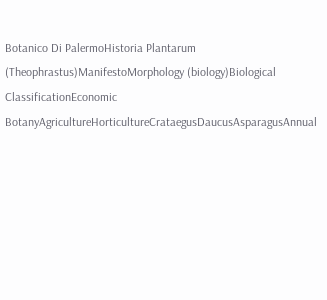Botanico Di PalermoHistoria Plantarum (Theophrastus)ManifestoMorphology (biology)Biological ClassificationEconomic BotanyAgricultureHorticultureCrataegusDaucusAsparagusAnnual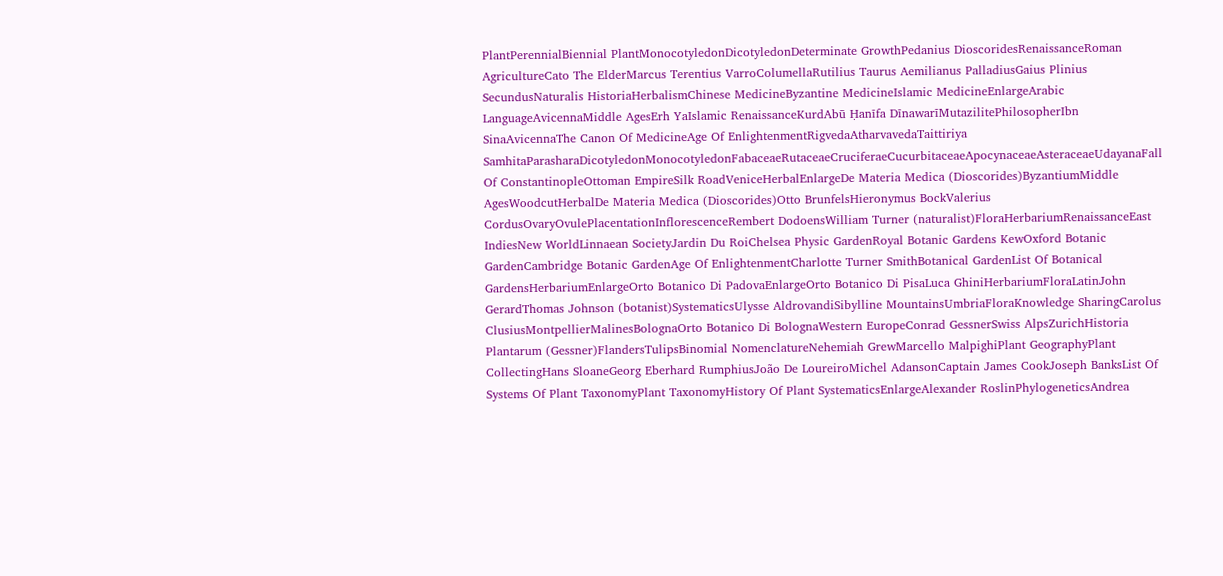PlantPerennialBiennial PlantMonocotyledonDicotyledonDeterminate GrowthPedanius DioscoridesRenaissanceRoman AgricultureCato The ElderMarcus Terentius VarroColumellaRutilius Taurus Aemilianus PalladiusGaius Plinius SecundusNaturalis HistoriaHerbalismChinese MedicineByzantine MedicineIslamic MedicineEnlargeArabic LanguageAvicennaMiddle AgesErh YaIslamic RenaissanceKurdAbū Ḥanīfa DīnawarīMutazilitePhilosopherIbn SinaAvicennaThe Canon Of MedicineAge Of EnlightenmentRigvedaAtharvavedaTaittiriya SamhitaParasharaDicotyledonMonocotyledonFabaceaeRutaceaeCruciferaeCucurbitaceaeApocynaceaeAsteraceaeUdayanaFall Of ConstantinopleOttoman EmpireSilk RoadVeniceHerbalEnlargeDe Materia Medica (Dioscorides)ByzantiumMiddle AgesWoodcutHerbalDe Materia Medica (Dioscorides)Otto BrunfelsHieronymus BockValerius CordusOvaryOvulePlacentationInflorescenceRembert DodoensWilliam Turner (naturalist)FloraHerbariumRenaissanceEast IndiesNew WorldLinnaean SocietyJardin Du RoiChelsea Physic GardenRoyal Botanic Gardens KewOxford Botanic GardenCambridge Botanic GardenAge Of EnlightenmentCharlotte Turner SmithBotanical GardenList Of Botanical GardensHerbariumEnlargeOrto Botanico Di PadovaEnlargeOrto Botanico Di PisaLuca GhiniHerbariumFloraLatinJohn GerardThomas Johnson (botanist)SystematicsUlysse AldrovandiSibylline MountainsUmbriaFloraKnowledge SharingCarolus ClusiusMontpellierMalinesBolognaOrto Botanico Di BolognaWestern EuropeConrad GessnerSwiss AlpsZurichHistoria Plantarum (Gessner)FlandersTulipsBinomial NomenclatureNehemiah GrewMarcello MalpighiPlant GeographyPlant CollectingHans SloaneGeorg Eberhard RumphiusJoão De LoureiroMichel AdansonCaptain James CookJoseph BanksList Of Systems Of Plant TaxonomyPlant TaxonomyHistory Of Plant SystematicsEnlargeAlexander RoslinPhylogeneticsAndrea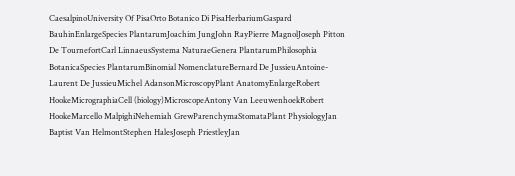CaesalpinoUniversity Of PisaOrto Botanico Di PisaHerbariumGaspard BauhinEnlargeSpecies PlantarumJoachim JungJohn RayPierre MagnolJoseph Pitton De TournefortCarl LinnaeusSystema NaturaeGenera PlantarumPhilosophia BotanicaSpecies PlantarumBinomial NomenclatureBernard De JussieuAntoine-Laurent De JussieuMichel AdansonMicroscopyPlant AnatomyEnlargeRobert HookeMicrographiaCell (biology)MicroscopeAntony Van LeeuwenhoekRobert HookeMarcello MalpighiNehemiah GrewParenchymaStomataPlant PhysiologyJan Baptist Van HelmontStephen HalesJoseph PriestleyJan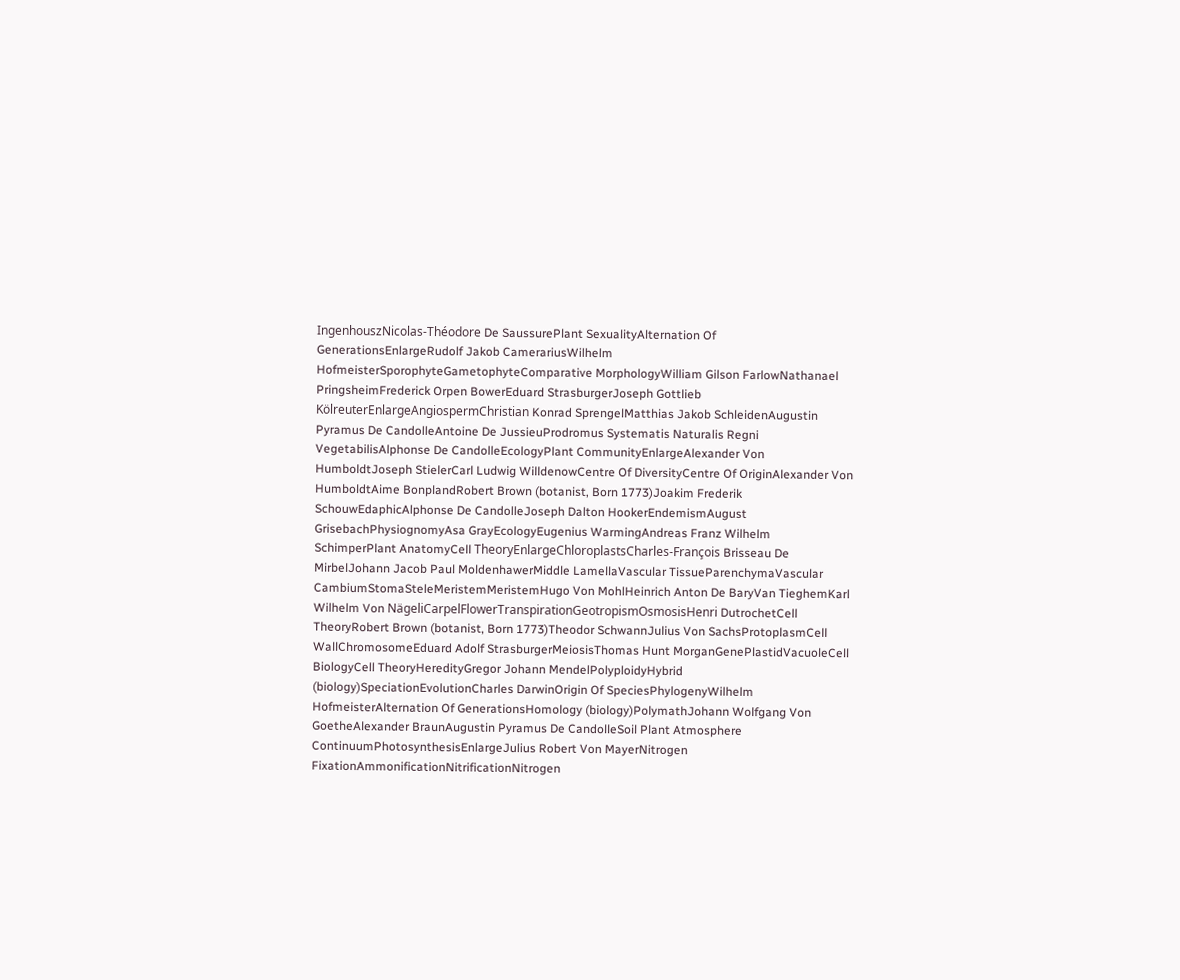IngenhouszNicolas-Théodore De SaussurePlant SexualityAlternation Of GenerationsEnlargeRudolf Jakob CamerariusWilhelm HofmeisterSporophyteGametophyteComparative MorphologyWilliam Gilson FarlowNathanael PringsheimFrederick Orpen BowerEduard StrasburgerJoseph Gottlieb KölreuterEnlargeAngiospermChristian Konrad SprengelMatthias Jakob SchleidenAugustin Pyramus De CandolleAntoine De JussieuProdromus Systematis Naturalis Regni VegetabilisAlphonse De CandolleEcologyPlant CommunityEnlargeAlexander Von HumboldtJoseph StielerCarl Ludwig WilldenowCentre Of DiversityCentre Of OriginAlexander Von HumboldtAime BonplandRobert Brown (botanist, Born 1773)Joakim Frederik SchouwEdaphicAlphonse De CandolleJoseph Dalton HookerEndemismAugust GrisebachPhysiognomyAsa GrayEcologyEugenius WarmingAndreas Franz Wilhelm SchimperPlant AnatomyCell TheoryEnlargeChloroplastsCharles-François Brisseau De MirbelJohann Jacob Paul MoldenhawerMiddle LamellaVascular TissueParenchymaVascular CambiumStomaSteleMeristemMeristemHugo Von MohlHeinrich Anton De BaryVan TieghemKarl Wilhelm Von NägeliCarpelFlowerTranspirationGeotropismOsmosisHenri DutrochetCell TheoryRobert Brown (botanist, Born 1773)Theodor SchwannJulius Von SachsProtoplasmCell WallChromosomeEduard Adolf StrasburgerMeiosisThomas Hunt MorganGenePlastidVacuoleCell BiologyCell TheoryHeredityGregor Johann MendelPolyploidyHybrid (biology)SpeciationEvolutionCharles DarwinOrigin Of SpeciesPhylogenyWilhelm HofmeisterAlternation Of GenerationsHomology (biology)PolymathJohann Wolfgang Von GoetheAlexander BraunAugustin Pyramus De CandolleSoil Plant Atmosphere ContinuumPhotosynthesisEnlargeJulius Robert Von MayerNitrogen FixationAmmonificationNitrificationNitrogen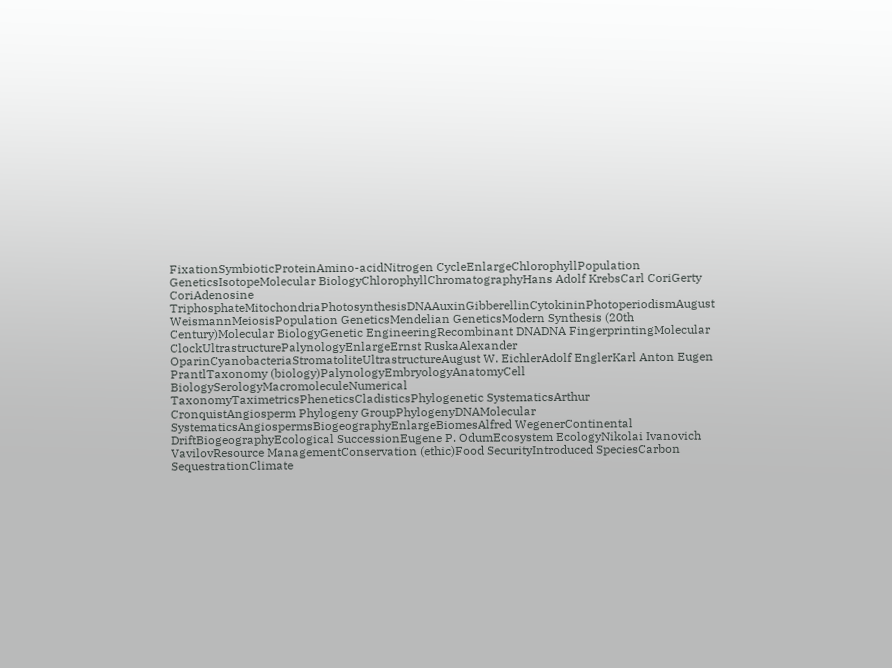FixationSymbioticProteinAmino-acidNitrogen CycleEnlargeChlorophyllPopulation GeneticsIsotopeMolecular BiologyChlorophyllChromatographyHans Adolf KrebsCarl CoriGerty CoriAdenosine TriphosphateMitochondriaPhotosynthesisDNAAuxinGibberellinCytokininPhotoperiodismAugust WeismannMeiosisPopulation GeneticsMendelian GeneticsModern Synthesis (20th Century)Molecular BiologyGenetic EngineeringRecombinant DNADNA FingerprintingMolecular ClockUltrastructurePalynologyEnlargeErnst RuskaAlexander OparinCyanobacteriaStromatoliteUltrastructureAugust W. EichlerAdolf EnglerKarl Anton Eugen PrantlTaxonomy (biology)PalynologyEmbryologyAnatomyCell BiologySerologyMacromoleculeNumerical TaxonomyTaximetricsPheneticsCladisticsPhylogenetic SystematicsArthur CronquistAngiosperm Phylogeny GroupPhylogenyDNAMolecular SystematicsAngiospermsBiogeographyEnlargeBiomesAlfred WegenerContinental DriftBiogeographyEcological SuccessionEugene P. OdumEcosystem EcologyNikolai Ivanovich VavilovResource ManagementConservation (ethic)Food SecurityIntroduced SpeciesCarbon SequestrationClimate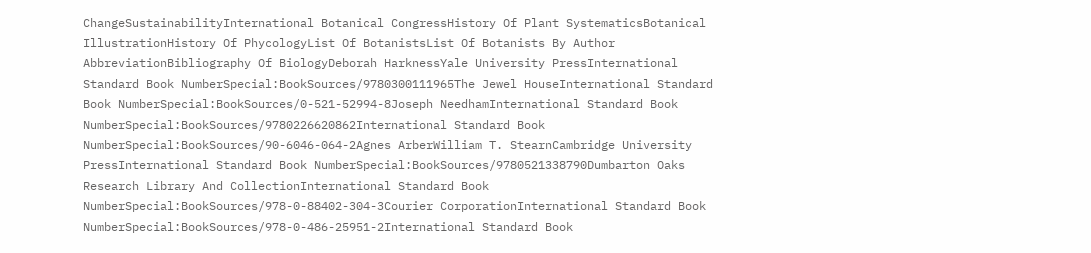ChangeSustainabilityInternational Botanical CongressHistory Of Plant SystematicsBotanical IllustrationHistory Of PhycologyList Of BotanistsList Of Botanists By Author AbbreviationBibliography Of BiologyDeborah HarknessYale University PressInternational Standard Book NumberSpecial:BookSources/9780300111965The Jewel HouseInternational Standard Book NumberSpecial:BookSources/0-521-52994-8Joseph NeedhamInternational Standard Book NumberSpecial:BookSources/9780226620862International Standard Book NumberSpecial:BookSources/90-6046-064-2Agnes ArberWilliam T. StearnCambridge University PressInternational Standard Book NumberSpecial:BookSources/9780521338790Dumbarton Oaks Research Library And CollectionInternational Standard Book NumberSpecial:BookSources/978-0-88402-304-3Courier CorporationInternational Standard Book NumberSpecial:BookSources/978-0-486-25951-2International Standard Book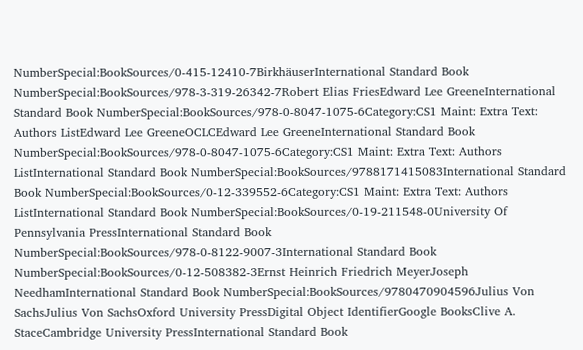NumberSpecial:BookSources/0-415-12410-7BirkhäuserInternational Standard Book NumberSpecial:BookSources/978-3-319-26342-7Robert Elias FriesEdward Lee GreeneInternational Standard Book NumberSpecial:BookSources/978-0-8047-1075-6Category:CS1 Maint: Extra Text: Authors ListEdward Lee GreeneOCLCEdward Lee GreeneInternational Standard Book NumberSpecial:BookSources/978-0-8047-1075-6Category:CS1 Maint: Extra Text: Authors ListInternational Standard Book NumberSpecial:BookSources/9788171415083International Standard Book NumberSpecial:BookSources/0-12-339552-6Category:CS1 Maint: Extra Text: Authors ListInternational Standard Book NumberSpecial:BookSources/0-19-211548-0University Of Pennsylvania PressInternational Standard Book NumberSpecial:BookSources/978-0-8122-9007-3International Standard Book NumberSpecial:BookSources/0-12-508382-3Ernst Heinrich Friedrich MeyerJoseph NeedhamInternational Standard Book NumberSpecial:BookSources/9780470904596Julius Von SachsJulius Von SachsOxford University PressDigital Object IdentifierGoogle BooksClive A. StaceCambridge University PressInternational Standard Book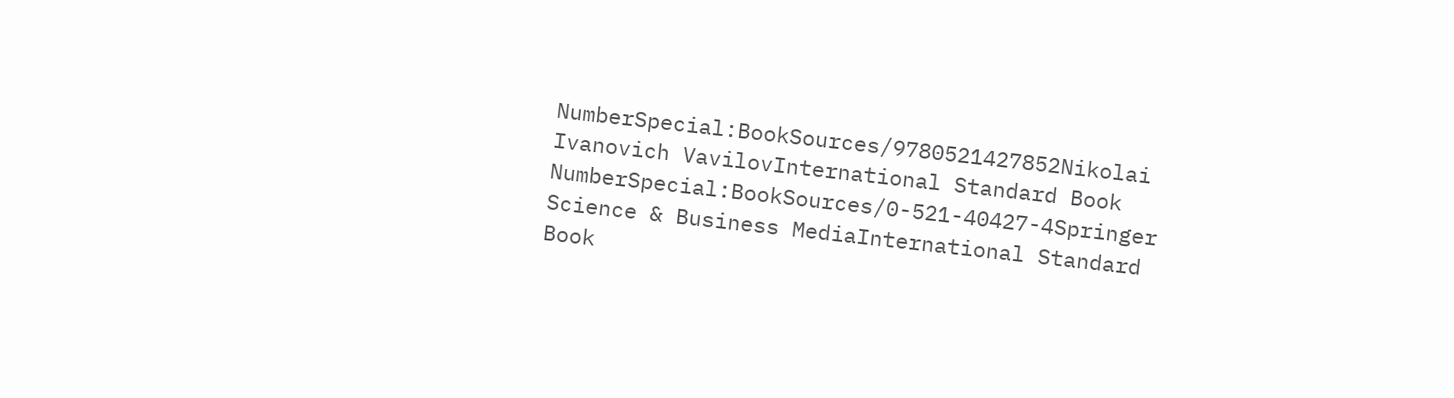NumberSpecial:BookSources/9780521427852Nikolai Ivanovich VavilovInternational Standard Book NumberSpecial:BookSources/0-521-40427-4Springer Science & Business MediaInternational Standard Book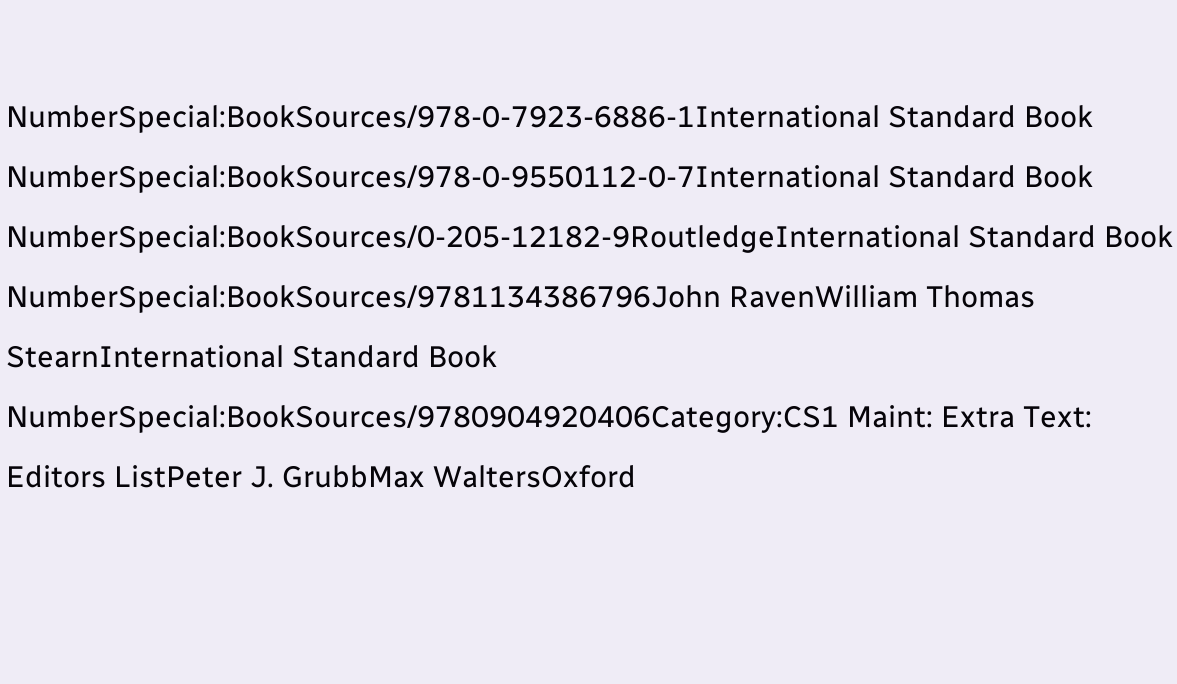NumberSpecial:BookSources/978-0-7923-6886-1International Standard Book NumberSpecial:BookSources/978-0-9550112-0-7International Standard Book NumberSpecial:BookSources/0-205-12182-9RoutledgeInternational Standard Book NumberSpecial:BookSources/9781134386796John RavenWilliam Thomas StearnInternational Standard Book NumberSpecial:BookSources/9780904920406Category:CS1 Maint: Extra Text: Editors ListPeter J. GrubbMax WaltersOxford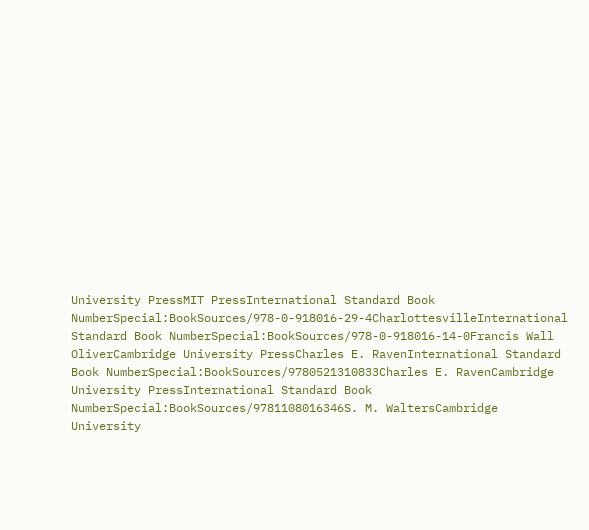University PressMIT PressInternational Standard Book NumberSpecial:BookSources/978-0-918016-29-4CharlottesvilleInternational Standard Book NumberSpecial:BookSources/978-0-918016-14-0Francis Wall OliverCambridge University PressCharles E. RavenInternational Standard Book NumberSpecial:BookSources/9780521310833Charles E. RavenCambridge University PressInternational Standard Book NumberSpecial:BookSources/9781108016346S. M. WaltersCambridge University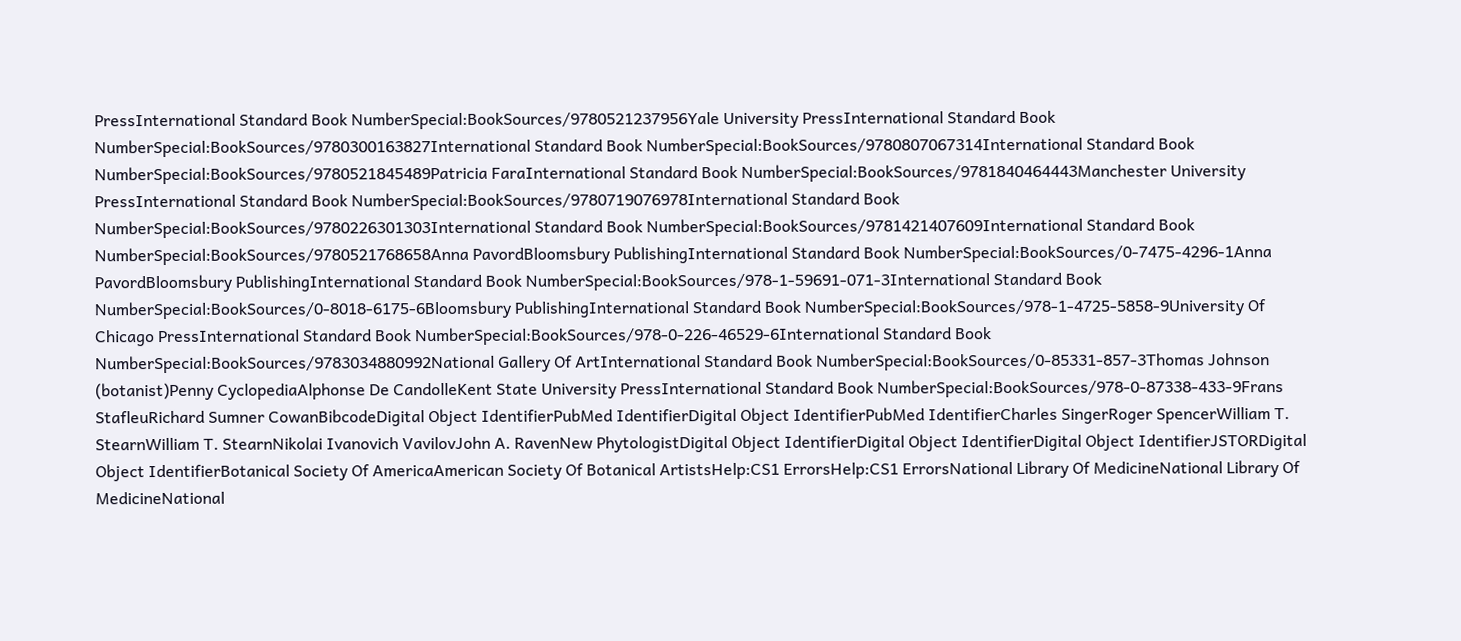PressInternational Standard Book NumberSpecial:BookSources/9780521237956Yale University PressInternational Standard Book NumberSpecial:BookSources/9780300163827International Standard Book NumberSpecial:BookSources/9780807067314International Standard Book NumberSpecial:BookSources/9780521845489Patricia FaraInternational Standard Book NumberSpecial:BookSources/9781840464443Manchester University PressInternational Standard Book NumberSpecial:BookSources/9780719076978International Standard Book NumberSpecial:BookSources/9780226301303International Standard Book NumberSpecial:BookSources/9781421407609International Standard Book NumberSpecial:BookSources/9780521768658Anna PavordBloomsbury PublishingInternational Standard Book NumberSpecial:BookSources/0-7475-4296-1Anna PavordBloomsbury PublishingInternational Standard Book NumberSpecial:BookSources/978-1-59691-071-3International Standard Book NumberSpecial:BookSources/0-8018-6175-6Bloomsbury PublishingInternational Standard Book NumberSpecial:BookSources/978-1-4725-5858-9University Of Chicago PressInternational Standard Book NumberSpecial:BookSources/978-0-226-46529-6International Standard Book NumberSpecial:BookSources/9783034880992National Gallery Of ArtInternational Standard Book NumberSpecial:BookSources/0-85331-857-3Thomas Johnson (botanist)Penny CyclopediaAlphonse De CandolleKent State University PressInternational Standard Book NumberSpecial:BookSources/978-0-87338-433-9Frans StafleuRichard Sumner CowanBibcodeDigital Object IdentifierPubMed IdentifierDigital Object IdentifierPubMed IdentifierCharles SingerRoger SpencerWilliam T. StearnWilliam T. StearnNikolai Ivanovich VavilovJohn A. RavenNew PhytologistDigital Object IdentifierDigital Object IdentifierDigital Object IdentifierJSTORDigital Object IdentifierBotanical Society Of AmericaAmerican Society Of Botanical ArtistsHelp:CS1 ErrorsHelp:CS1 ErrorsNational Library Of MedicineNational Library Of MedicineNational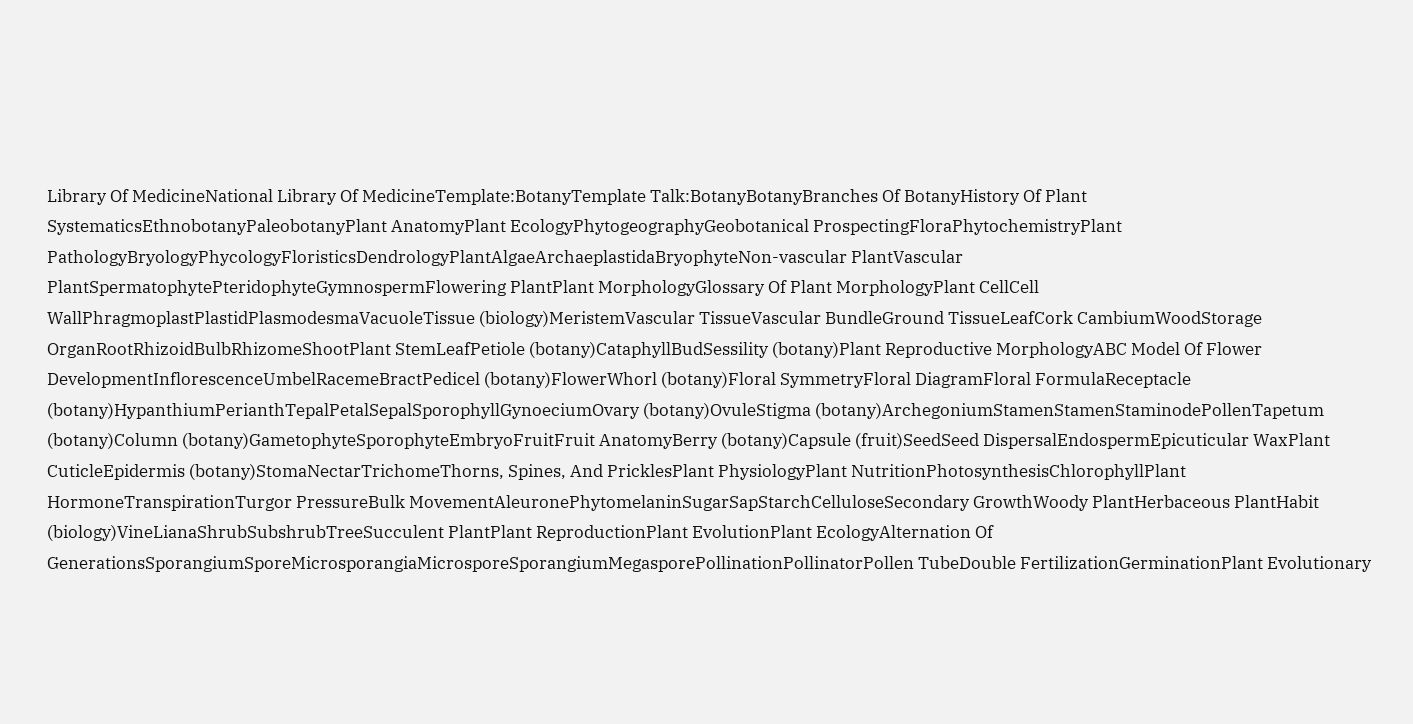Library Of MedicineNational Library Of MedicineTemplate:BotanyTemplate Talk:BotanyBotanyBranches Of BotanyHistory Of Plant SystematicsEthnobotanyPaleobotanyPlant AnatomyPlant EcologyPhytogeographyGeobotanical ProspectingFloraPhytochemistryPlant PathologyBryologyPhycologyFloristicsDendrologyPlantAlgaeArchaeplastidaBryophyteNon-vascular PlantVascular PlantSpermatophytePteridophyteGymnospermFlowering PlantPlant MorphologyGlossary Of Plant MorphologyPlant CellCell WallPhragmoplastPlastidPlasmodesmaVacuoleTissue (biology)MeristemVascular TissueVascular BundleGround TissueLeafCork CambiumWoodStorage OrganRootRhizoidBulbRhizomeShootPlant StemLeafPetiole (botany)CataphyllBudSessility (botany)Plant Reproductive MorphologyABC Model Of Flower DevelopmentInflorescenceUmbelRacemeBractPedicel (botany)FlowerWhorl (botany)Floral SymmetryFloral DiagramFloral FormulaReceptacle (botany)HypanthiumPerianthTepalPetalSepalSporophyllGynoeciumOvary (botany)OvuleStigma (botany)ArchegoniumStamenStamenStaminodePollenTapetum (botany)Column (botany)GametophyteSporophyteEmbryoFruitFruit AnatomyBerry (botany)Capsule (fruit)SeedSeed DispersalEndospermEpicuticular WaxPlant CuticleEpidermis (botany)StomaNectarTrichomeThorns, Spines, And PricklesPlant PhysiologyPlant NutritionPhotosynthesisChlorophyllPlant HormoneTranspirationTurgor PressureBulk MovementAleuronePhytomelaninSugarSapStarchCelluloseSecondary GrowthWoody PlantHerbaceous PlantHabit (biology)VineLianaShrubSubshrubTreeSucculent PlantPlant ReproductionPlant EvolutionPlant EcologyAlternation Of GenerationsSporangiumSporeMicrosporangiaMicrosporeSporangiumMegasporePollinationPollinatorPollen TubeDouble FertilizationGerminationPlant Evolutionary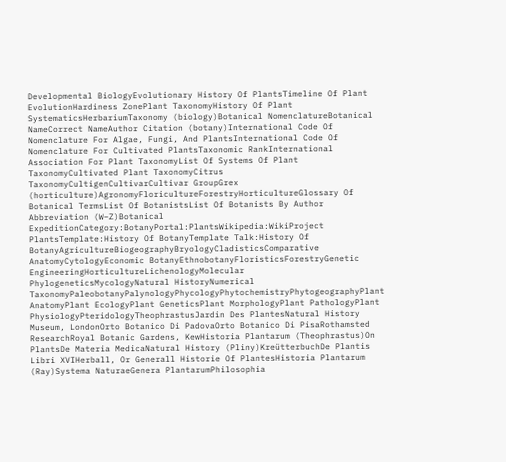Developmental BiologyEvolutionary History Of PlantsTimeline Of Plant EvolutionHardiness ZonePlant TaxonomyHistory Of Plant SystematicsHerbariumTaxonomy (biology)Botanical NomenclatureBotanical NameCorrect NameAuthor Citation (botany)International Code Of Nomenclature For Algae, Fungi, And PlantsInternational Code Of Nomenclature For Cultivated PlantsTaxonomic RankInternational Association For Plant TaxonomyList Of Systems Of Plant TaxonomyCultivated Plant TaxonomyCitrus TaxonomyCultigenCultivarCultivar GroupGrex (horticulture)AgronomyFloricultureForestryHorticultureGlossary Of Botanical TermsList Of BotanistsList Of Botanists By Author Abbreviation (W–Z)Botanical ExpeditionCategory:BotanyPortal:PlantsWikipedia:WikiProject PlantsTemplate:History Of BotanyTemplate Talk:History Of BotanyAgricultureBiogeographyBryologyCladisticsComparative AnatomyCytologyEconomic BotanyEthnobotanyFloristicsForestryGenetic EngineeringHorticultureLichenologyMolecular PhylogeneticsMycologyNatural HistoryNumerical TaxonomyPaleobotanyPalynologyPhycologyPhytochemistryPhytogeographyPlant AnatomyPlant EcologyPlant GeneticsPlant MorphologyPlant PathologyPlant PhysiologyPteridologyTheophrastusJardin Des PlantesNatural History Museum, LondonOrto Botanico Di PadovaOrto Botanico Di PisaRothamsted ResearchRoyal Botanic Gardens, KewHistoria Plantarum (Theophrastus)On PlantsDe Materia MedicaNatural History (Pliny)KreütterbuchDe Plantis Libri XVIHerball, Or Generall Historie Of PlantesHistoria Plantarum (Ray)Systema NaturaeGenera PlantarumPhilosophia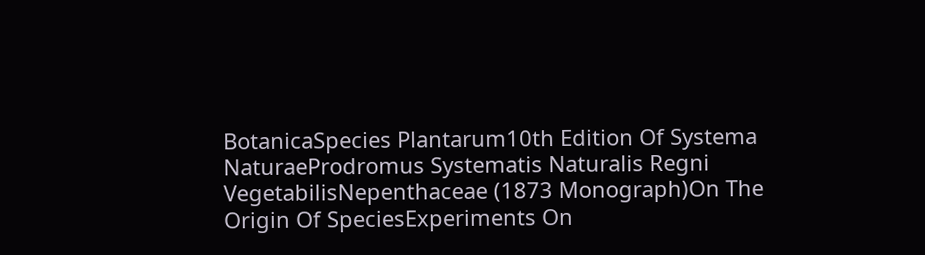BotanicaSpecies Plantarum10th Edition Of Systema NaturaeProdromus Systematis Naturalis Regni VegetabilisNepenthaceae (1873 Monograph)On The Origin Of SpeciesExperiments On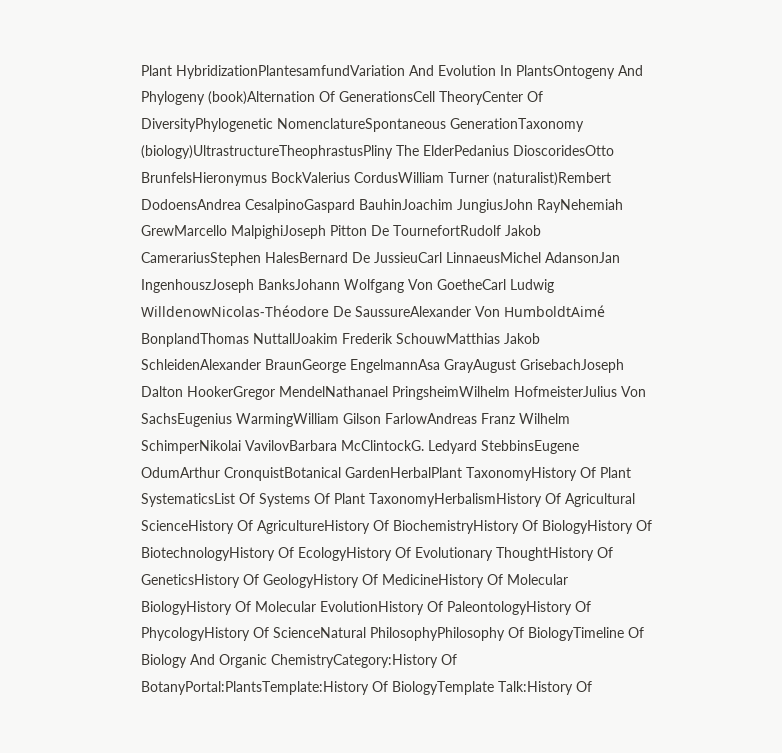Plant HybridizationPlantesamfundVariation And Evolution In PlantsOntogeny And Phylogeny (book)Alternation Of GenerationsCell TheoryCenter Of DiversityPhylogenetic NomenclatureSpontaneous GenerationTaxonomy (biology)UltrastructureTheophrastusPliny The ElderPedanius DioscoridesOtto BrunfelsHieronymus BockValerius CordusWilliam Turner (naturalist)Rembert DodoensAndrea CesalpinoGaspard BauhinJoachim JungiusJohn RayNehemiah GrewMarcello MalpighiJoseph Pitton De TournefortRudolf Jakob CamerariusStephen HalesBernard De JussieuCarl LinnaeusMichel AdansonJan IngenhouszJoseph BanksJohann Wolfgang Von GoetheCarl Ludwig WilldenowNicolas-Théodore De SaussureAlexander Von HumboldtAimé BonplandThomas NuttallJoakim Frederik SchouwMatthias Jakob SchleidenAlexander BraunGeorge EngelmannAsa GrayAugust GrisebachJoseph Dalton HookerGregor MendelNathanael PringsheimWilhelm HofmeisterJulius Von SachsEugenius WarmingWilliam Gilson FarlowAndreas Franz Wilhelm SchimperNikolai VavilovBarbara McClintockG. Ledyard StebbinsEugene OdumArthur CronquistBotanical GardenHerbalPlant TaxonomyHistory Of Plant SystematicsList Of Systems Of Plant TaxonomyHerbalismHistory Of Agricultural ScienceHistory Of AgricultureHistory Of BiochemistryHistory Of BiologyHistory Of BiotechnologyHistory Of EcologyHistory Of Evolutionary ThoughtHistory Of GeneticsHistory Of GeologyHistory Of MedicineHistory Of Molecular BiologyHistory Of Molecular EvolutionHistory Of PaleontologyHistory Of PhycologyHistory Of ScienceNatural PhilosophyPhilosophy Of BiologyTimeline Of Biology And Organic ChemistryCategory:History Of BotanyPortal:PlantsTemplate:History Of BiologyTemplate Talk:History Of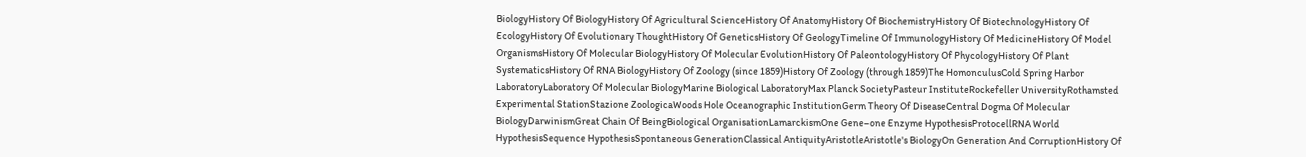BiologyHistory Of BiologyHistory Of Agricultural ScienceHistory Of AnatomyHistory Of BiochemistryHistory Of BiotechnologyHistory Of EcologyHistory Of Evolutionary ThoughtHistory Of GeneticsHistory Of GeologyTimeline Of ImmunologyHistory Of MedicineHistory Of Model OrganismsHistory Of Molecular BiologyHistory Of Molecular EvolutionHistory Of PaleontologyHistory Of PhycologyHistory Of Plant SystematicsHistory Of RNA BiologyHistory Of Zoology (since 1859)History Of Zoology (through 1859)The HomonculusCold Spring Harbor LaboratoryLaboratory Of Molecular BiologyMarine Biological LaboratoryMax Planck SocietyPasteur InstituteRockefeller UniversityRothamsted Experimental StationStazione ZoologicaWoods Hole Oceanographic InstitutionGerm Theory Of DiseaseCentral Dogma Of Molecular BiologyDarwinismGreat Chain Of BeingBiological OrganisationLamarckismOne Gene–one Enzyme HypothesisProtocellRNA World HypothesisSequence HypothesisSpontaneous GenerationClassical AntiquityAristotleAristotle's BiologyOn Generation And CorruptionHistory Of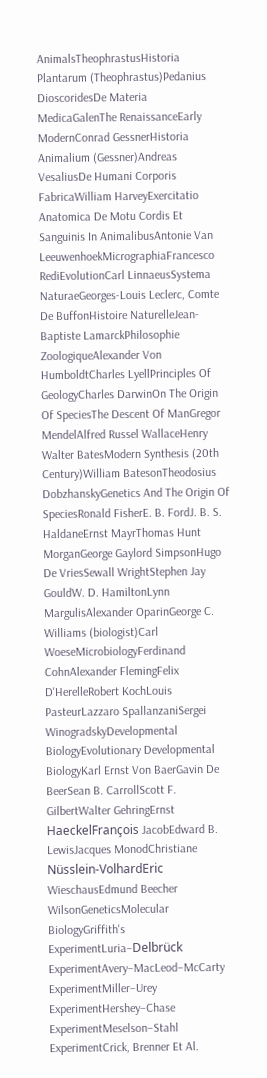AnimalsTheophrastusHistoria Plantarum (Theophrastus)Pedanius DioscoridesDe Materia MedicaGalenThe RenaissanceEarly ModernConrad GessnerHistoria Animalium (Gessner)Andreas VesaliusDe Humani Corporis FabricaWilliam HarveyExercitatio Anatomica De Motu Cordis Et Sanguinis In AnimalibusAntonie Van LeeuwenhoekMicrographiaFrancesco RediEvolutionCarl LinnaeusSystema NaturaeGeorges-Louis Leclerc, Comte De BuffonHistoire NaturelleJean-Baptiste LamarckPhilosophie ZoologiqueAlexander Von HumboldtCharles LyellPrinciples Of GeologyCharles DarwinOn The Origin Of SpeciesThe Descent Of ManGregor MendelAlfred Russel WallaceHenry Walter BatesModern Synthesis (20th Century)William BatesonTheodosius DobzhanskyGenetics And The Origin Of SpeciesRonald FisherE. B. FordJ. B. S. HaldaneErnst MayrThomas Hunt MorganGeorge Gaylord SimpsonHugo De VriesSewall WrightStephen Jay GouldW. D. HamiltonLynn MargulisAlexander OparinGeorge C. Williams (biologist)Carl WoeseMicrobiologyFerdinand CohnAlexander FlemingFelix D'HerelleRobert KochLouis PasteurLazzaro SpallanzaniSergei WinogradskyDevelopmental BiologyEvolutionary Developmental BiologyKarl Ernst Von BaerGavin De BeerSean B. CarrollScott F. GilbertWalter GehringErnst HaeckelFrançois JacobEdward B. LewisJacques MonodChristiane Nüsslein-VolhardEric WieschausEdmund Beecher WilsonGeneticsMolecular BiologyGriffith's ExperimentLuria–Delbrück ExperimentAvery–MacLeod–McCarty ExperimentMiller–Urey ExperimentHershey–Chase ExperimentMeselson–Stahl ExperimentCrick, Brenner Et Al.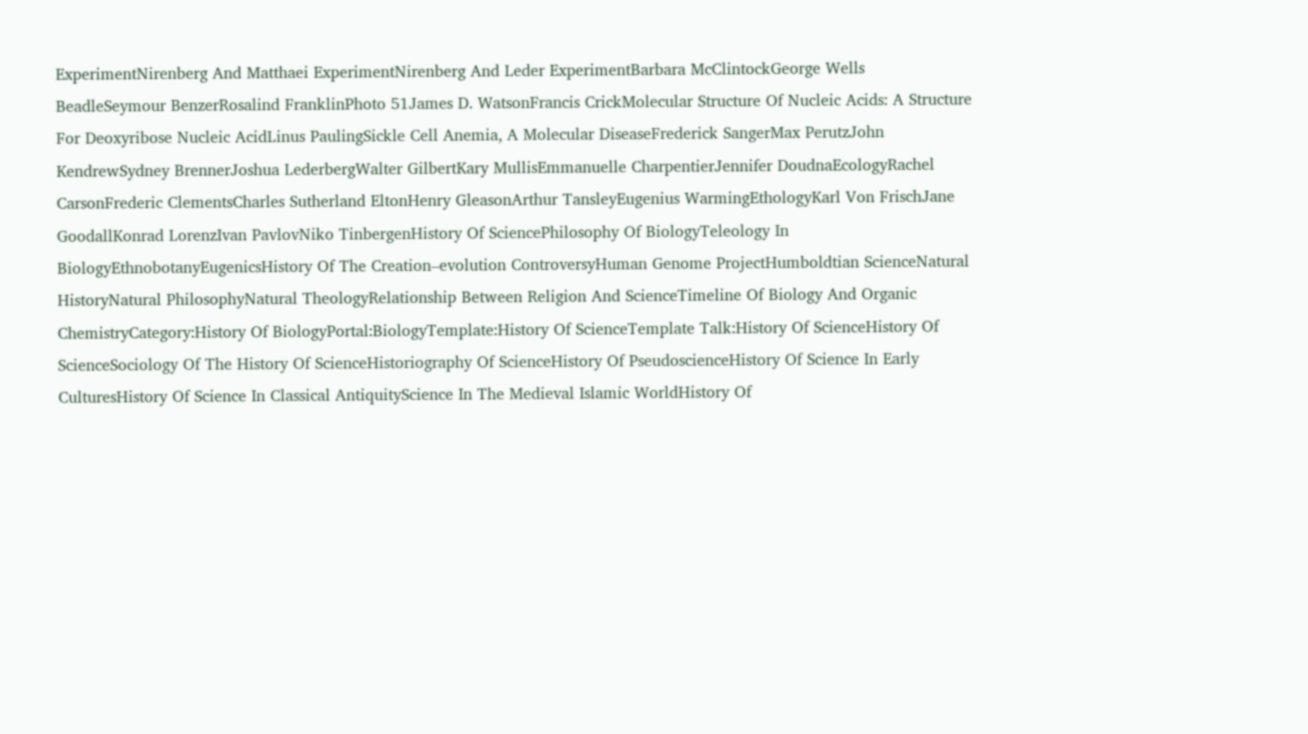ExperimentNirenberg And Matthaei ExperimentNirenberg And Leder ExperimentBarbara McClintockGeorge Wells BeadleSeymour BenzerRosalind FranklinPhoto 51James D. WatsonFrancis CrickMolecular Structure Of Nucleic Acids: A Structure For Deoxyribose Nucleic AcidLinus PaulingSickle Cell Anemia, A Molecular DiseaseFrederick SangerMax PerutzJohn KendrewSydney BrennerJoshua LederbergWalter GilbertKary MullisEmmanuelle CharpentierJennifer DoudnaEcologyRachel CarsonFrederic ClementsCharles Sutherland EltonHenry GleasonArthur TansleyEugenius WarmingEthologyKarl Von FrischJane GoodallKonrad LorenzIvan PavlovNiko TinbergenHistory Of SciencePhilosophy Of BiologyTeleology In BiologyEthnobotanyEugenicsHistory Of The Creation–evolution ControversyHuman Genome ProjectHumboldtian ScienceNatural HistoryNatural PhilosophyNatural TheologyRelationship Between Religion And ScienceTimeline Of Biology And Organic ChemistryCategory:History Of BiologyPortal:BiologyTemplate:History Of ScienceTemplate Talk:History Of ScienceHistory Of ScienceSociology Of The History Of ScienceHistoriography Of ScienceHistory Of PseudoscienceHistory Of Science In Early CulturesHistory Of Science In Classical AntiquityScience In The Medieval Islamic WorldHistory Of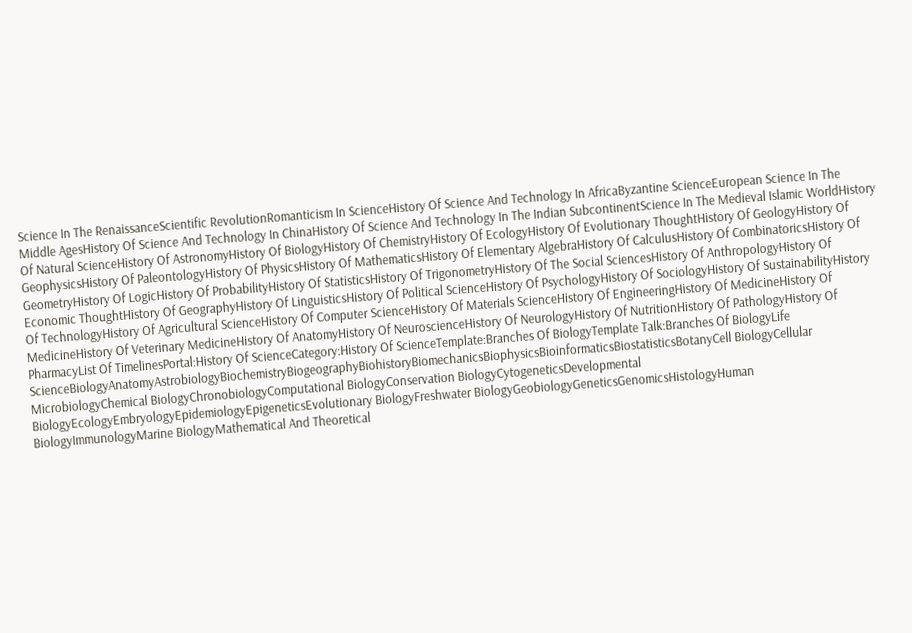Science In The RenaissanceScientific RevolutionRomanticism In ScienceHistory Of Science And Technology In AfricaByzantine ScienceEuropean Science In The Middle AgesHistory Of Science And Technology In ChinaHistory Of Science And Technology In The Indian SubcontinentScience In The Medieval Islamic WorldHistory Of Natural ScienceHistory Of AstronomyHistory Of BiologyHistory Of ChemistryHistory Of EcologyHistory Of Evolutionary ThoughtHistory Of GeologyHistory Of GeophysicsHistory Of PaleontologyHistory Of PhysicsHistory Of MathematicsHistory Of Elementary AlgebraHistory Of CalculusHistory Of CombinatoricsHistory Of GeometryHistory Of LogicHistory Of ProbabilityHistory Of StatisticsHistory Of TrigonometryHistory Of The Social SciencesHistory Of AnthropologyHistory Of Economic ThoughtHistory Of GeographyHistory Of LinguisticsHistory Of Political ScienceHistory Of PsychologyHistory Of SociologyHistory Of SustainabilityHistory Of TechnologyHistory Of Agricultural ScienceHistory Of Computer ScienceHistory Of Materials ScienceHistory Of EngineeringHistory Of MedicineHistory Of MedicineHistory Of Veterinary MedicineHistory Of AnatomyHistory Of NeuroscienceHistory Of NeurologyHistory Of NutritionHistory Of PathologyHistory Of PharmacyList Of TimelinesPortal:History Of ScienceCategory:History Of ScienceTemplate:Branches Of BiologyTemplate Talk:Branches Of BiologyLife ScienceBiologyAnatomyAstrobiologyBiochemistryBiogeographyBiohistoryBiomechanicsBiophysicsBioinformaticsBiostatisticsBotanyCell BiologyCellular MicrobiologyChemical BiologyChronobiologyComputational BiologyConservation BiologyCytogeneticsDevelopmental BiologyEcologyEmbryologyEpidemiologyEpigeneticsEvolutionary BiologyFreshwater BiologyGeobiologyGeneticsGenomicsHistologyHuman BiologyImmunologyMarine BiologyMathematical And Theoretical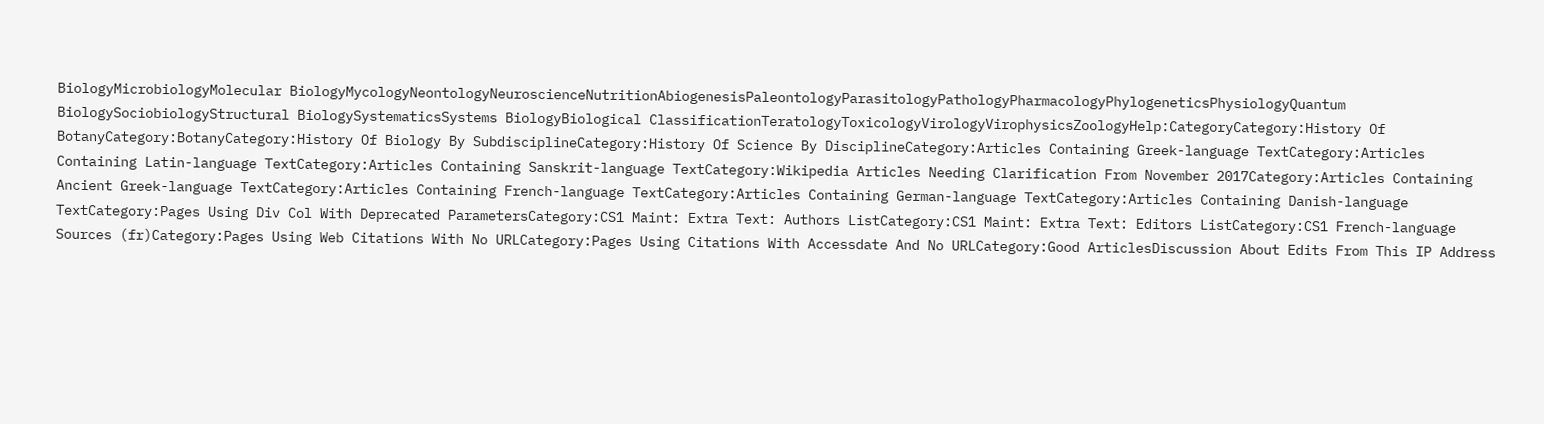BiologyMicrobiologyMolecular BiologyMycologyNeontologyNeuroscienceNutritionAbiogenesisPaleontologyParasitologyPathologyPharmacologyPhylogeneticsPhysiologyQuantum BiologySociobiologyStructural BiologySystematicsSystems BiologyBiological ClassificationTeratologyToxicologyVirologyVirophysicsZoologyHelp:CategoryCategory:History Of BotanyCategory:BotanyCategory:History Of Biology By SubdisciplineCategory:History Of Science By DisciplineCategory:Articles Containing Greek-language TextCategory:Articles Containing Latin-language TextCategory:Articles Containing Sanskrit-language TextCategory:Wikipedia Articles Needing Clarification From November 2017Category:Articles Containing Ancient Greek-language TextCategory:Articles Containing French-language TextCategory:Articles Containing German-language TextCategory:Articles Containing Danish-language TextCategory:Pages Using Div Col With Deprecated ParametersCategory:CS1 Maint: Extra Text: Authors ListCategory:CS1 Maint: Extra Text: Editors ListCategory:CS1 French-language Sources (fr)Category:Pages Using Web Citations With No URLCategory:Pages Using Citations With Accessdate And No URLCategory:Good ArticlesDiscussion About Edits From This IP Address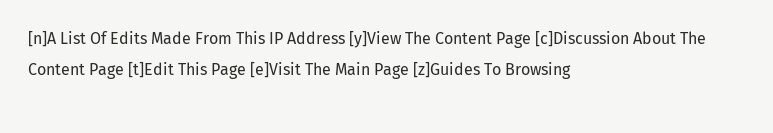[n]A List Of Edits Made From This IP Address [y]View The Content Page [c]Discussion About The Content Page [t]Edit This Page [e]Visit The Main Page [z]Guides To Browsing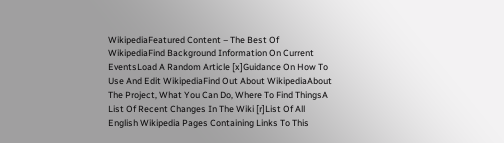WikipediaFeatured Content – The Best Of WikipediaFind Background Information On Current EventsLoad A Random Article [x]Guidance On How To Use And Edit WikipediaFind Out About WikipediaAbout The Project, What You Can Do, Where To Find ThingsA List Of Recent Changes In The Wiki [r]List Of All English Wikipedia Pages Containing Links To This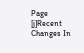Page [j]Recent Changes In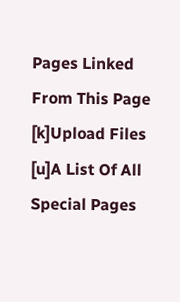Pages Linked From This Page [k]Upload Files [u]A List Of All Special Pages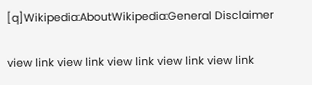[q]Wikipedia:AboutWikipedia:General Disclaimer

view link view link view link view link view link